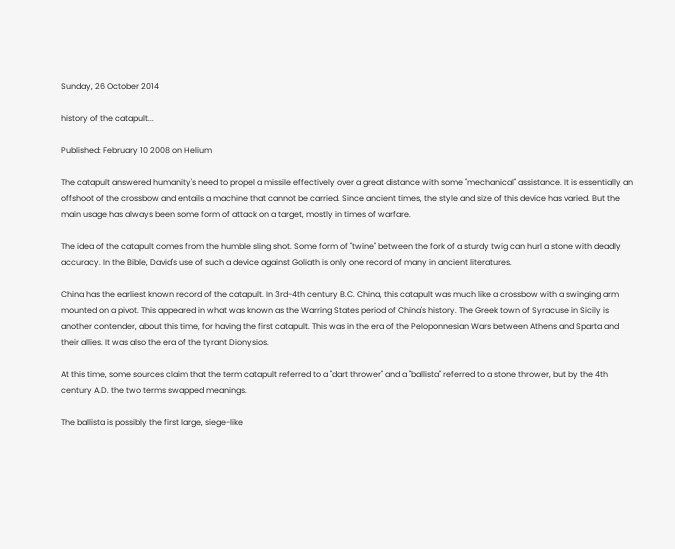Sunday, 26 October 2014

history of the catapult...

Published: February 10 2008 on Helium

The catapult answered humanity's need to propel a missile effectively over a great distance with some "mechanical" assistance. It is essentially an offshoot of the crossbow and entails a machine that cannot be carried. Since ancient times, the style and size of this device has varied. But the main usage has always been some form of attack on a target, mostly in times of warfare.

The idea of the catapult comes from the humble sling shot. Some form of "twine" between the fork of a sturdy twig can hurl a stone with deadly accuracy. In the Bible, David's use of such a device against Goliath is only one record of many in ancient literatures.

China has the earliest known record of the catapult. In 3rd-4th century B.C. China, this catapult was much like a crossbow with a swinging arm mounted on a pivot. This appeared in what was known as the Warring States period of China's history. The Greek town of Syracuse in Sicily is another contender, about this time, for having the first catapult. This was in the era of the Peloponnesian Wars between Athens and Sparta and their allies. It was also the era of the tyrant Dionysios.

At this time, some sources claim that the term catapult referred to a "dart thrower" and a "ballista" referred to a stone thrower, but by the 4th century A.D. the two terms swapped meanings.

The ballista is possibly the first large, siege-like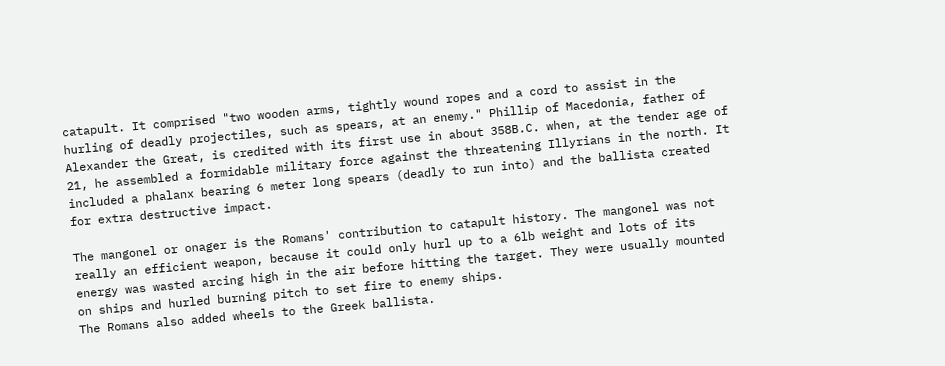catapult. It comprised "two wooden arms, tightly wound ropes and a cord to assist in the hurling of deadly projectiles, such as spears, at an enemy." Phillip of Macedonia, father of Alexander the Great, is credited with its first use in about 358B.C. when, at the tender age of 21, he assembled a formidable military force against the threatening Illyrians in the north. It included a phalanx bearing 6 meter long spears (deadly to run into) and the ballista created for extra destructive impact.

The mangonel or onager is the Romans' contribution to catapult history. The mangonel was not really an efficient weapon, because it could only hurl up to a 6lb weight and lots of its energy was wasted arcing high in the air before hitting the target. They were usually mounted on ships and hurled burning pitch to set fire to enemy ships.
The Romans also added wheels to the Greek ballista.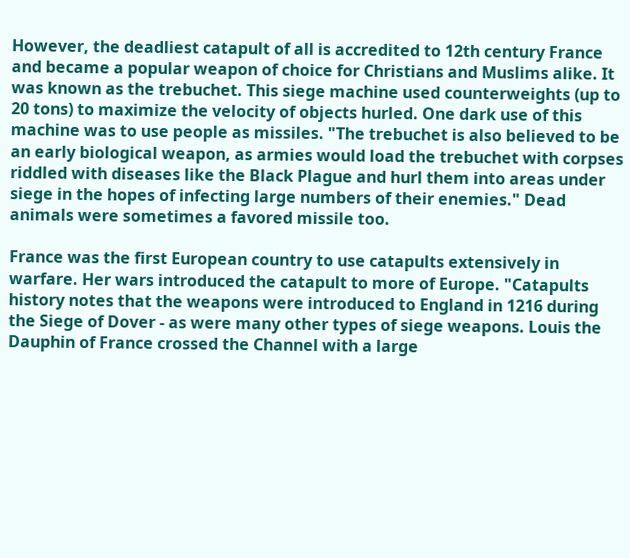However, the deadliest catapult of all is accredited to 12th century France and became a popular weapon of choice for Christians and Muslims alike. It was known as the trebuchet. This siege machine used counterweights (up to 20 tons) to maximize the velocity of objects hurled. One dark use of this machine was to use people as missiles. "The trebuchet is also believed to be an early biological weapon, as armies would load the trebuchet with corpses riddled with diseases like the Black Plague and hurl them into areas under siege in the hopes of infecting large numbers of their enemies." Dead animals were sometimes a favored missile too.

France was the first European country to use catapults extensively in warfare. Her wars introduced the catapult to more of Europe. "Catapults history notes that the weapons were introduced to England in 1216 during the Siege of Dover - as were many other types of siege weapons. Louis the Dauphin of France crossed the Channel with a large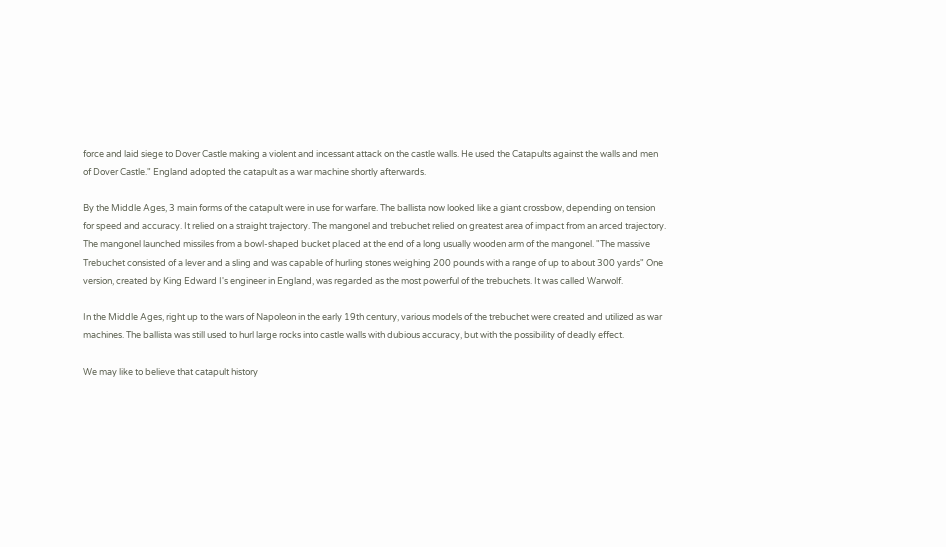force and laid siege to Dover Castle making a violent and incessant attack on the castle walls. He used the Catapults against the walls and men of Dover Castle." England adopted the catapult as a war machine shortly afterwards.

By the Middle Ages, 3 main forms of the catapult were in use for warfare. The ballista now looked like a giant crossbow, depending on tension for speed and accuracy. It relied on a straight trajectory. The mangonel and trebuchet relied on greatest area of impact from an arced trajectory. The mangonel launched missiles from a bowl-shaped bucket placed at the end of a long usually wooden arm of the mangonel. "The massive Trebuchet consisted of a lever and a sling and was capable of hurling stones weighing 200 pounds with a range of up to about 300 yards" One version, created by King Edward I's engineer in England, was regarded as the most powerful of the trebuchets. It was called Warwolf.

In the Middle Ages, right up to the wars of Napoleon in the early 19th century, various models of the trebuchet were created and utilized as war machines. The ballista was still used to hurl large rocks into castle walls with dubious accuracy, but with the possibility of deadly effect.

We may like to believe that catapult history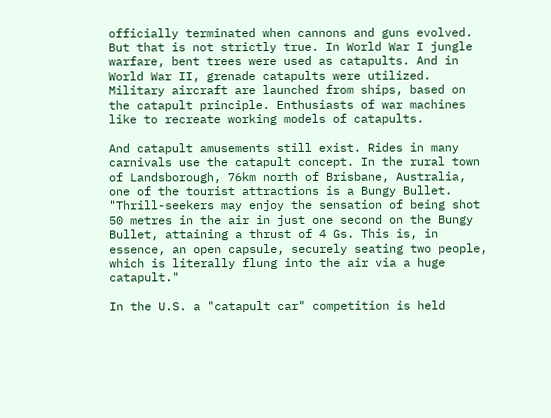officially terminated when cannons and guns evolved. But that is not strictly true. In World War I jungle warfare, bent trees were used as catapults. And in World War II, grenade catapults were utilized. Military aircraft are launched from ships, based on the catapult principle. Enthusiasts of war machines like to recreate working models of catapults.

And catapult amusements still exist. Rides in many carnivals use the catapult concept. In the rural town of Landsborough, 76km north of Brisbane, Australia, one of the tourist attractions is a Bungy Bullet. "Thrill-seekers may enjoy the sensation of being shot 50 metres in the air in just one second on the Bungy Bullet, attaining a thrust of 4 Gs. This is, in essence, an open capsule, securely seating two people, which is literally flung into the air via a huge catapult."

In the U.S. a "catapult car" competition is held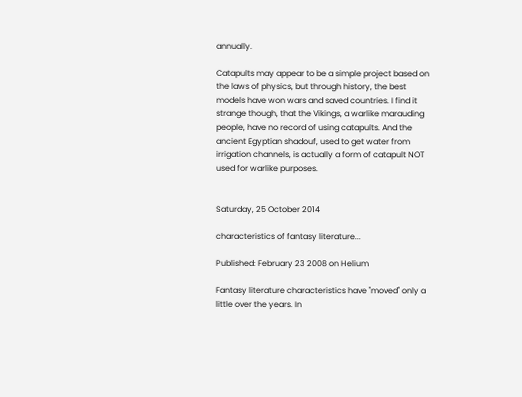annually.

Catapults may appear to be a simple project based on the laws of physics, but through history, the best models have won wars and saved countries. I find it strange though, that the Vikings, a warlike marauding people, have no record of using catapults. And the ancient Egyptian shadouf, used to get water from irrigation channels, is actually a form of catapult NOT used for warlike purposes.


Saturday, 25 October 2014

characteristics of fantasy literature...

Published: February 23 2008 on Helium

Fantasy literature characteristics have "moved" only a little over the years. In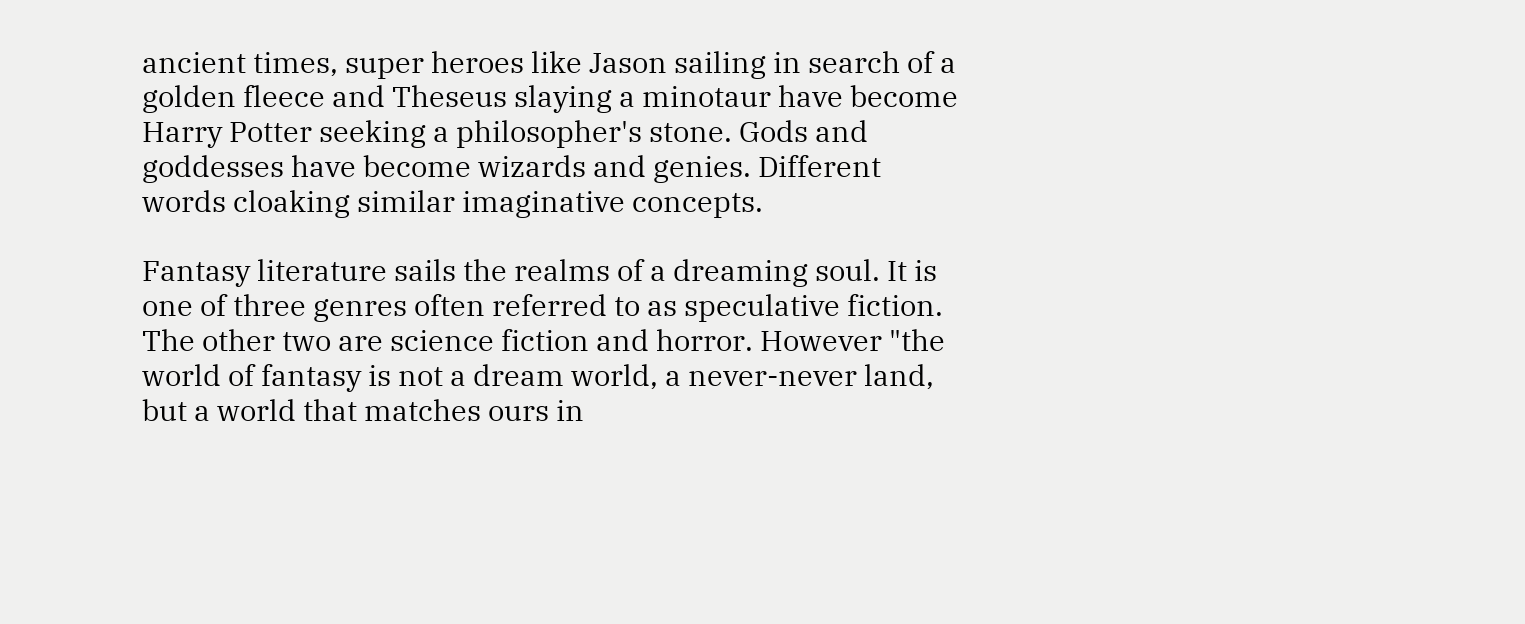ancient times, super heroes like Jason sailing in search of a golden fleece and Theseus slaying a minotaur have become Harry Potter seeking a philosopher's stone. Gods and goddesses have become wizards and genies. Different words cloaking similar imaginative concepts.

Fantasy literature sails the realms of a dreaming soul. It is one of three genres often referred to as speculative fiction. The other two are science fiction and horror. However "the world of fantasy is not a dream world, a never-never land, but a world that matches ours in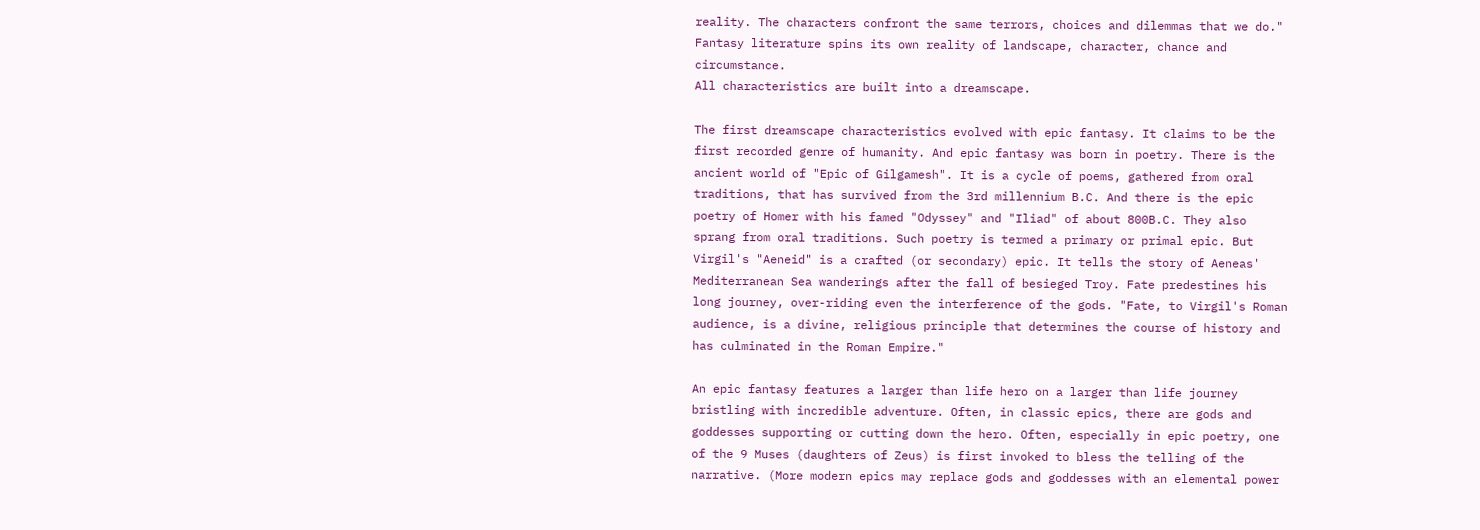reality. The characters confront the same terrors, choices and dilemmas that we do." Fantasy literature spins its own reality of landscape, character, chance and circumstance.
All characteristics are built into a dreamscape.

The first dreamscape characteristics evolved with epic fantasy. It claims to be the first recorded genre of humanity. And epic fantasy was born in poetry. There is the ancient world of "Epic of Gilgamesh". It is a cycle of poems, gathered from oral traditions, that has survived from the 3rd millennium B.C. And there is the epic poetry of Homer with his famed "Odyssey" and "Iliad" of about 800B.C. They also sprang from oral traditions. Such poetry is termed a primary or primal epic. But Virgil's "Aeneid" is a crafted (or secondary) epic. It tells the story of Aeneas' Mediterranean Sea wanderings after the fall of besieged Troy. Fate predestines his long journey, over-riding even the interference of the gods. "Fate, to Virgil's Roman audience, is a divine, religious principle that determines the course of history and has culminated in the Roman Empire."

An epic fantasy features a larger than life hero on a larger than life journey bristling with incredible adventure. Often, in classic epics, there are gods and goddesses supporting or cutting down the hero. Often, especially in epic poetry, one of the 9 Muses (daughters of Zeus) is first invoked to bless the telling of the narrative. (More modern epics may replace gods and goddesses with an elemental power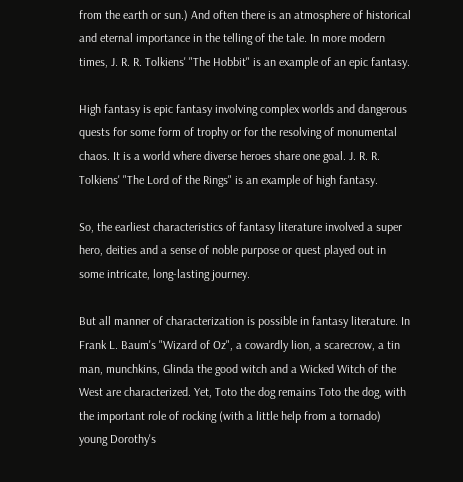from the earth or sun.) And often there is an atmosphere of historical and eternal importance in the telling of the tale. In more modern times, J. R. R. Tolkiens' "The Hobbit" is an example of an epic fantasy.

High fantasy is epic fantasy involving complex worlds and dangerous quests for some form of trophy or for the resolving of monumental chaos. It is a world where diverse heroes share one goal. J. R. R. Tolkiens' "The Lord of the Rings" is an example of high fantasy.

So, the earliest characteristics of fantasy literature involved a super hero, deities and a sense of noble purpose or quest played out in some intricate, long-lasting journey.

But all manner of characterization is possible in fantasy literature. In Frank L. Baum's "Wizard of Oz", a cowardly lion, a scarecrow, a tin man, munchkins, Glinda the good witch and a Wicked Witch of the West are characterized. Yet, Toto the dog remains Toto the dog, with the important role of rocking (with a little help from a tornado) young Dorothy's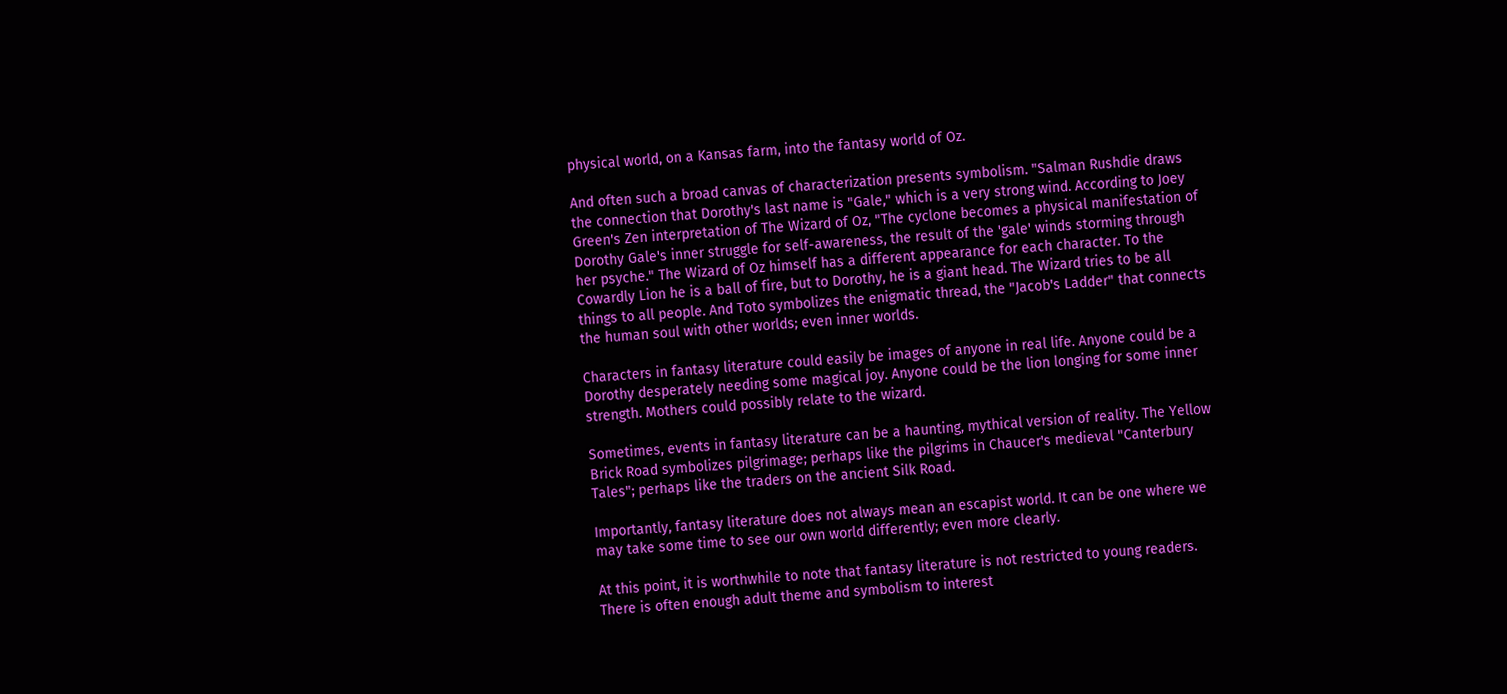physical world, on a Kansas farm, into the fantasy world of Oz.

And often such a broad canvas of characterization presents symbolism. "Salman Rushdie draws the connection that Dorothy's last name is "Gale," which is a very strong wind. According to Joey Green's Zen interpretation of The Wizard of Oz, "The cyclone becomes a physical manifestation of Dorothy Gale's inner struggle for self-awareness, the result of the 'gale' winds storming through her psyche." The Wizard of Oz himself has a different appearance for each character. To the Cowardly Lion he is a ball of fire, but to Dorothy, he is a giant head. The Wizard tries to be all things to all people. And Toto symbolizes the enigmatic thread, the "Jacob's Ladder" that connects the human soul with other worlds; even inner worlds.

Characters in fantasy literature could easily be images of anyone in real life. Anyone could be a Dorothy desperately needing some magical joy. Anyone could be the lion longing for some inner strength. Mothers could possibly relate to the wizard.

Sometimes, events in fantasy literature can be a haunting, mythical version of reality. The Yellow Brick Road symbolizes pilgrimage; perhaps like the pilgrims in Chaucer's medieval "Canterbury Tales"; perhaps like the traders on the ancient Silk Road.

Importantly, fantasy literature does not always mean an escapist world. It can be one where we may take some time to see our own world differently; even more clearly.

At this point, it is worthwhile to note that fantasy literature is not restricted to young readers. There is often enough adult theme and symbolism to interest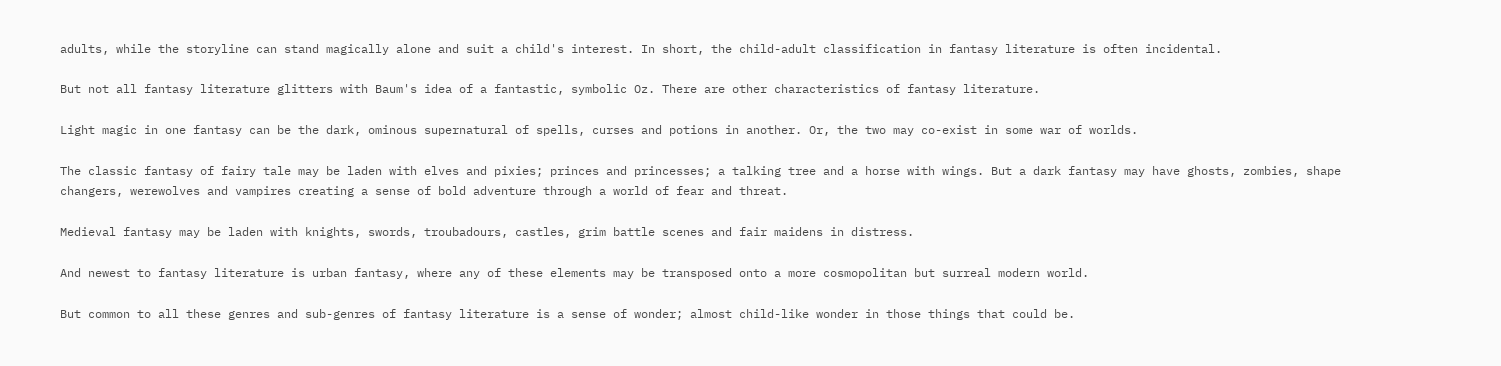adults, while the storyline can stand magically alone and suit a child's interest. In short, the child-adult classification in fantasy literature is often incidental.

But not all fantasy literature glitters with Baum's idea of a fantastic, symbolic Oz. There are other characteristics of fantasy literature.

Light magic in one fantasy can be the dark, ominous supernatural of spells, curses and potions in another. Or, the two may co-exist in some war of worlds.

The classic fantasy of fairy tale may be laden with elves and pixies; princes and princesses; a talking tree and a horse with wings. But a dark fantasy may have ghosts, zombies, shape changers, werewolves and vampires creating a sense of bold adventure through a world of fear and threat.

Medieval fantasy may be laden with knights, swords, troubadours, castles, grim battle scenes and fair maidens in distress.

And newest to fantasy literature is urban fantasy, where any of these elements may be transposed onto a more cosmopolitan but surreal modern world.

But common to all these genres and sub-genres of fantasy literature is a sense of wonder; almost child-like wonder in those things that could be.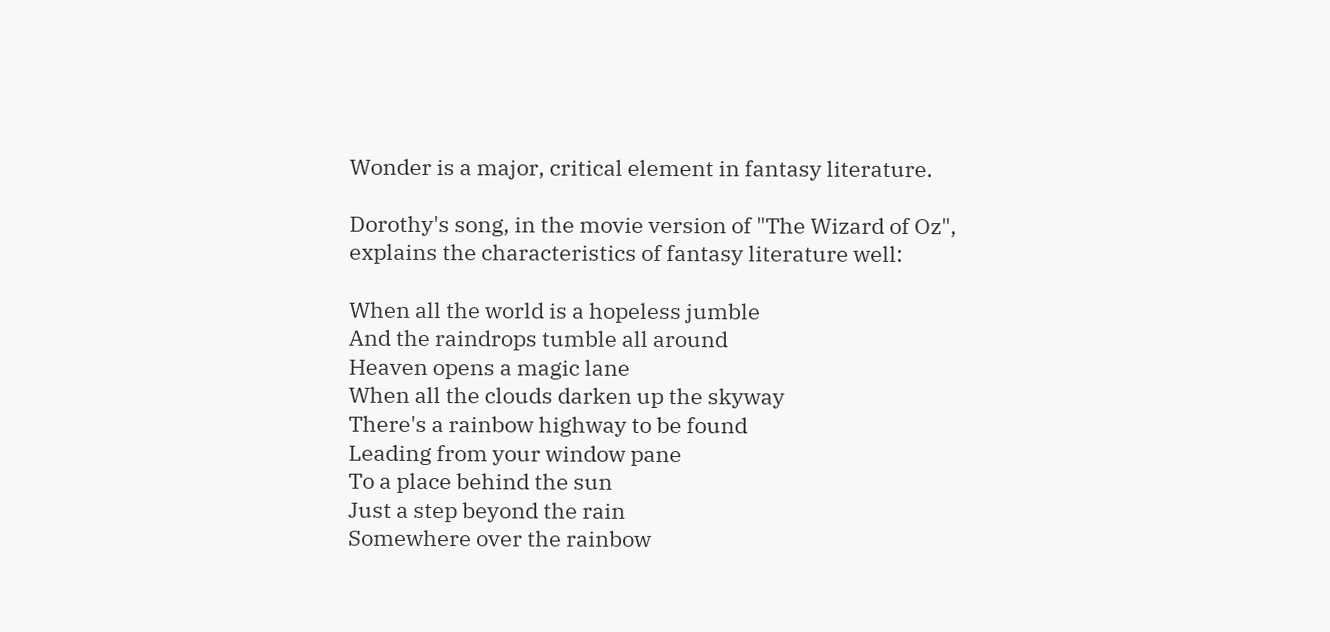Wonder is a major, critical element in fantasy literature.

Dorothy's song, in the movie version of "The Wizard of Oz", explains the characteristics of fantasy literature well:

When all the world is a hopeless jumble
And the raindrops tumble all around
Heaven opens a magic lane
When all the clouds darken up the skyway
There's a rainbow highway to be found
Leading from your window pane
To a place behind the sun
Just a step beyond the rain
Somewhere over the rainbow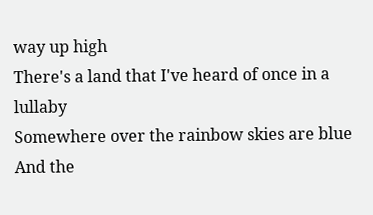way up high
There's a land that I've heard of once in a lullaby
Somewhere over the rainbow skies are blue
And the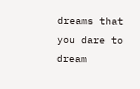dreams that you dare to dream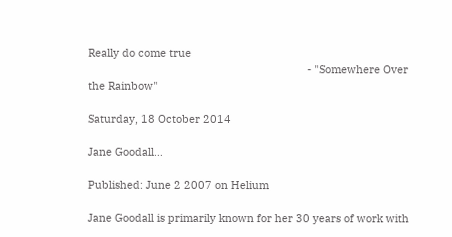Really do come true
                                                                         - "Somewhere Over the Rainbow"

Saturday, 18 October 2014

Jane Goodall...

Published: June 2 2007 on Helium

Jane Goodall is primarily known for her 30 years of work with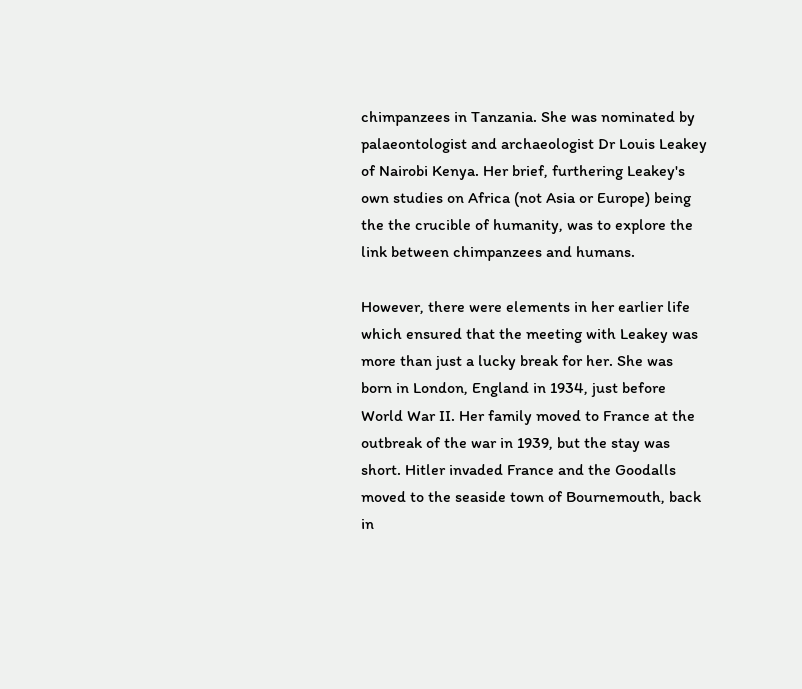chimpanzees in Tanzania. She was nominated by palaeontologist and archaeologist Dr Louis Leakey of Nairobi Kenya. Her brief, furthering Leakey's own studies on Africa (not Asia or Europe) being the the crucible of humanity, was to explore the link between chimpanzees and humans.

However, there were elements in her earlier life which ensured that the meeting with Leakey was more than just a lucky break for her. She was born in London, England in 1934, just before World War II. Her family moved to France at the outbreak of the war in 1939, but the stay was short. Hitler invaded France and the Goodalls moved to the seaside town of Bournemouth, back in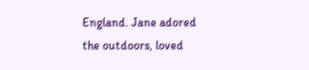England. Jane adored the outdoors, loved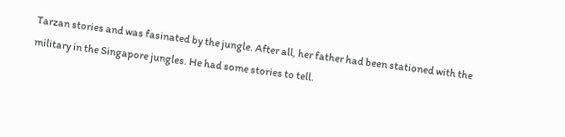Tarzan stories and was fasinated by the jungle. After all, her father had been stationed with the military in the Singapore jungles. He had some stories to tell.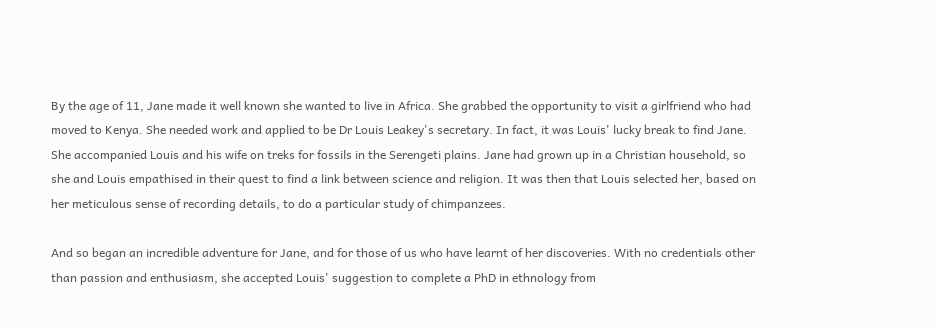By the age of 11, Jane made it well known she wanted to live in Africa. She grabbed the opportunity to visit a girlfriend who had moved to Kenya. She needed work and applied to be Dr Louis Leakey's secretary. In fact, it was Louis' lucky break to find Jane. She accompanied Louis and his wife on treks for fossils in the Serengeti plains. Jane had grown up in a Christian household, so she and Louis empathised in their quest to find a link between science and religion. It was then that Louis selected her, based on her meticulous sense of recording details, to do a particular study of chimpanzees.

And so began an incredible adventure for Jane, and for those of us who have learnt of her discoveries. With no credentials other than passion and enthusiasm, she accepted Louis' suggestion to complete a PhD in ethnology from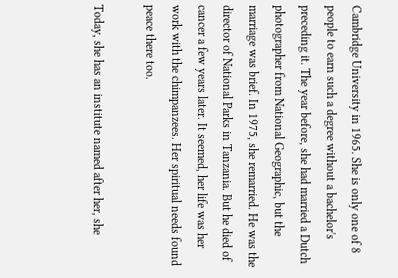Cambridge University in 1965. She is only one of 8 people to earn such a degree without a bachelor's preceding it. The year before, she had married a Dutch photographer from National Geographic, but the marriage was brief. In 1975, she remarried. He was the director of National Parks in Tanzania. But he died of cancer a few years later. It seemed, her life was her work with the chimpanzees. Her spiritual needs found peace there too.

Today, she has an institute named after her, she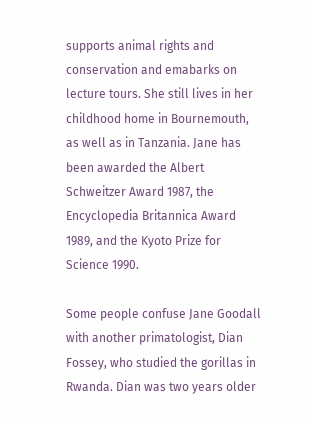supports animal rights and conservation and emabarks on lecture tours. She still lives in her childhood home in Bournemouth, as well as in Tanzania. Jane has been awarded the Albert Schweitzer Award 1987, the Encyclopedia Britannica Award 1989, and the Kyoto Prize for Science 1990.

Some people confuse Jane Goodall with another primatologist, Dian Fossey, who studied the gorillas in Rwanda. Dian was two years older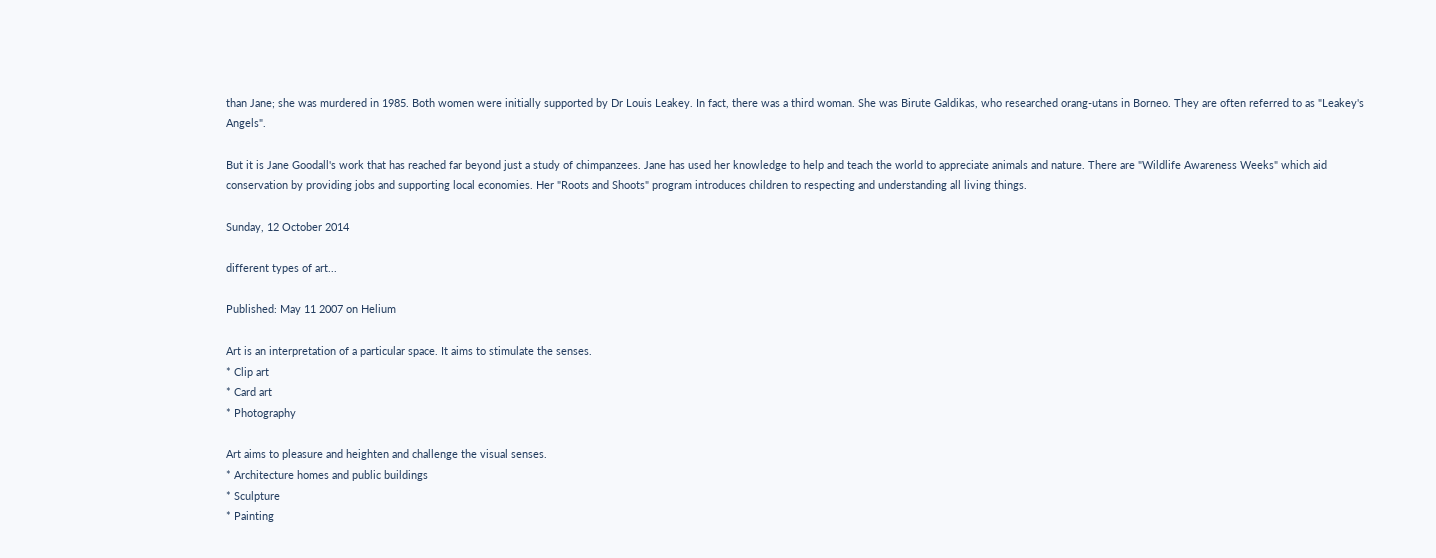than Jane; she was murdered in 1985. Both women were initially supported by Dr Louis Leakey. In fact, there was a third woman. She was Birute Galdikas, who researched orang-utans in Borneo. They are often referred to as "Leakey's Angels".

But it is Jane Goodall's work that has reached far beyond just a study of chimpanzees. Jane has used her knowledge to help and teach the world to appreciate animals and nature. There are "Wildlife Awareness Weeks" which aid conservation by providing jobs and supporting local economies. Her "Roots and Shoots" program introduces children to respecting and understanding all living things.

Sunday, 12 October 2014

different types of art...

Published: May 11 2007 on Helium

Art is an interpretation of a particular space. It aims to stimulate the senses.
* Clip art
* Card art
* Photography

Art aims to pleasure and heighten and challenge the visual senses.
* Architecture homes and public buildings
* Sculpture
* Painting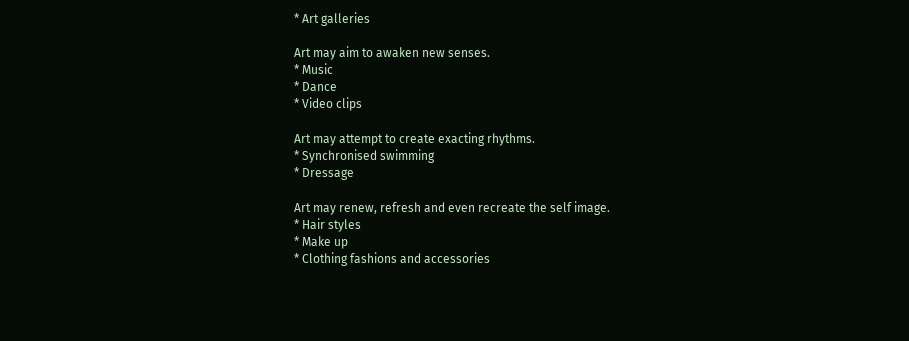* Art galleries

Art may aim to awaken new senses.
* Music
* Dance
* Video clips

Art may attempt to create exacting rhythms.
* Synchronised swimming
* Dressage

Art may renew, refresh and even recreate the self image.
* Hair styles
* Make up
* Clothing fashions and accessories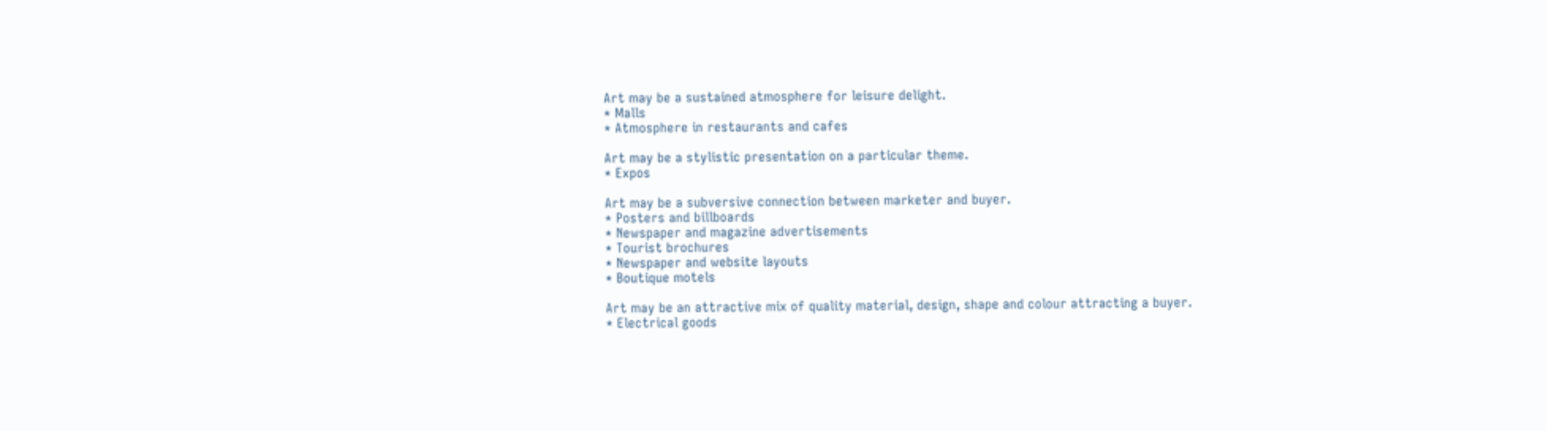Art may be a sustained atmosphere for leisure delight.
* Malls
* Atmosphere in restaurants and cafes

Art may be a stylistic presentation on a particular theme.
* Expos

Art may be a subversive connection between marketer and buyer.
* Posters and billboards
* Newspaper and magazine advertisements
* Tourist brochures
* Newspaper and website layouts
* Boutique motels

Art may be an attractive mix of quality material, design, shape and colour attracting a buyer.
* Electrical goods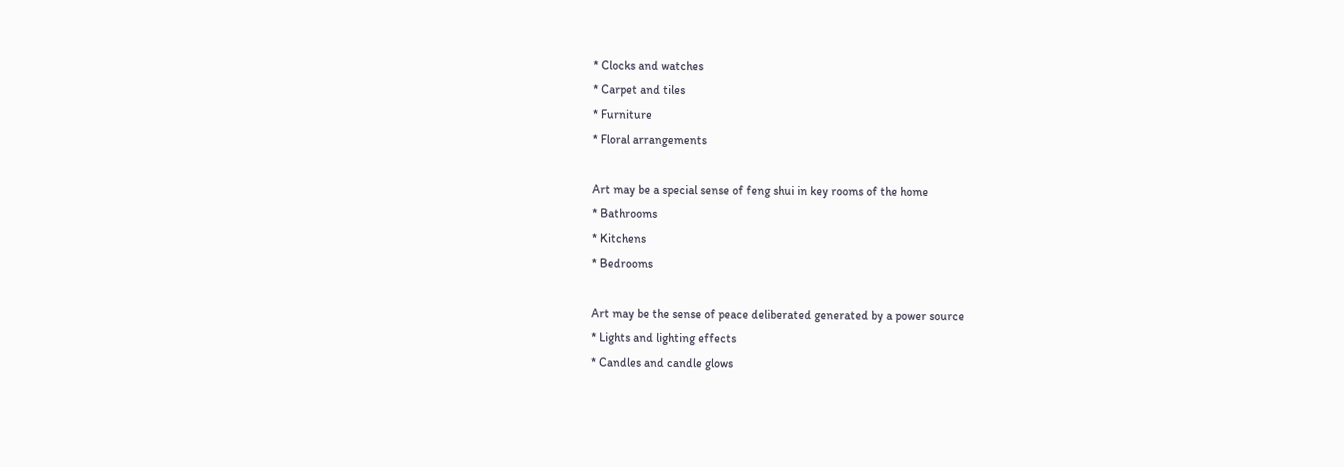* Clocks and watches
* Carpet and tiles
* Furniture
* Floral arrangements

Art may be a special sense of feng shui in key rooms of the home
* Bathrooms
* Kitchens
* Bedrooms

Art may be the sense of peace deliberated generated by a power source
* Lights and lighting effects
* Candles and candle glows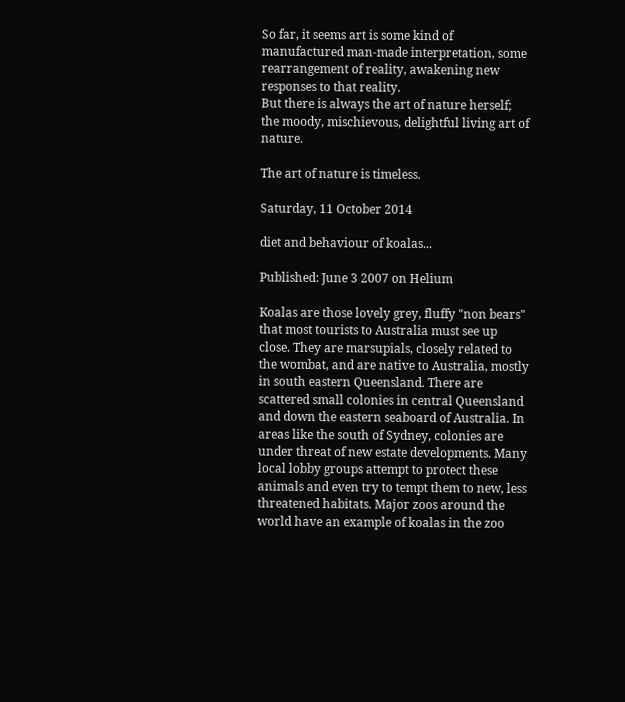So far, it seems art is some kind of manufactured man-made interpretation, some rearrangement of reality, awakening new responses to that reality.
But there is always the art of nature herself; the moody, mischievous, delightful living art of nature.

The art of nature is timeless.

Saturday, 11 October 2014

diet and behaviour of koalas...

Published: June 3 2007 on Helium

Koalas are those lovely grey, fluffy "non bears" that most tourists to Australia must see up close. They are marsupials, closely related to the wombat, and are native to Australia, mostly in south eastern Queensland. There are scattered small colonies in central Queensland and down the eastern seaboard of Australia. In areas like the south of Sydney, colonies are under threat of new estate developments. Many local lobby groups attempt to protect these animals and even try to tempt them to new, less threatened habitats. Major zoos around the world have an example of koalas in the zoo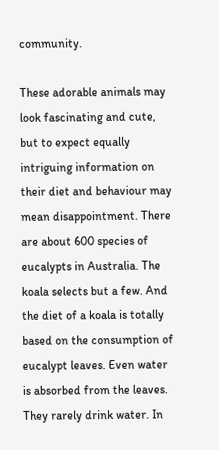community.

These adorable animals may look fascinating and cute, but to expect equally intriguing information on their diet and behaviour may mean disappointment. There are about 600 species of eucalypts in Australia. The koala selects but a few. And the diet of a koala is totally based on the consumption of eucalypt leaves. Even water is absorbed from the leaves. They rarely drink water. In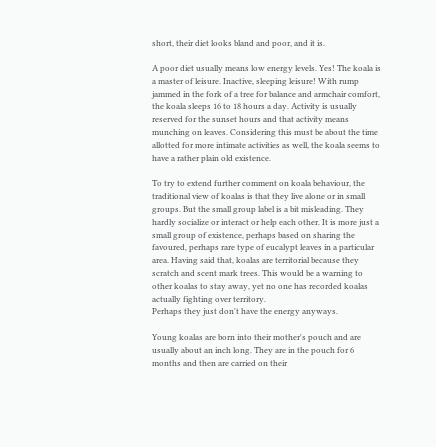short, their diet looks bland and poor, and it is.

A poor diet usually means low energy levels. Yes! The koala is a master of leisure. Inactive, sleeping leisure! With rump jammed in the fork of a tree for balance and armchair comfort, the koala sleeps 16 to 18 hours a day. Activity is usually reserved for the sunset hours and that activity means munching on leaves. Considering this must be about the time allotted for more intimate activities as well, the koala seems to have a rather plain old existence.

To try to extend further comment on koala behaviour, the traditional view of koalas is that they live alone or in small groups. But the small group label is a bit misleading. They hardly socialize or interact or help each other. It is more just a small group of existence, perhaps based on sharing the favoured, perhaps rare type of eucalypt leaves in a particular area. Having said that, koalas are territorial because they scratch and scent mark trees. This would be a warning to other koalas to stay away, yet no one has recorded koalas actually fighting over territory.
Perhaps they just don't have the energy anyways.

Young koalas are born into their mother's pouch and are usually about an inch long. They are in the pouch for 6 months and then are carried on their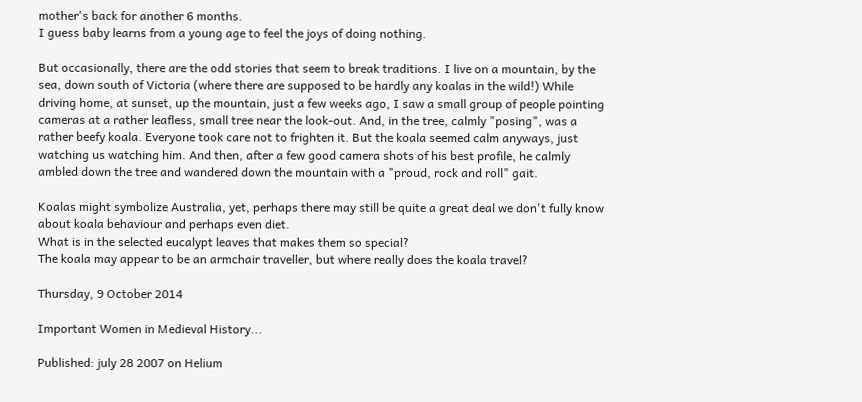mother's back for another 6 months.
I guess baby learns from a young age to feel the joys of doing nothing.

But occasionally, there are the odd stories that seem to break traditions. I live on a mountain, by the sea, down south of Victoria (where there are supposed to be hardly any koalas in the wild!) While driving home, at sunset, up the mountain, just a few weeks ago, I saw a small group of people pointing cameras at a rather leafless, small tree near the look-out. And, in the tree, calmly "posing", was a rather beefy koala. Everyone took care not to frighten it. But the koala seemed calm anyways, just watching us watching him. And then, after a few good camera shots of his best profile, he calmly ambled down the tree and wandered down the mountain with a "proud, rock and roll" gait.

Koalas might symbolize Australia, yet, perhaps there may still be quite a great deal we don't fully know about koala behaviour and perhaps even diet.
What is in the selected eucalypt leaves that makes them so special?
The koala may appear to be an armchair traveller, but where really does the koala travel?

Thursday, 9 October 2014

Important Women in Medieval History...

Published: july 28 2007 on Helium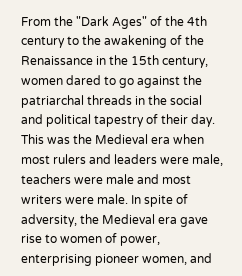From the "Dark Ages" of the 4th century to the awakening of the Renaissance in the 15th century, women dared to go against the patriarchal threads in the social and political tapestry of their day. This was the Medieval era when most rulers and leaders were male, teachers were male and most writers were male. In spite of adversity, the Medieval era gave rise to women of power, enterprising pioneer women, and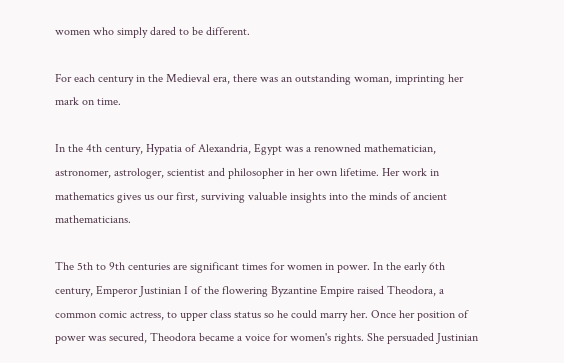women who simply dared to be different.

For each century in the Medieval era, there was an outstanding woman, imprinting her mark on time.

In the 4th century, Hypatia of Alexandria, Egypt was a renowned mathematician, astronomer, astrologer, scientist and philosopher in her own lifetime. Her work in mathematics gives us our first, surviving valuable insights into the minds of ancient mathematicians.

The 5th to 9th centuries are significant times for women in power. In the early 6th century, Emperor Justinian I of the flowering Byzantine Empire raised Theodora, a common comic actress, to upper class status so he could marry her. Once her position of power was secured, Theodora became a voice for women's rights. She persuaded Justinian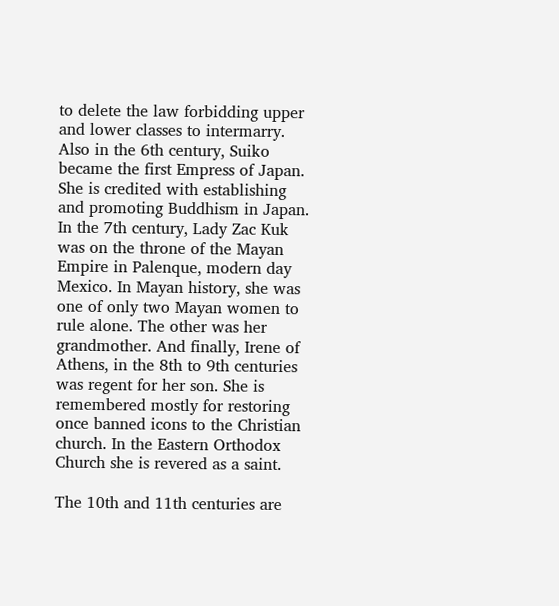to delete the law forbidding upper and lower classes to intermarry. Also in the 6th century, Suiko became the first Empress of Japan. She is credited with establishing and promoting Buddhism in Japan. In the 7th century, Lady Zac Kuk was on the throne of the Mayan Empire in Palenque, modern day Mexico. In Mayan history, she was one of only two Mayan women to rule alone. The other was her grandmother. And finally, Irene of Athens, in the 8th to 9th centuries was regent for her son. She is remembered mostly for restoring once banned icons to the Christian church. In the Eastern Orthodox Church she is revered as a saint.

The 10th and 11th centuries are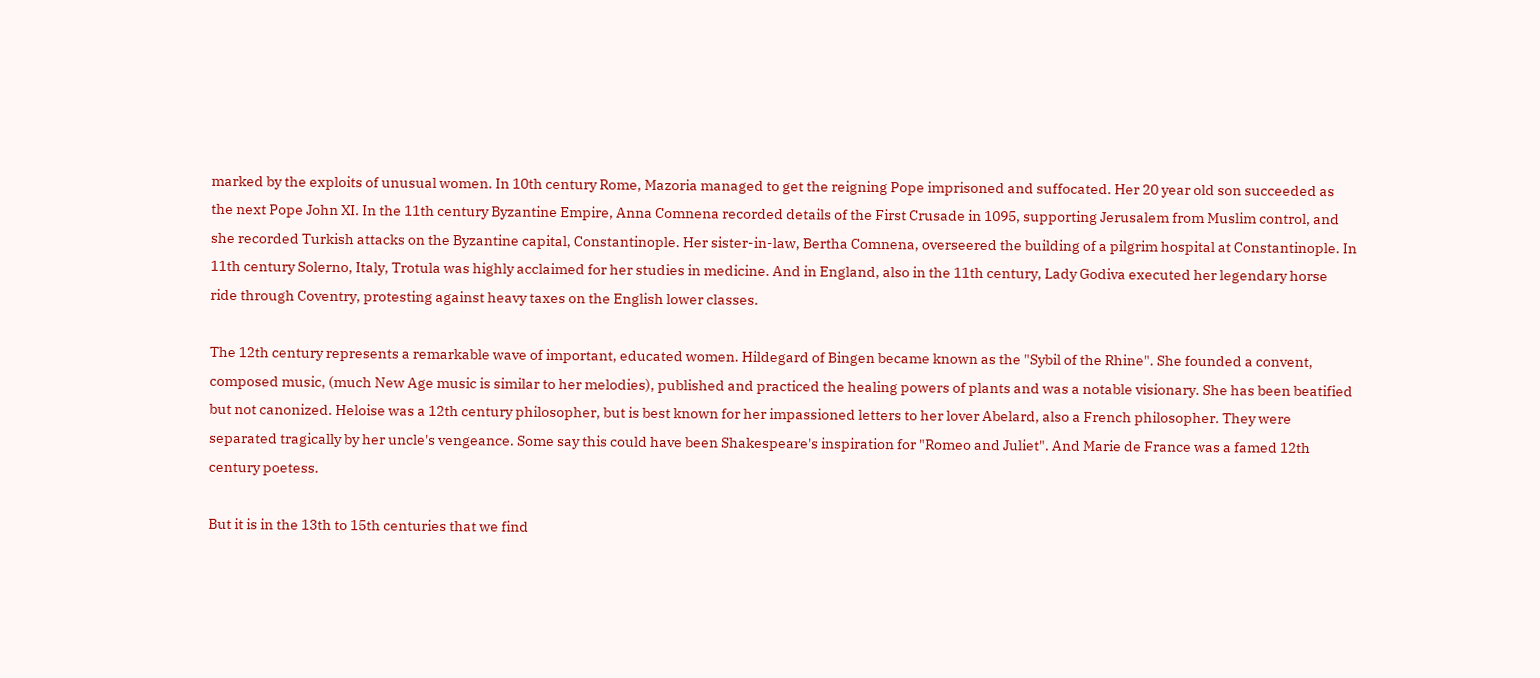marked by the exploits of unusual women. In 10th century Rome, Mazoria managed to get the reigning Pope imprisoned and suffocated. Her 20 year old son succeeded as the next Pope John XI. In the 11th century Byzantine Empire, Anna Comnena recorded details of the First Crusade in 1095, supporting Jerusalem from Muslim control, and she recorded Turkish attacks on the Byzantine capital, Constantinople. Her sister-in-law, Bertha Comnena, overseered the building of a pilgrim hospital at Constantinople. In 11th century Solerno, Italy, Trotula was highly acclaimed for her studies in medicine. And in England, also in the 11th century, Lady Godiva executed her legendary horse ride through Coventry, protesting against heavy taxes on the English lower classes.

The 12th century represents a remarkable wave of important, educated women. Hildegard of Bingen became known as the "Sybil of the Rhine". She founded a convent, composed music, (much New Age music is similar to her melodies), published and practiced the healing powers of plants and was a notable visionary. She has been beatified but not canonized. Heloise was a 12th century philosopher, but is best known for her impassioned letters to her lover Abelard, also a French philosopher. They were separated tragically by her uncle's vengeance. Some say this could have been Shakespeare's inspiration for "Romeo and Juliet". And Marie de France was a famed 12th century poetess.

But it is in the 13th to 15th centuries that we find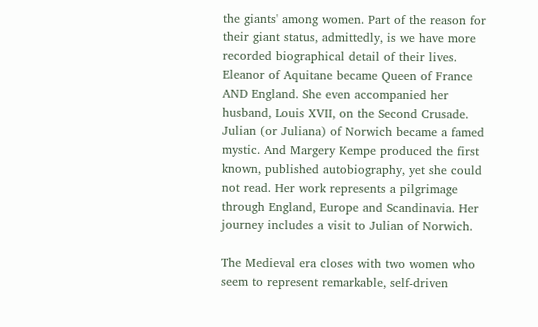the giants' among women. Part of the reason for their giant status, admittedly, is we have more recorded biographical detail of their lives. Eleanor of Aquitane became Queen of France AND England. She even accompanied her husband, Louis XVII, on the Second Crusade. Julian (or Juliana) of Norwich became a famed mystic. And Margery Kempe produced the first known, published autobiography, yet she could not read. Her work represents a pilgrimage through England, Europe and Scandinavia. Her journey includes a visit to Julian of Norwich.

The Medieval era closes with two women who seem to represent remarkable, self-driven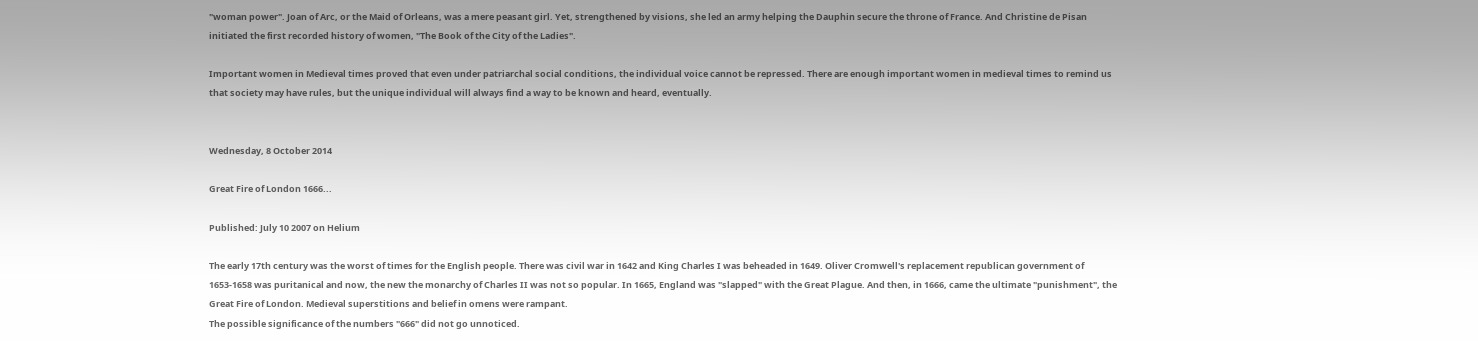"woman power". Joan of Arc, or the Maid of Orleans, was a mere peasant girl. Yet, strengthened by visions, she led an army helping the Dauphin secure the throne of France. And Christine de Pisan initiated the first recorded history of women, "The Book of the City of the Ladies".

Important women in Medieval times proved that even under patriarchal social conditions, the individual voice cannot be repressed. There are enough important women in medieval times to remind us that society may have rules, but the unique individual will always find a way to be known and heard, eventually.


Wednesday, 8 October 2014

Great Fire of London 1666...

Published: July 10 2007 on Helium

The early 17th century was the worst of times for the English people. There was civil war in 1642 and King Charles I was beheaded in 1649. Oliver Cromwell's replacement republican government of 1653-1658 was puritanical and now, the new the monarchy of Charles II was not so popular. In 1665, England was "slapped" with the Great Plague. And then, in 1666, came the ultimate "punishment", the Great Fire of London. Medieval superstitions and belief in omens were rampant.
The possible significance of the numbers "666" did not go unnoticed.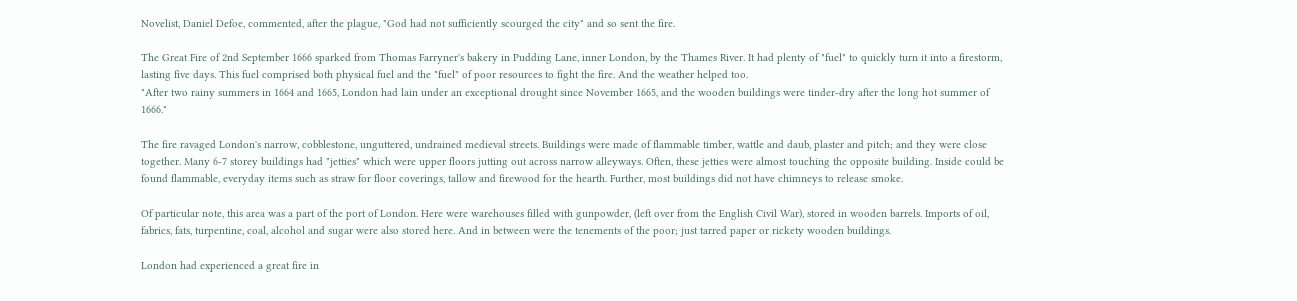Novelist, Daniel Defoe, commented, after the plague, "God had not sufficiently scourged the city" and so sent the fire.

The Great Fire of 2nd September 1666 sparked from Thomas Farryner's bakery in Pudding Lane, inner London, by the Thames River. It had plenty of "fuel" to quickly turn it into a firestorm, lasting five days. This fuel comprised both physical fuel and the "fuel" of poor resources to fight the fire. And the weather helped too.
"After two rainy summers in 1664 and 1665, London had lain under an exceptional drought since November 1665, and the wooden buildings were tinder-dry after the long hot summer of 1666."

The fire ravaged London's narrow, cobblestone, unguttered, undrained medieval streets. Buildings were made of flammable timber, wattle and daub, plaster and pitch; and they were close together. Many 6-7 storey buildings had "jetties" which were upper floors jutting out across narrow alleyways. Often, these jetties were almost touching the opposite building. Inside could be found flammable, everyday items such as straw for floor coverings, tallow and firewood for the hearth. Further, most buildings did not have chimneys to release smoke.

Of particular note, this area was a part of the port of London. Here were warehouses filled with gunpowder, (left over from the English Civil War), stored in wooden barrels. Imports of oil, fabrics, fats, turpentine, coal, alcohol and sugar were also stored here. And in between were the tenements of the poor; just tarred paper or rickety wooden buildings.

London had experienced a great fire in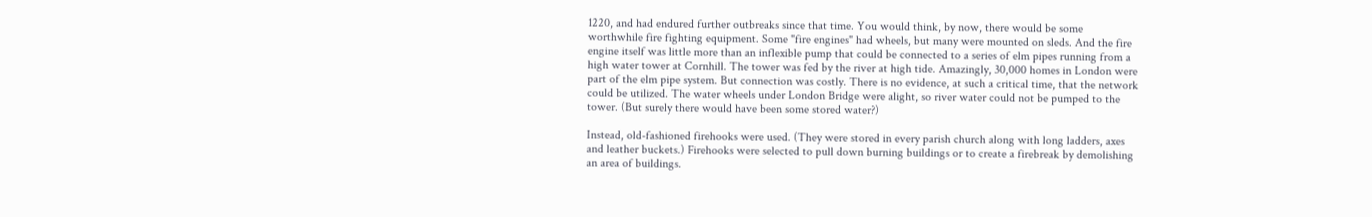1220, and had endured further outbreaks since that time. You would think, by now, there would be some worthwhile fire fighting equipment. Some "fire engines" had wheels, but many were mounted on sleds. And the fire engine itself was little more than an inflexible pump that could be connected to a series of elm pipes running from a high water tower at Cornhill. The tower was fed by the river at high tide. Amazingly, 30,000 homes in London were part of the elm pipe system. But connection was costly. There is no evidence, at such a critical time, that the network could be utilized. The water wheels under London Bridge were alight, so river water could not be pumped to the tower. (But surely there would have been some stored water?)

Instead, old-fashioned firehooks were used. (They were stored in every parish church along with long ladders, axes and leather buckets.) Firehooks were selected to pull down burning buildings or to create a firebreak by demolishing an area of buildings.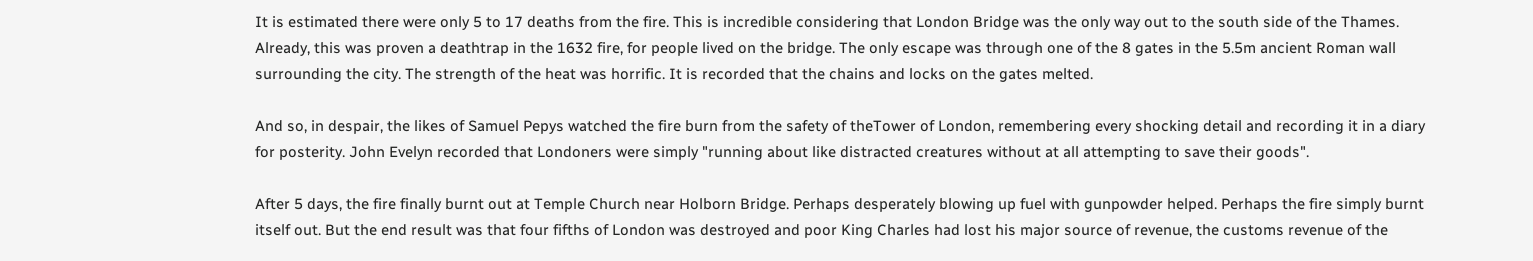It is estimated there were only 5 to 17 deaths from the fire. This is incredible considering that London Bridge was the only way out to the south side of the Thames. Already, this was proven a deathtrap in the 1632 fire, for people lived on the bridge. The only escape was through one of the 8 gates in the 5.5m ancient Roman wall surrounding the city. The strength of the heat was horrific. It is recorded that the chains and locks on the gates melted.

And so, in despair, the likes of Samuel Pepys watched the fire burn from the safety of theTower of London, remembering every shocking detail and recording it in a diary for posterity. John Evelyn recorded that Londoners were simply "running about like distracted creatures without at all attempting to save their goods".

After 5 days, the fire finally burnt out at Temple Church near Holborn Bridge. Perhaps desperately blowing up fuel with gunpowder helped. Perhaps the fire simply burnt itself out. But the end result was that four fifths of London was destroyed and poor King Charles had lost his major source of revenue, the customs revenue of the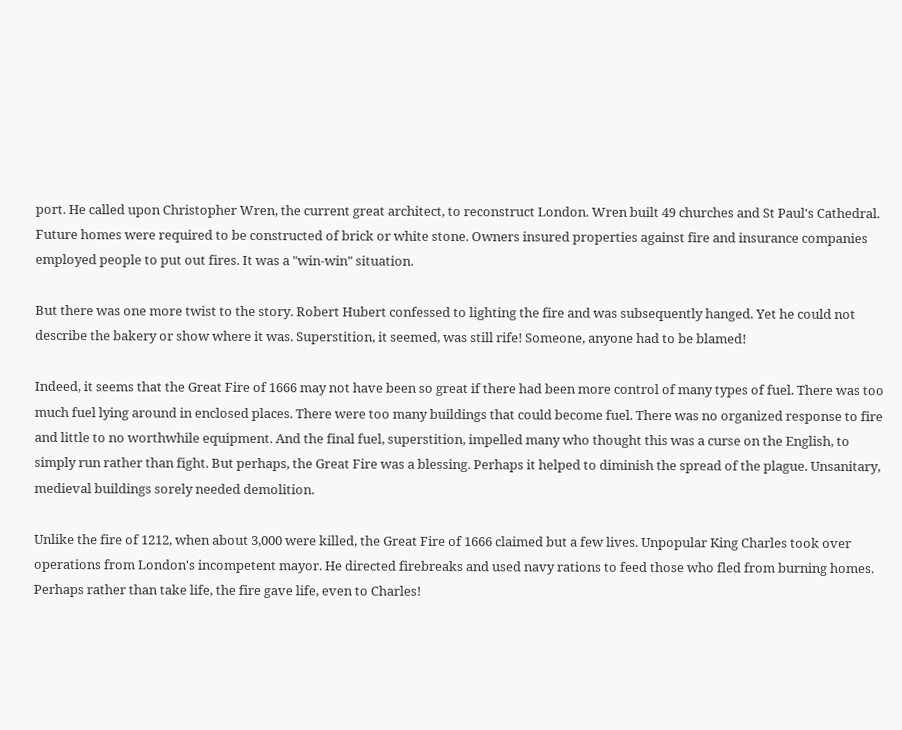port. He called upon Christopher Wren, the current great architect, to reconstruct London. Wren built 49 churches and St Paul's Cathedral. Future homes were required to be constructed of brick or white stone. Owners insured properties against fire and insurance companies employed people to put out fires. It was a "win-win" situation.

But there was one more twist to the story. Robert Hubert confessed to lighting the fire and was subsequently hanged. Yet he could not describe the bakery or show where it was. Superstition, it seemed, was still rife! Someone, anyone had to be blamed!

Indeed, it seems that the Great Fire of 1666 may not have been so great if there had been more control of many types of fuel. There was too much fuel lying around in enclosed places. There were too many buildings that could become fuel. There was no organized response to fire and little to no worthwhile equipment. And the final fuel, superstition, impelled many who thought this was a curse on the English, to simply run rather than fight. But perhaps, the Great Fire was a blessing. Perhaps it helped to diminish the spread of the plague. Unsanitary, medieval buildings sorely needed demolition.

Unlike the fire of 1212, when about 3,000 were killed, the Great Fire of 1666 claimed but a few lives. Unpopular King Charles took over operations from London's incompetent mayor. He directed firebreaks and used navy rations to feed those who fled from burning homes. Perhaps rather than take life, the fire gave life, even to Charles!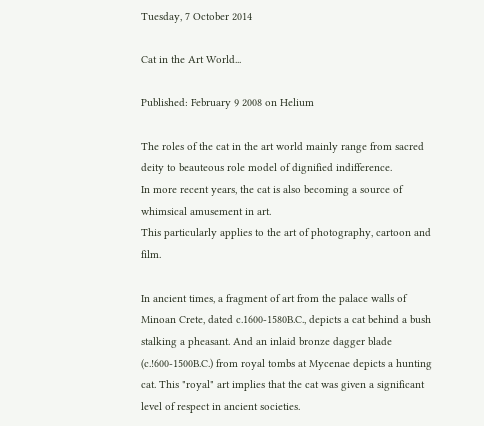Tuesday, 7 October 2014

Cat in the Art World...

Published: February 9 2008 on Helium

The roles of the cat in the art world mainly range from sacred deity to beauteous role model of dignified indifference.
In more recent years, the cat is also becoming a source of whimsical amusement in art.
This particularly applies to the art of photography, cartoon and film.

In ancient times, a fragment of art from the palace walls of Minoan Crete, dated c.1600-1580B.C., depicts a cat behind a bush stalking a pheasant. And an inlaid bronze dagger blade (c.!600-1500B.C.) from royal tombs at Mycenae depicts a hunting cat. This "royal" art implies that the cat was given a significant level of respect in ancient societies.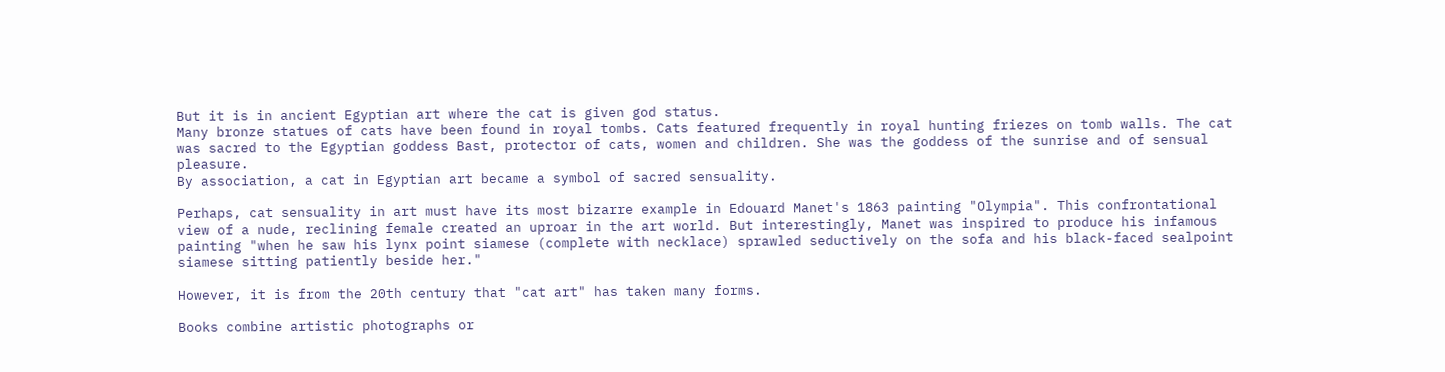But it is in ancient Egyptian art where the cat is given god status.
Many bronze statues of cats have been found in royal tombs. Cats featured frequently in royal hunting friezes on tomb walls. The cat was sacred to the Egyptian goddess Bast, protector of cats, women and children. She was the goddess of the sunrise and of sensual pleasure.
By association, a cat in Egyptian art became a symbol of sacred sensuality.

Perhaps, cat sensuality in art must have its most bizarre example in Edouard Manet's 1863 painting "Olympia". This confrontational view of a nude, reclining female created an uproar in the art world. But interestingly, Manet was inspired to produce his infamous painting "when he saw his lynx point siamese (complete with necklace) sprawled seductively on the sofa and his black-faced sealpoint siamese sitting patiently beside her."

However, it is from the 20th century that "cat art" has taken many forms.

Books combine artistic photographs or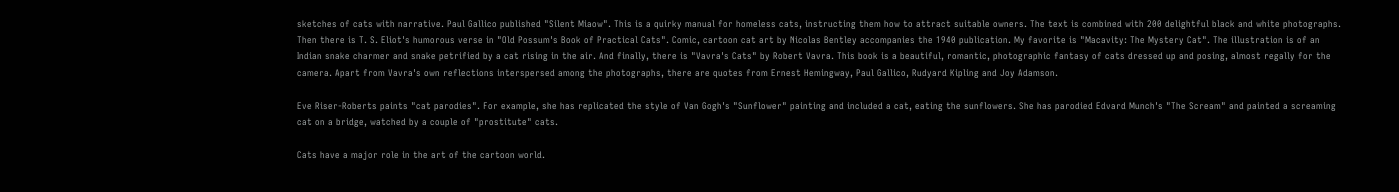sketches of cats with narrative. Paul Gallico published "Silent Miaow". This is a quirky manual for homeless cats, instructing them how to attract suitable owners. The text is combined with 200 delightful black and white photographs. Then there is T. S. Eliot's humorous verse in "Old Possum's Book of Practical Cats". Comic, cartoon cat art by Nicolas Bentley accompanies the 1940 publication. My favorite is "Macavity: The Mystery Cat". The illustration is of an Indian snake charmer and snake petrified by a cat rising in the air. And finally, there is "Vavra's Cats" by Robert Vavra. This book is a beautiful, romantic, photographic fantasy of cats dressed up and posing, almost regally for the camera. Apart from Vavra's own reflections interspersed among the photographs, there are quotes from Ernest Hemingway, Paul Gallico, Rudyard Kipling and Joy Adamson.

Eve Riser-Roberts paints "cat parodies". For example, she has replicated the style of Van Gogh's "Sunflower" painting and included a cat, eating the sunflowers. She has parodied Edvard Munch's "The Scream" and painted a screaming cat on a bridge, watched by a couple of "prostitute" cats.

Cats have a major role in the art of the cartoon world.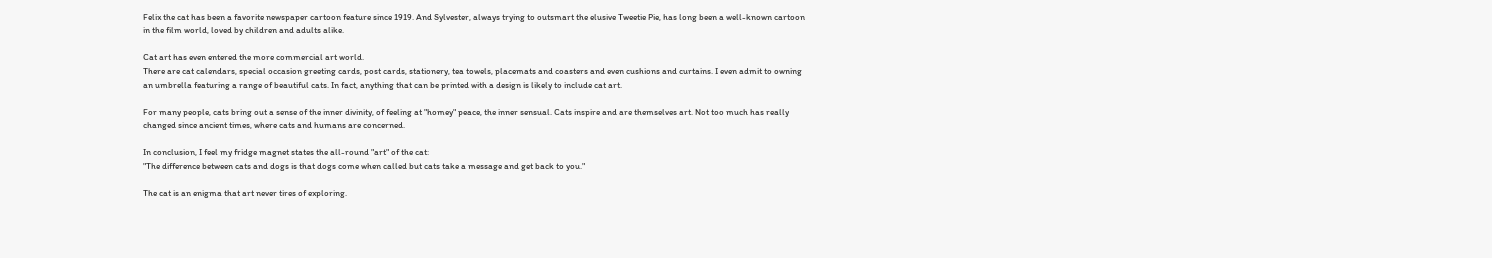Felix the cat has been a favorite newspaper cartoon feature since 1919. And Sylvester, always trying to outsmart the elusive Tweetie Pie, has long been a well-known cartoon in the film world, loved by children and adults alike.

Cat art has even entered the more commercial art world.
There are cat calendars, special occasion greeting cards, post cards, stationery, tea towels, placemats and coasters and even cushions and curtains. I even admit to owning an umbrella featuring a range of beautiful cats. In fact, anything that can be printed with a design is likely to include cat art.

For many people, cats bring out a sense of the inner divinity, of feeling at "homey" peace, the inner sensual. Cats inspire and are themselves art. Not too much has really changed since ancient times, where cats and humans are concerned.

In conclusion, I feel my fridge magnet states the all-round "art" of the cat:
"The difference between cats and dogs is that dogs come when called but cats take a message and get back to you."

The cat is an enigma that art never tires of exploring.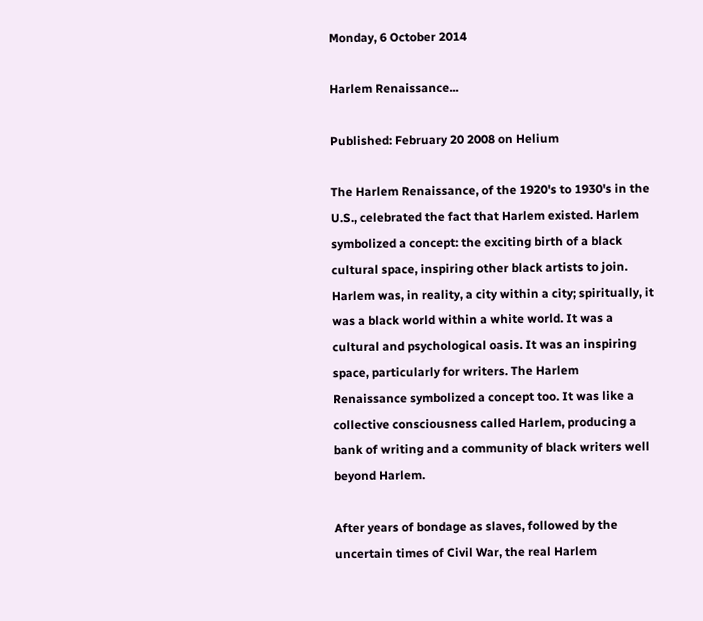Monday, 6 October 2014

Harlem Renaissance...

Published: February 20 2008 on Helium

The Harlem Renaissance, of the 1920's to 1930's in the U.S., celebrated the fact that Harlem existed. Harlem symbolized a concept: the exciting birth of a black cultural space, inspiring other black artists to join. Harlem was, in reality, a city within a city; spiritually, it was a black world within a white world. It was a cultural and psychological oasis. It was an inspiring space, particularly for writers. The Harlem Renaissance symbolized a concept too. It was like a collective consciousness called Harlem, producing a bank of writing and a community of black writers well beyond Harlem.

After years of bondage as slaves, followed by the uncertain times of Civil War, the real Harlem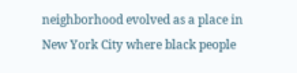neighborhood evolved as a place in New York City where black people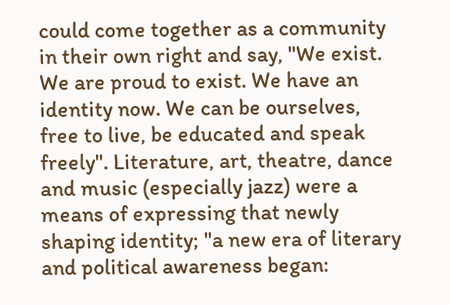could come together as a community in their own right and say, "We exist. We are proud to exist. We have an identity now. We can be ourselves, free to live, be educated and speak freely". Literature, art, theatre, dance and music (especially jazz) were a means of expressing that newly shaping identity; "a new era of literary and political awareness began: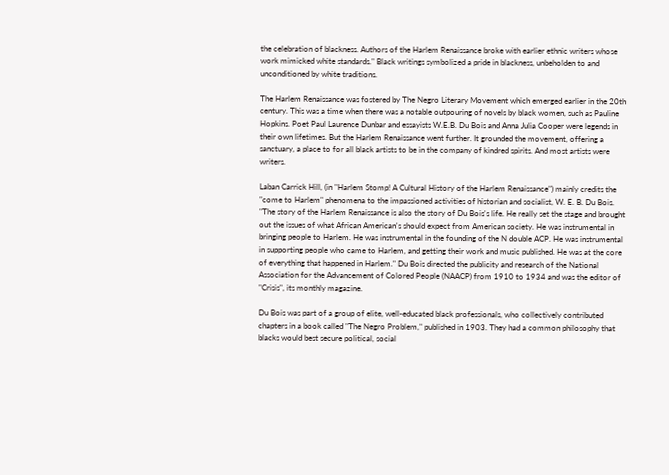the celebration of blackness. Authors of the Harlem Renaissance broke with earlier ethnic writers whose work mimicked white standards." Black writings symbolized a pride in blackness, unbeholden to and unconditioned by white traditions.

The Harlem Renaissance was fostered by The Negro Literary Movement which emerged earlier in the 20th century. This was a time when there was a notable outpouring of novels by black women, such as Pauline Hopkins. Poet Paul Laurence Dunbar and essayists W.E.B. Du Bois and Anna Julia Cooper were legends in their own lifetimes. But the Harlem Renaissance went further. It grounded the movement, offering a sanctuary, a place to for all black artists to be in the company of kindred spirits. And most artists were writers.

Laban Carrick Hill, (in "Harlem Stomp! A Cultural History of the Harlem Renaissance") mainly credits the "come to Harlem" phenomena to the impassioned activities of historian and socialist, W. E. B. Du Bois.
"The story of the Harlem Renaissance is also the story of Du Bois's life. He really set the stage and brought out the issues of what African American's should expect from American society. He was instrumental in bringing people to Harlem. He was instrumental in the founding of the N double ACP. He was instrumental in supporting people who came to Harlem, and getting their work and music published. He was at the core of everything that happened in Harlem." Du Bois directed the publicity and research of the National Association for the Advancement of Colored People (NAACP) from 1910 to 1934 and was the editor of "Crisis", its monthly magazine.

Du Bois was part of a group of elite, well-educated black professionals, who collectively contributed chapters in a book called "The Negro Problem," published in 1903. They had a common philosophy that blacks would best secure political, social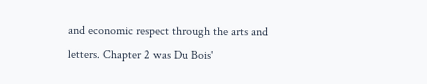and economic respect through the arts and letters. Chapter 2 was Du Bois'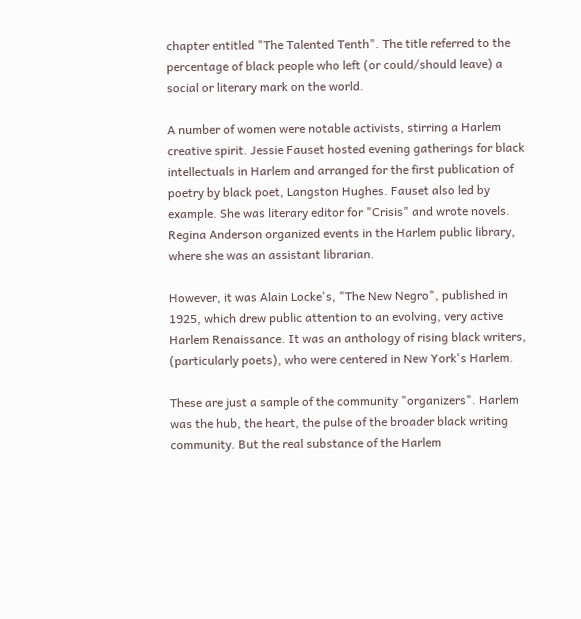chapter entitled "The Talented Tenth". The title referred to the percentage of black people who left (or could/should leave) a social or literary mark on the world.

A number of women were notable activists, stirring a Harlem creative spirit. Jessie Fauset hosted evening gatherings for black intellectuals in Harlem and arranged for the first publication of poetry by black poet, Langston Hughes. Fauset also led by example. She was literary editor for "Crisis" and wrote novels. Regina Anderson organized events in the Harlem public library, where she was an assistant librarian.

However, it was Alain Locke's, "The New Negro", published in 1925, which drew public attention to an evolving, very active Harlem Renaissance. It was an anthology of rising black writers, (particularly poets), who were centered in New York's Harlem.

These are just a sample of the community "organizers". Harlem was the hub, the heart, the pulse of the broader black writing community. But the real substance of the Harlem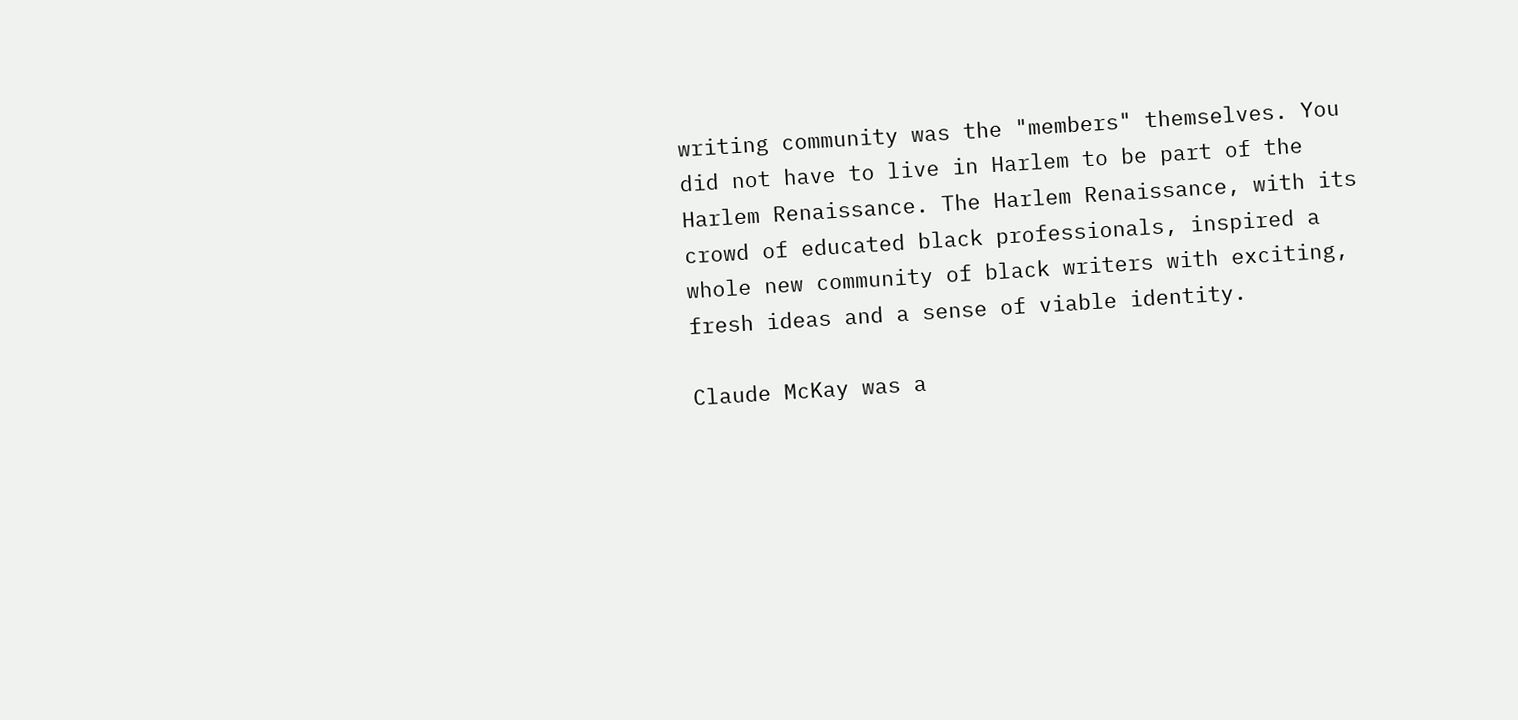writing community was the "members" themselves. You did not have to live in Harlem to be part of the Harlem Renaissance. The Harlem Renaissance, with its crowd of educated black professionals, inspired a whole new community of black writers with exciting, fresh ideas and a sense of viable identity.

Claude McKay was a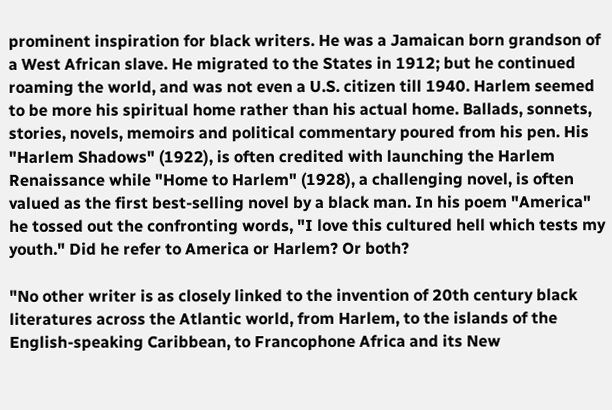prominent inspiration for black writers. He was a Jamaican born grandson of a West African slave. He migrated to the States in 1912; but he continued roaming the world, and was not even a U.S. citizen till 1940. Harlem seemed to be more his spiritual home rather than his actual home. Ballads, sonnets, stories, novels, memoirs and political commentary poured from his pen. His "Harlem Shadows" (1922), is often credited with launching the Harlem Renaissance while "Home to Harlem" (1928), a challenging novel, is often valued as the first best-selling novel by a black man. In his poem "America" he tossed out the confronting words, "I love this cultured hell which tests my youth." Did he refer to America or Harlem? Or both?

"No other writer is as closely linked to the invention of 20th century black literatures across the Atlantic world, from Harlem, to the islands of the English-speaking Caribbean, to Francophone Africa and its New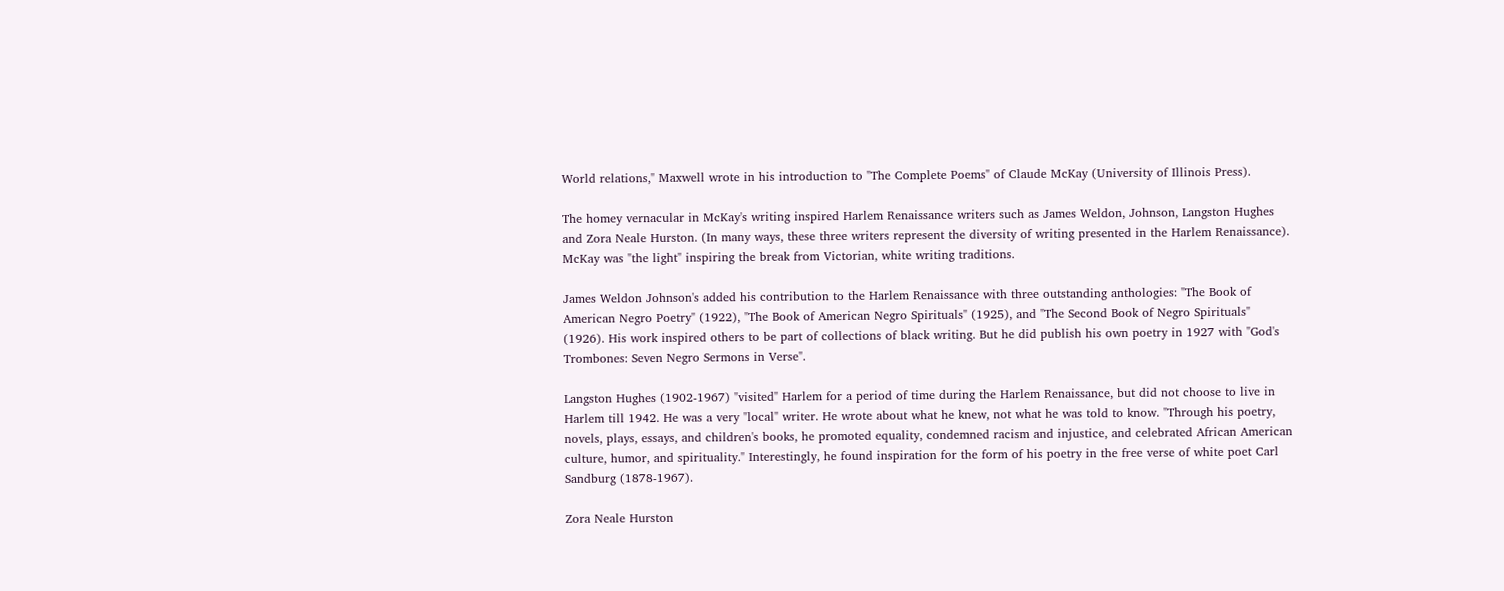World relations," Maxwell wrote in his introduction to "The Complete Poems" of Claude McKay (University of Illinois Press).

The homey vernacular in McKay's writing inspired Harlem Renaissance writers such as James Weldon, Johnson, Langston Hughes and Zora Neale Hurston. (In many ways, these three writers represent the diversity of writing presented in the Harlem Renaissance). McKay was "the light" inspiring the break from Victorian, white writing traditions.

James Weldon Johnson's added his contribution to the Harlem Renaissance with three outstanding anthologies: "The Book of American Negro Poetry" (1922), "The Book of American Negro Spirituals" (1925), and "The Second Book of Negro Spirituals" (1926). His work inspired others to be part of collections of black writing. But he did publish his own poetry in 1927 with "God's Trombones: Seven Negro Sermons in Verse".

Langston Hughes (1902-1967) "visited" Harlem for a period of time during the Harlem Renaissance, but did not choose to live in Harlem till 1942. He was a very "local" writer. He wrote about what he knew, not what he was told to know. "Through his poetry, novels, plays, essays, and children's books, he promoted equality, condemned racism and injustice, and celebrated African American culture, humor, and spirituality." Interestingly, he found inspiration for the form of his poetry in the free verse of white poet Carl Sandburg (1878-1967).

Zora Neale Hurston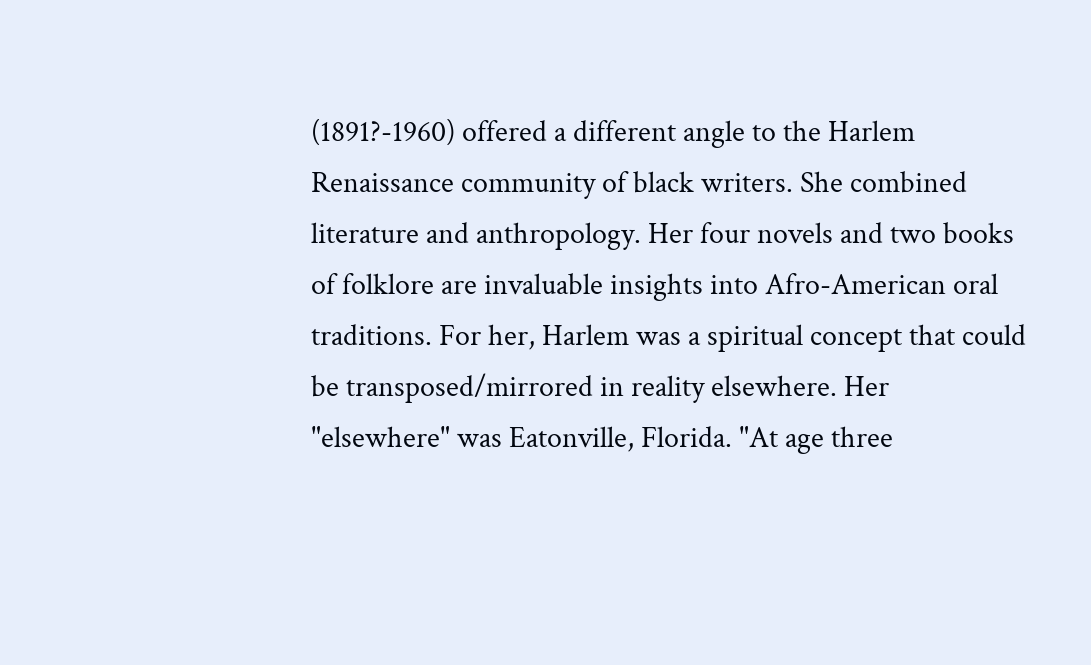(1891?-1960) offered a different angle to the Harlem Renaissance community of black writers. She combined literature and anthropology. Her four novels and two books of folklore are invaluable insights into Afro-American oral traditions. For her, Harlem was a spiritual concept that could be transposed/mirrored in reality elsewhere. Her "elsewhere" was Eatonville, Florida. "At age three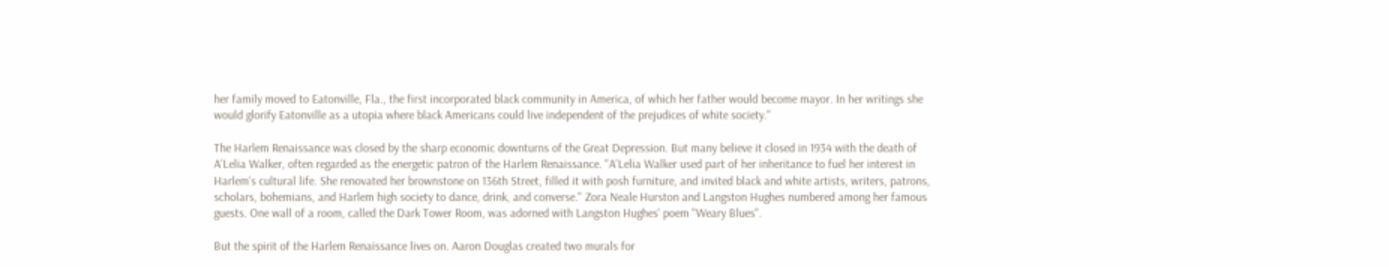her family moved to Eatonville, Fla., the first incorporated black community in America, of which her father would become mayor. In her writings she would glorify Eatonville as a utopia where black Americans could live independent of the prejudices of white society."

The Harlem Renaissance was closed by the sharp economic downturns of the Great Depression. But many believe it closed in 1934 with the death of A'Lelia Walker, often regarded as the energetic patron of the Harlem Renaissance. "A'Lelia Walker used part of her inheritance to fuel her interest in Harlem's cultural life. She renovated her brownstone on 136th Street, filled it with posh furniture, and invited black and white artists, writers, patrons, scholars, bohemians, and Harlem high society to dance, drink, and converse." Zora Neale Hurston and Langston Hughes numbered among her famous guests. One wall of a room, called the Dark Tower Room, was adorned with Langston Hughes' poem "Weary Blues".

But the spirit of the Harlem Renaissance lives on. Aaron Douglas created two murals for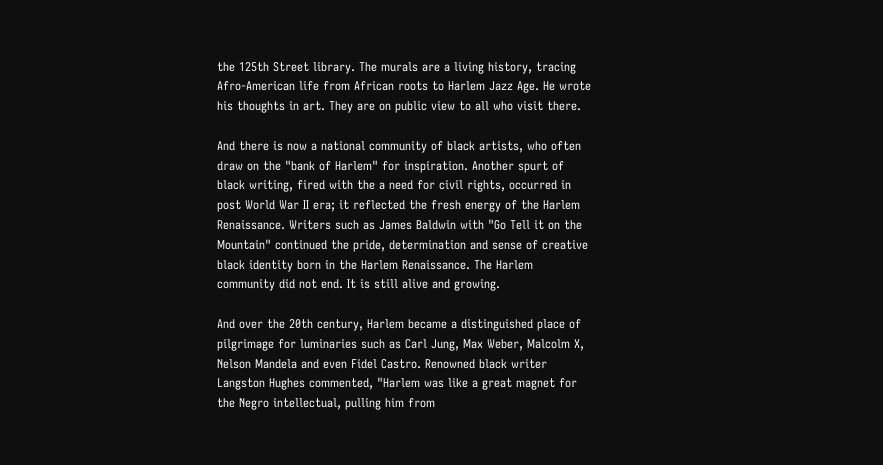the 125th Street library. The murals are a living history, tracing Afro-American life from African roots to Harlem Jazz Age. He wrote his thoughts in art. They are on public view to all who visit there.

And there is now a national community of black artists, who often draw on the "bank of Harlem" for inspiration. Another spurt of black writing, fired with the a need for civil rights, occurred in post World War II era; it reflected the fresh energy of the Harlem Renaissance. Writers such as James Baldwin with "Go Tell it on the Mountain" continued the pride, determination and sense of creative black identity born in the Harlem Renaissance. The Harlem community did not end. It is still alive and growing.

And over the 20th century, Harlem became a distinguished place of pilgrimage for luminaries such as Carl Jung, Max Weber, Malcolm X, Nelson Mandela and even Fidel Castro. Renowned black writer Langston Hughes commented, "Harlem was like a great magnet for the Negro intellectual, pulling him from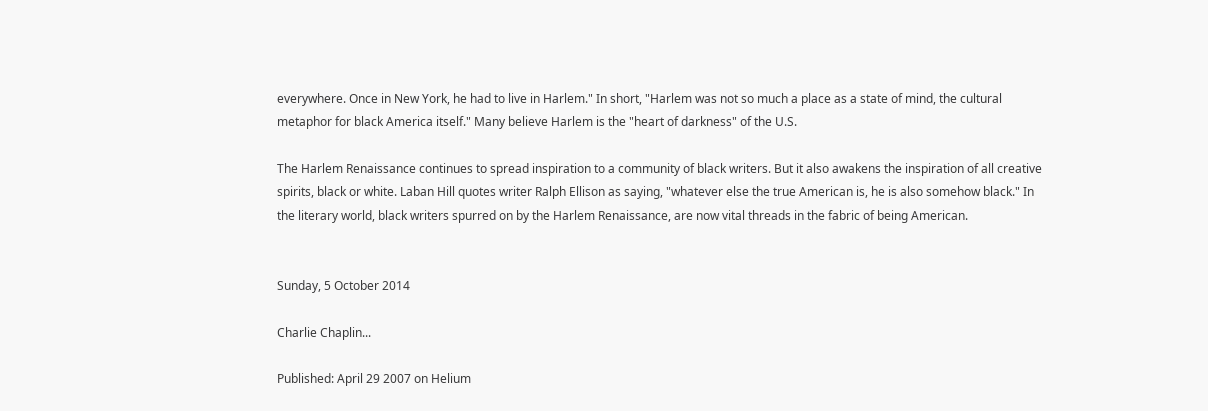everywhere. Once in New York, he had to live in Harlem." In short, "Harlem was not so much a place as a state of mind, the cultural metaphor for black America itself." Many believe Harlem is the "heart of darkness" of the U.S.

The Harlem Renaissance continues to spread inspiration to a community of black writers. But it also awakens the inspiration of all creative spirits, black or white. Laban Hill quotes writer Ralph Ellison as saying, "whatever else the true American is, he is also somehow black." In the literary world, black writers spurred on by the Harlem Renaissance, are now vital threads in the fabric of being American.


Sunday, 5 October 2014

Charlie Chaplin...

Published: April 29 2007 on Helium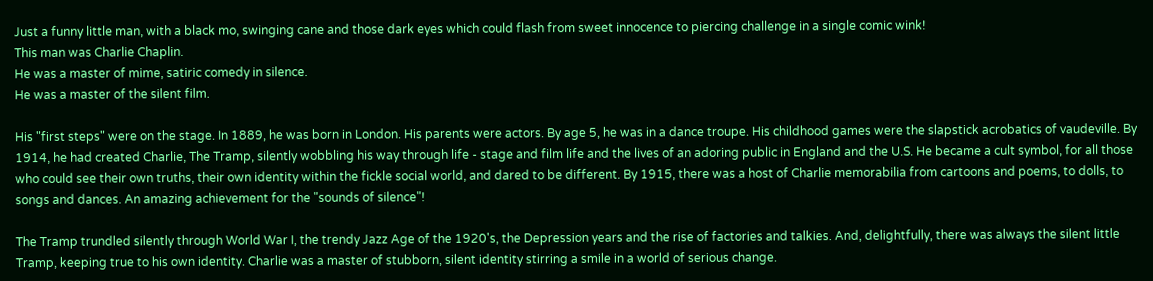Just a funny little man, with a black mo, swinging cane and those dark eyes which could flash from sweet innocence to piercing challenge in a single comic wink!
This man was Charlie Chaplin.
He was a master of mime, satiric comedy in silence.
He was a master of the silent film.

His "first steps" were on the stage. In 1889, he was born in London. His parents were actors. By age 5, he was in a dance troupe. His childhood games were the slapstick acrobatics of vaudeville. By 1914, he had created Charlie, The Tramp, silently wobbling his way through life - stage and film life and the lives of an adoring public in England and the U.S. He became a cult symbol, for all those who could see their own truths, their own identity within the fickle social world, and dared to be different. By 1915, there was a host of Charlie memorabilia from cartoons and poems, to dolls, to songs and dances. An amazing achievement for the "sounds of silence"!

The Tramp trundled silently through World War I, the trendy Jazz Age of the 1920's, the Depression years and the rise of factories and talkies. And, delightfully, there was always the silent little Tramp, keeping true to his own identity. Charlie was a master of stubborn, silent identity stirring a smile in a world of serious change.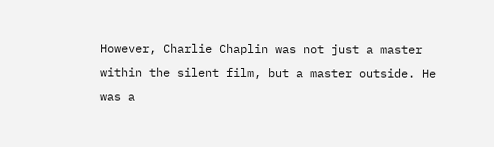However, Charlie Chaplin was not just a master within the silent film, but a master outside. He was a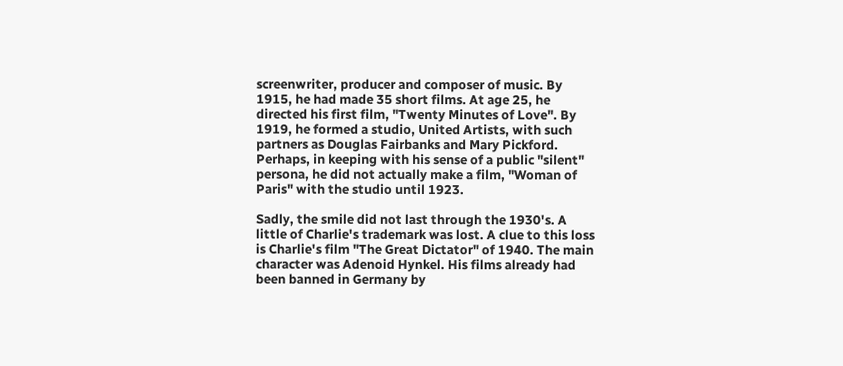screenwriter, producer and composer of music. By 1915, he had made 35 short films. At age 25, he directed his first film, "Twenty Minutes of Love". By 1919, he formed a studio, United Artists, with such partners as Douglas Fairbanks and Mary Pickford. Perhaps, in keeping with his sense of a public "silent" persona, he did not actually make a film, "Woman of Paris" with the studio until 1923.

Sadly, the smile did not last through the 1930's. A little of Charlie's trademark was lost. A clue to this loss is Charlie's film "The Great Dictator" of 1940. The main character was Adenoid Hynkel. His films already had been banned in Germany by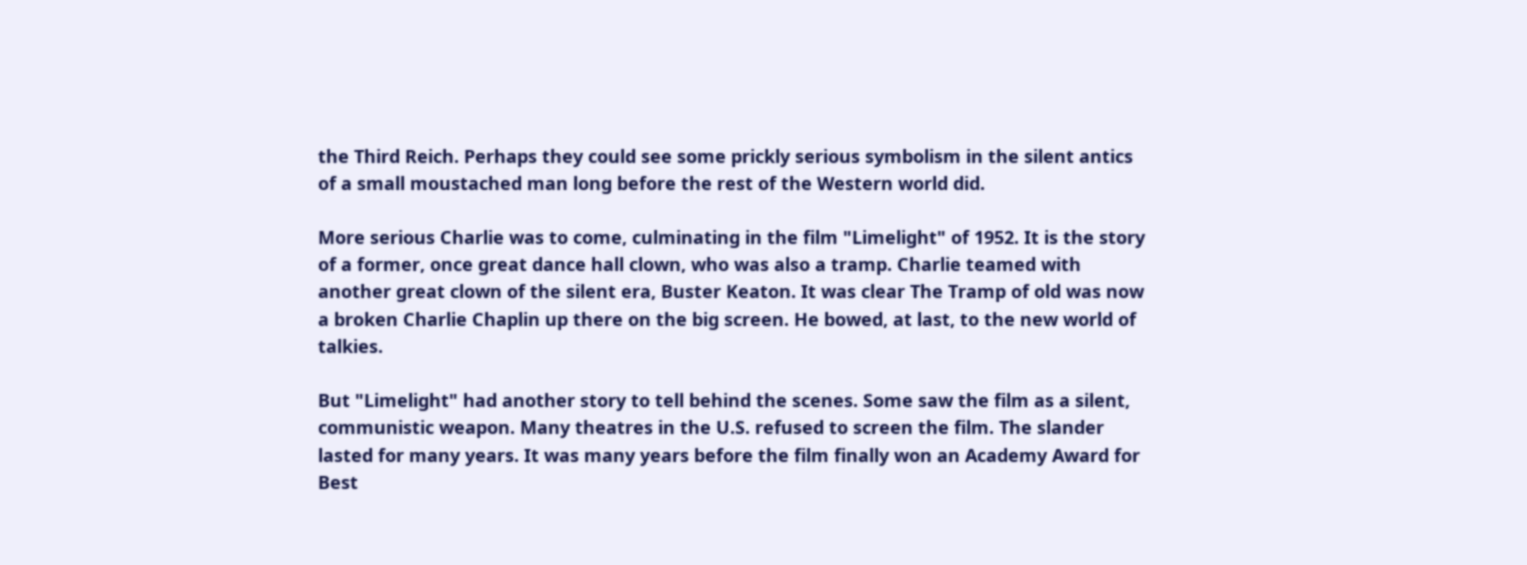the Third Reich. Perhaps they could see some prickly serious symbolism in the silent antics of a small moustached man long before the rest of the Western world did.

More serious Charlie was to come, culminating in the film "Limelight" of 1952. It is the story of a former, once great dance hall clown, who was also a tramp. Charlie teamed with another great clown of the silent era, Buster Keaton. It was clear The Tramp of old was now a broken Charlie Chaplin up there on the big screen. He bowed, at last, to the new world of talkies.

But "Limelight" had another story to tell behind the scenes. Some saw the film as a silent, communistic weapon. Many theatres in the U.S. refused to screen the film. The slander lasted for many years. It was many years before the film finally won an Academy Award for Best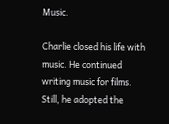Music.

Charlie closed his life with music. He continued writing music for films. Still, he adopted the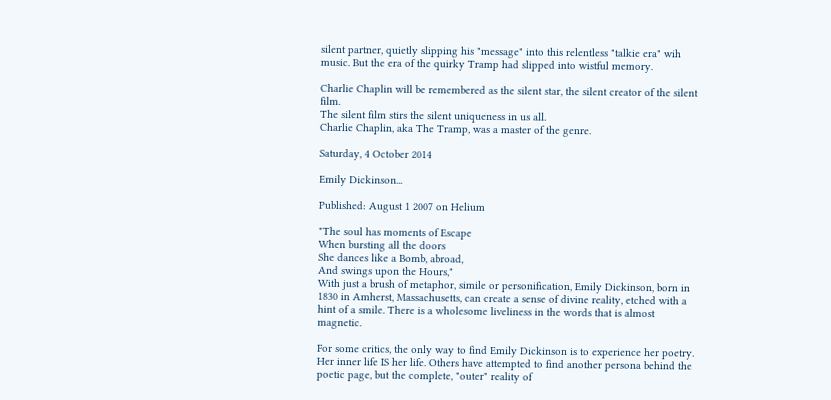silent partner, quietly slipping his "message" into this relentless "talkie era" wih music. But the era of the quirky Tramp had slipped into wistful memory.

Charlie Chaplin will be remembered as the silent star, the silent creator of the silent film.
The silent film stirs the silent uniqueness in us all.
Charlie Chaplin, aka The Tramp, was a master of the genre.

Saturday, 4 October 2014

Emily Dickinson...

Published: August 1 2007 on Helium

"The soul has moments of Escape
When bursting all the doors
She dances like a Bomb, abroad,
And swings upon the Hours,"
With just a brush of metaphor, simile or personification, Emily Dickinson, born in 1830 in Amherst, Massachusetts, can create a sense of divine reality, etched with a hint of a smile. There is a wholesome liveliness in the words that is almost magnetic.

For some critics, the only way to find Emily Dickinson is to experience her poetry. Her inner life IS her life. Others have attempted to find another persona behind the poetic page, but the complete, "outer" reality of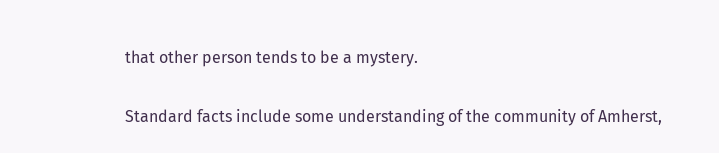that other person tends to be a mystery.

Standard facts include some understanding of the community of Amherst,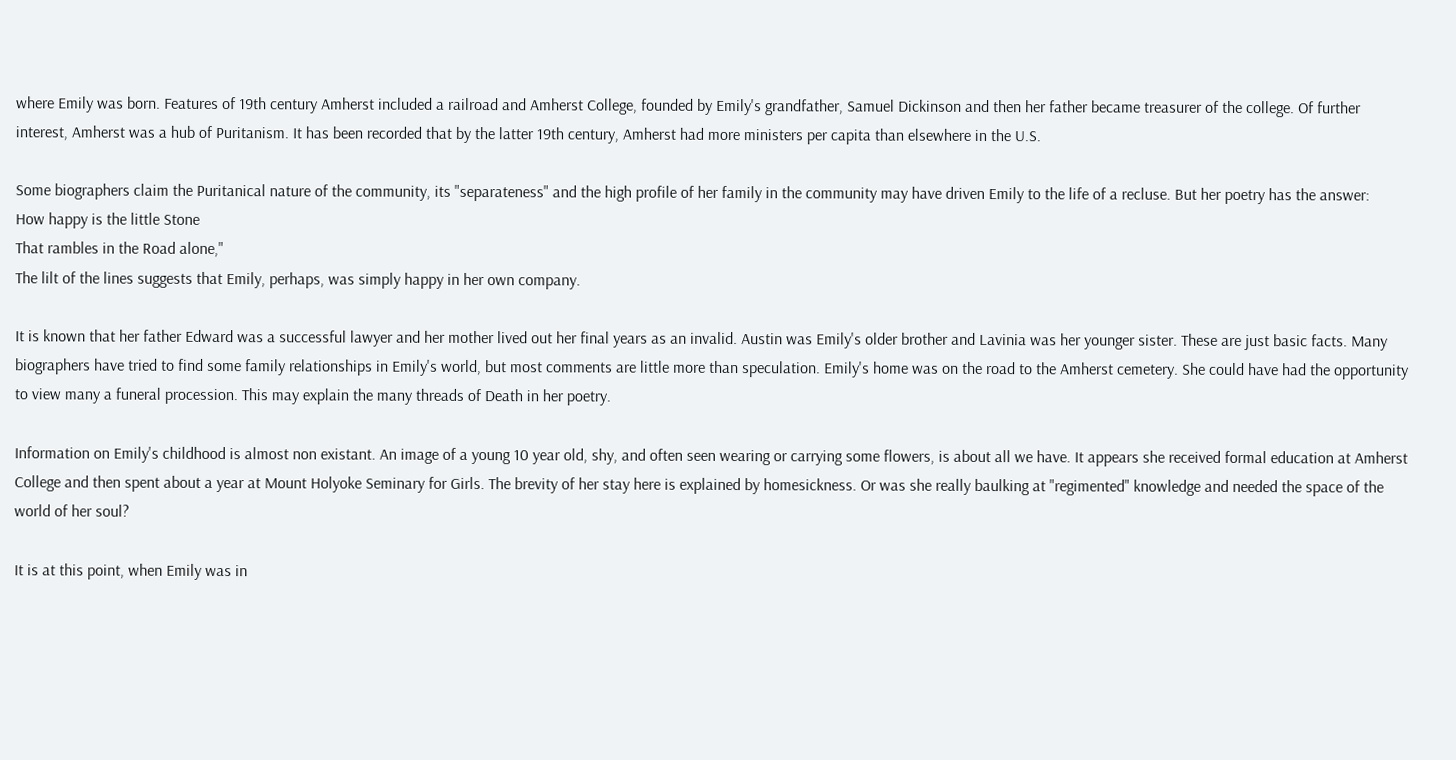where Emily was born. Features of 19th century Amherst included a railroad and Amherst College, founded by Emily's grandfather, Samuel Dickinson and then her father became treasurer of the college. Of further interest, Amherst was a hub of Puritanism. It has been recorded that by the latter 19th century, Amherst had more ministers per capita than elsewhere in the U.S.

Some biographers claim the Puritanical nature of the community, its "separateness" and the high profile of her family in the community may have driven Emily to the life of a recluse. But her poetry has the answer:
How happy is the little Stone
That rambles in the Road alone,"
The lilt of the lines suggests that Emily, perhaps, was simply happy in her own company.

It is known that her father Edward was a successful lawyer and her mother lived out her final years as an invalid. Austin was Emily's older brother and Lavinia was her younger sister. These are just basic facts. Many biographers have tried to find some family relationships in Emily's world, but most comments are little more than speculation. Emily's home was on the road to the Amherst cemetery. She could have had the opportunity to view many a funeral procession. This may explain the many threads of Death in her poetry.

Information on Emily's childhood is almost non existant. An image of a young 10 year old, shy, and often seen wearing or carrying some flowers, is about all we have. It appears she received formal education at Amherst College and then spent about a year at Mount Holyoke Seminary for Girls. The brevity of her stay here is explained by homesickness. Or was she really baulking at "regimented" knowledge and needed the space of the world of her soul?

It is at this point, when Emily was in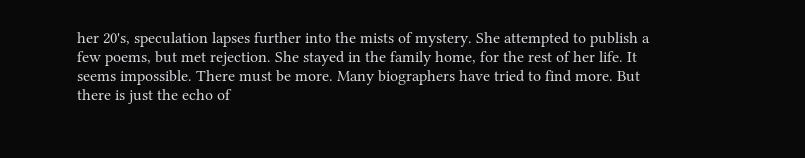her 20's, speculation lapses further into the mists of mystery. She attempted to publish a few poems, but met rejection. She stayed in the family home, for the rest of her life. It seems impossible. There must be more. Many biographers have tried to find more. But there is just the echo of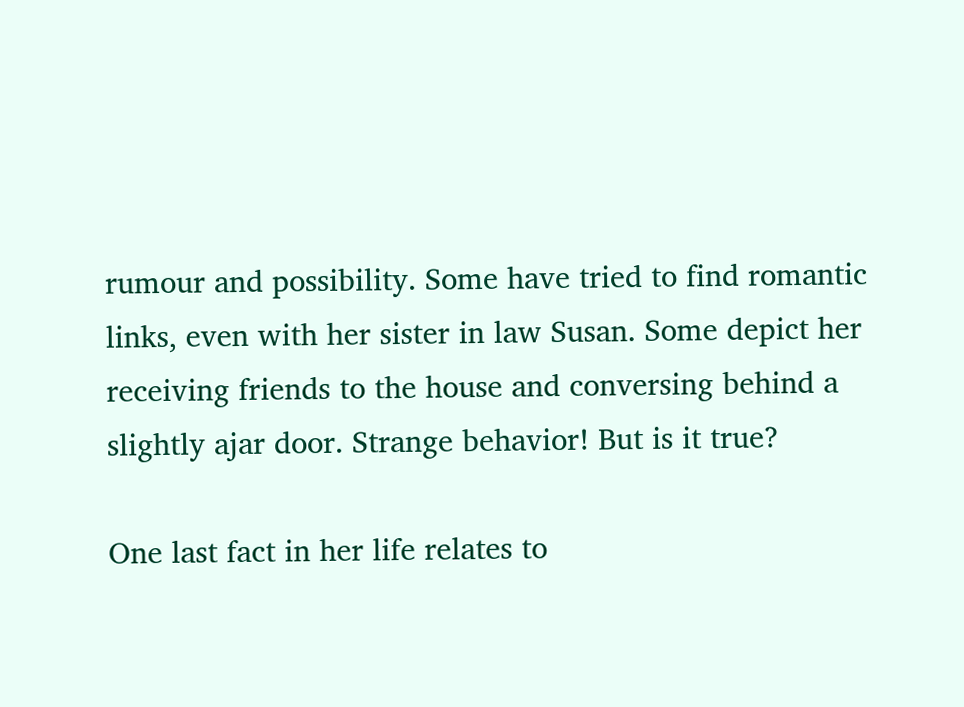rumour and possibility. Some have tried to find romantic links, even with her sister in law Susan. Some depict her receiving friends to the house and conversing behind a slightly ajar door. Strange behavior! But is it true?

One last fact in her life relates to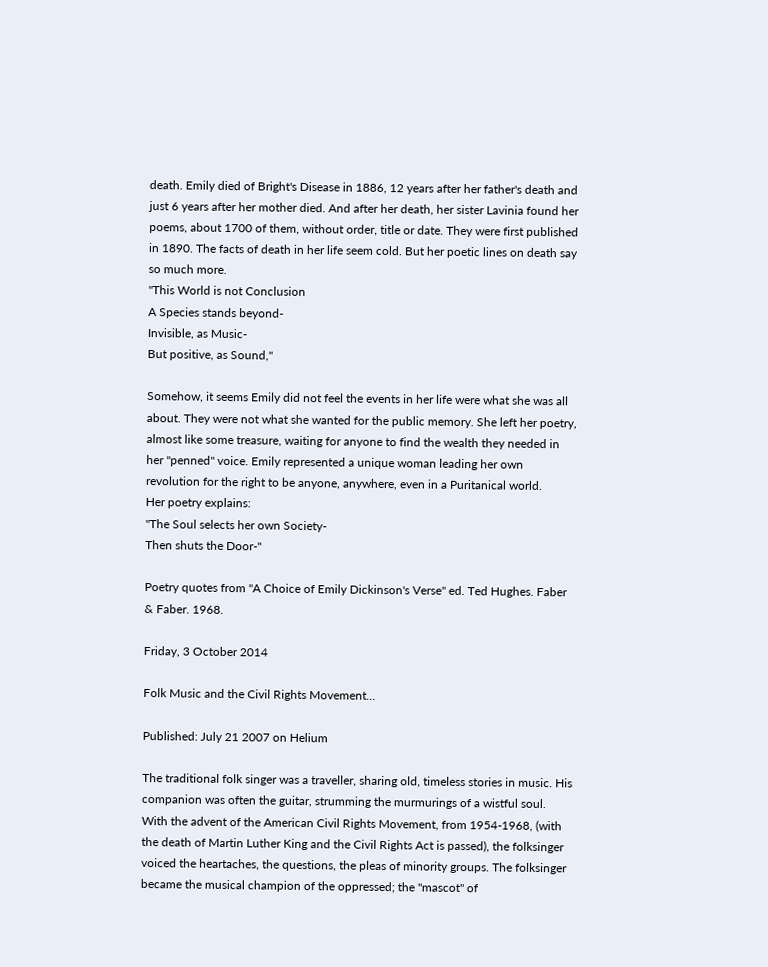death. Emily died of Bright's Disease in 1886, 12 years after her father's death and just 6 years after her mother died. And after her death, her sister Lavinia found her poems, about 1700 of them, without order, title or date. They were first published in 1890. The facts of death in her life seem cold. But her poetic lines on death say so much more.
"This World is not Conclusion
A Species stands beyond-
Invisible, as Music-
But positive, as Sound,"

Somehow, it seems Emily did not feel the events in her life were what she was all about. They were not what she wanted for the public memory. She left her poetry, almost like some treasure, waiting for anyone to find the wealth they needed in her "penned" voice. Emily represented a unique woman leading her own revolution for the right to be anyone, anywhere, even in a Puritanical world.
Her poetry explains:
"The Soul selects her own Society-
Then shuts the Door-"

Poetry quotes from "A Choice of Emily Dickinson's Verse" ed. Ted Hughes. Faber & Faber. 1968.

Friday, 3 October 2014

Folk Music and the Civil Rights Movement...

Published: July 21 2007 on Helium

The traditional folk singer was a traveller, sharing old, timeless stories in music. His companion was often the guitar, strumming the murmurings of a wistful soul. With the advent of the American Civil Rights Movement, from 1954-1968, (with the death of Martin Luther King and the Civil Rights Act is passed), the folksinger voiced the heartaches, the questions, the pleas of minority groups. The folksinger became the musical champion of the oppressed; the "mascot" of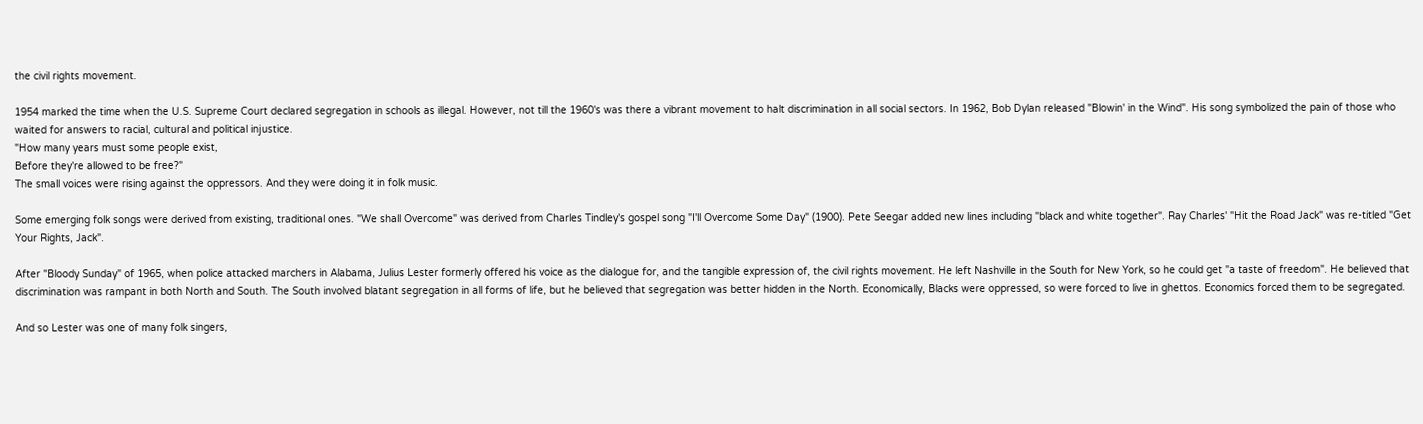the civil rights movement.

1954 marked the time when the U.S. Supreme Court declared segregation in schools as illegal. However, not till the 1960's was there a vibrant movement to halt discrimination in all social sectors. In 1962, Bob Dylan released "Blowin' in the Wind". His song symbolized the pain of those who waited for answers to racial, cultural and political injustice.
"How many years must some people exist,
Before they're allowed to be free?"
The small voices were rising against the oppressors. And they were doing it in folk music.

Some emerging folk songs were derived from existing, traditional ones. "We shall Overcome" was derived from Charles Tindley's gospel song "I'll Overcome Some Day" (1900). Pete Seegar added new lines including "black and white together". Ray Charles' "Hit the Road Jack" was re-titled "Get Your Rights, Jack".

After "Bloody Sunday" of 1965, when police attacked marchers in Alabama, Julius Lester formerly offered his voice as the dialogue for, and the tangible expression of, the civil rights movement. He left Nashville in the South for New York, so he could get "a taste of freedom". He believed that discrimination was rampant in both North and South. The South involved blatant segregation in all forms of life, but he believed that segregation was better hidden in the North. Economically, Blacks were oppressed, so were forced to live in ghettos. Economics forced them to be segregated.

And so Lester was one of many folk singers,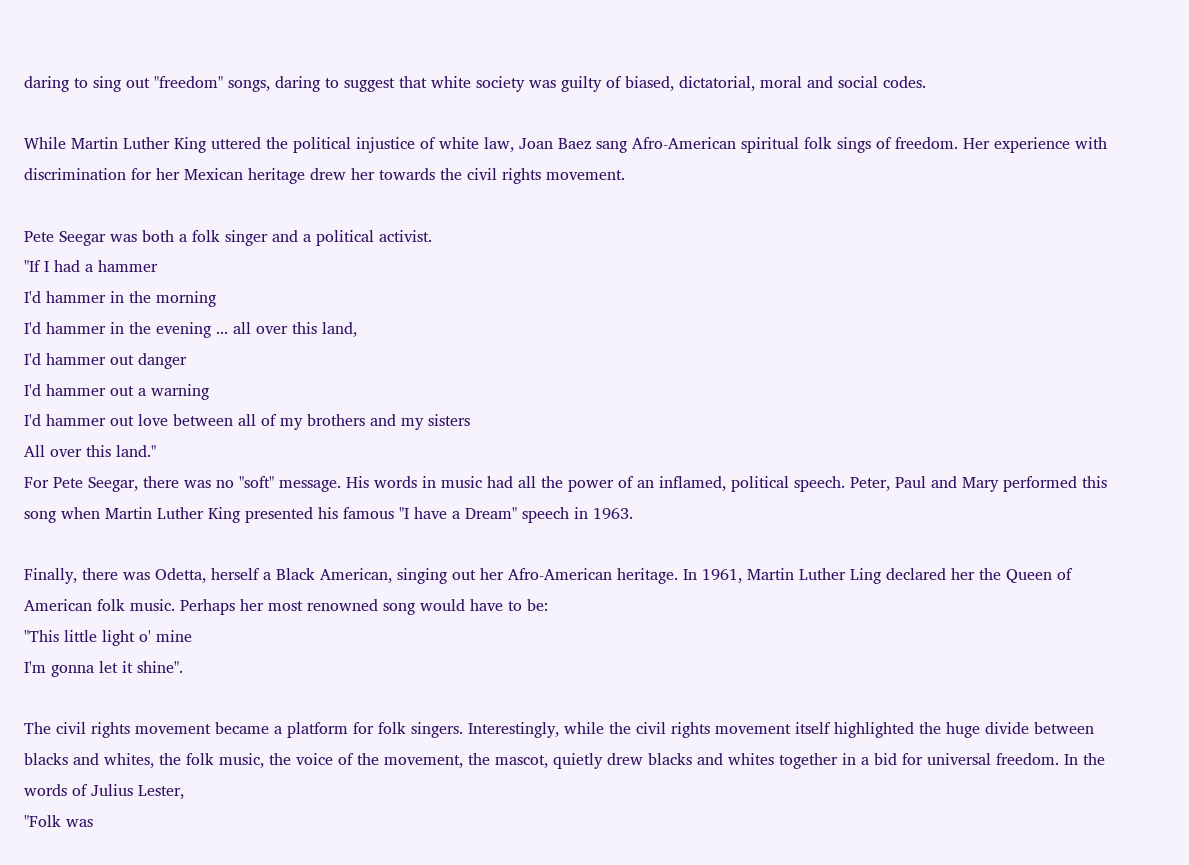daring to sing out "freedom" songs, daring to suggest that white society was guilty of biased, dictatorial, moral and social codes.

While Martin Luther King uttered the political injustice of white law, Joan Baez sang Afro-American spiritual folk sings of freedom. Her experience with discrimination for her Mexican heritage drew her towards the civil rights movement.

Pete Seegar was both a folk singer and a political activist.
"If I had a hammer
I'd hammer in the morning
I'd hammer in the evening ... all over this land,
I'd hammer out danger
I'd hammer out a warning
I'd hammer out love between all of my brothers and my sisters
All over this land."
For Pete Seegar, there was no "soft" message. His words in music had all the power of an inflamed, political speech. Peter, Paul and Mary performed this song when Martin Luther King presented his famous "I have a Dream" speech in 1963.

Finally, there was Odetta, herself a Black American, singing out her Afro-American heritage. In 1961, Martin Luther Ling declared her the Queen of American folk music. Perhaps her most renowned song would have to be:
"This little light o' mine
I'm gonna let it shine".

The civil rights movement became a platform for folk singers. Interestingly, while the civil rights movement itself highlighted the huge divide between blacks and whites, the folk music, the voice of the movement, the mascot, quietly drew blacks and whites together in a bid for universal freedom. In the words of Julius Lester,
"Folk was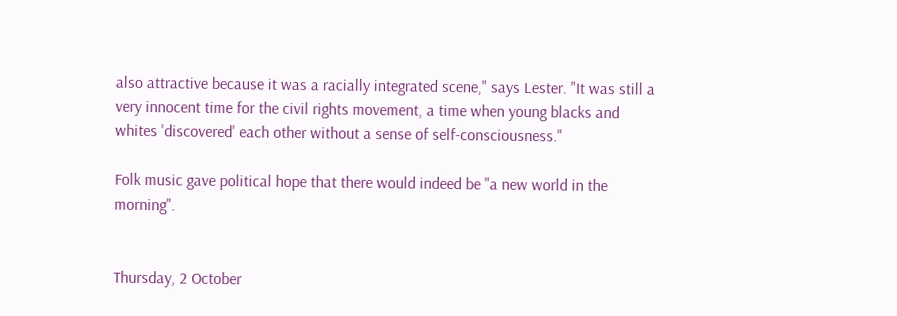also attractive because it was a racially integrated scene," says Lester. "It was still a very innocent time for the civil rights movement, a time when young blacks and whites 'discovered' each other without a sense of self-consciousness."

Folk music gave political hope that there would indeed be "a new world in the morning".


Thursday, 2 October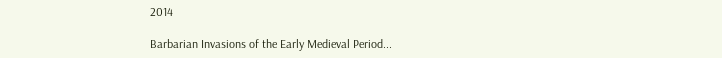2014

Barbarian Invasions of the Early Medieval Period...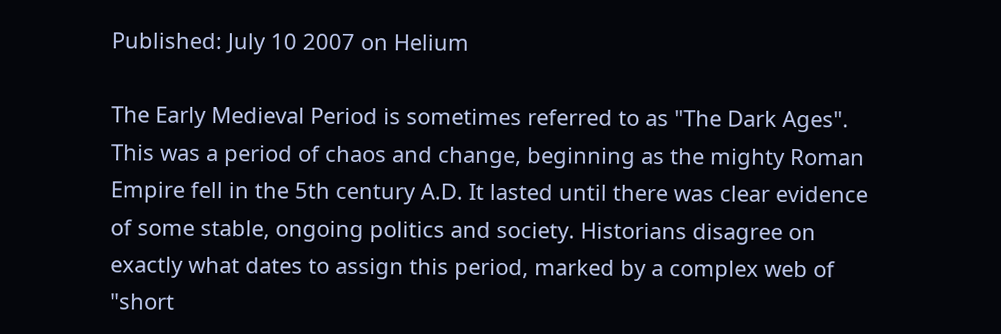Published: July 10 2007 on Helium

The Early Medieval Period is sometimes referred to as "The Dark Ages".
This was a period of chaos and change, beginning as the mighty Roman Empire fell in the 5th century A.D. It lasted until there was clear evidence of some stable, ongoing politics and society. Historians disagree on exactly what dates to assign this period, marked by a complex web of "short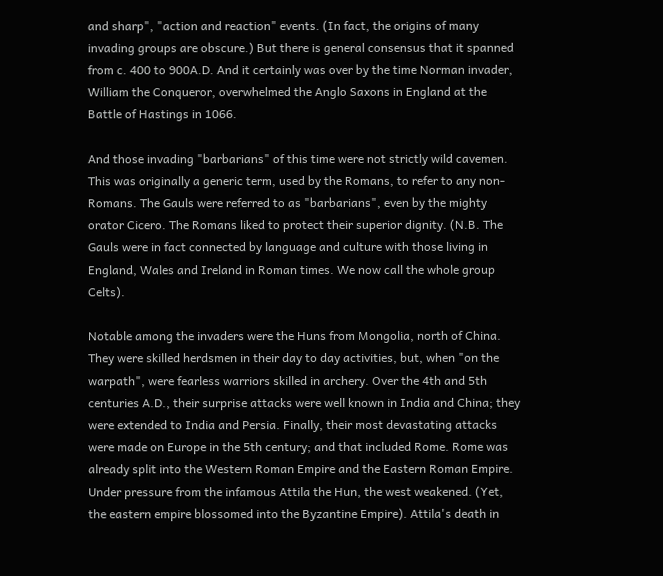and sharp", "action and reaction" events. (In fact, the origins of many invading groups are obscure.) But there is general consensus that it spanned from c. 400 to 900A.D. And it certainly was over by the time Norman invader, William the Conqueror, overwhelmed the Anglo Saxons in England at the Battle of Hastings in 1066.

And those invading "barbarians" of this time were not strictly wild cavemen. This was originally a generic term, used by the Romans, to refer to any non-Romans. The Gauls were referred to as "barbarians", even by the mighty orator Cicero. The Romans liked to protect their superior dignity. (N.B. The Gauls were in fact connected by language and culture with those living in England, Wales and Ireland in Roman times. We now call the whole group Celts).

Notable among the invaders were the Huns from Mongolia, north of China. They were skilled herdsmen in their day to day activities, but, when "on the warpath", were fearless warriors skilled in archery. Over the 4th and 5th centuries A.D., their surprise attacks were well known in India and China; they were extended to India and Persia. Finally, their most devastating attacks were made on Europe in the 5th century; and that included Rome. Rome was already split into the Western Roman Empire and the Eastern Roman Empire. Under pressure from the infamous Attila the Hun, the west weakened. (Yet, the eastern empire blossomed into the Byzantine Empire). Attila's death in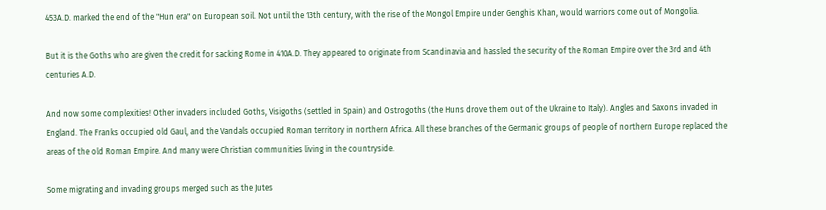453A.D. marked the end of the "Hun era" on European soil. Not until the 13th century, with the rise of the Mongol Empire under Genghis Khan, would warriors come out of Mongolia.

But it is the Goths who are given the credit for sacking Rome in 410A.D. They appeared to originate from Scandinavia and hassled the security of the Roman Empire over the 3rd and 4th centuries A.D.

And now some complexities! Other invaders included Goths, Visigoths (settled in Spain) and Ostrogoths (the Huns drove them out of the Ukraine to Italy). Angles and Saxons invaded in England. The Franks occupied old Gaul, and the Vandals occupied Roman territory in northern Africa. All these branches of the Germanic groups of people of northern Europe replaced the areas of the old Roman Empire. And many were Christian communities living in the countryside.

Some migrating and invading groups merged such as the Jutes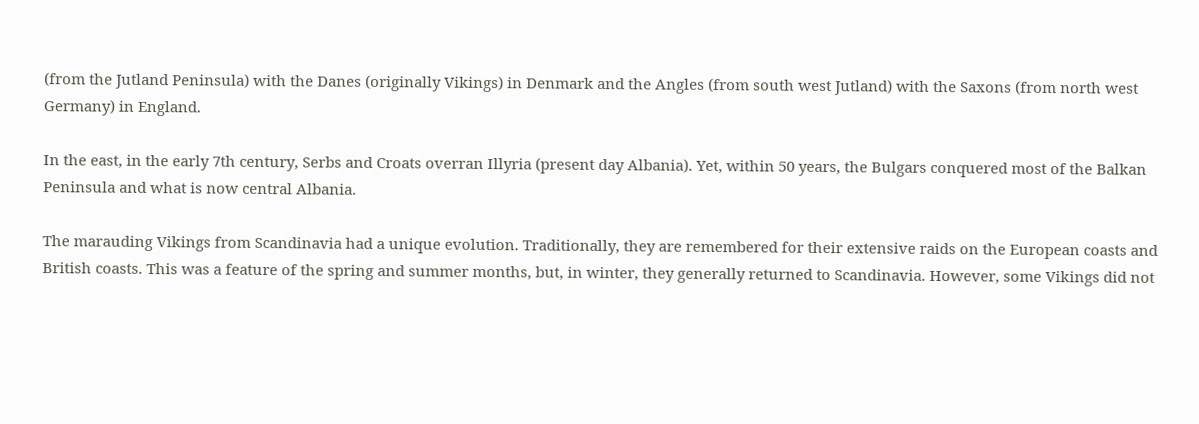(from the Jutland Peninsula) with the Danes (originally Vikings) in Denmark and the Angles (from south west Jutland) with the Saxons (from north west Germany) in England.

In the east, in the early 7th century, Serbs and Croats overran Illyria (present day Albania). Yet, within 50 years, the Bulgars conquered most of the Balkan Peninsula and what is now central Albania.

The marauding Vikings from Scandinavia had a unique evolution. Traditionally, they are remembered for their extensive raids on the European coasts and British coasts. This was a feature of the spring and summer months, but, in winter, they generally returned to Scandinavia. However, some Vikings did not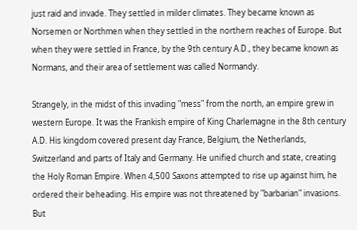just raid and invade. They settled in milder climates. They became known as Norsemen or Northmen when they settled in the northern reaches of Europe. But when they were settled in France, by the 9th century A.D., they became known as Normans, and their area of settlement was called Normandy.

Strangely, in the midst of this invading "mess" from the north, an empire grew in western Europe. It was the Frankish empire of King Charlemagne in the 8th century A.D. His kingdom covered present day France, Belgium, the Netherlands, Switzerland and parts of Italy and Germany. He unified church and state, creating the Holy Roman Empire. When 4,500 Saxons attempted to rise up against him, he ordered their beheading. His empire was not threatened by "barbarian" invasions. But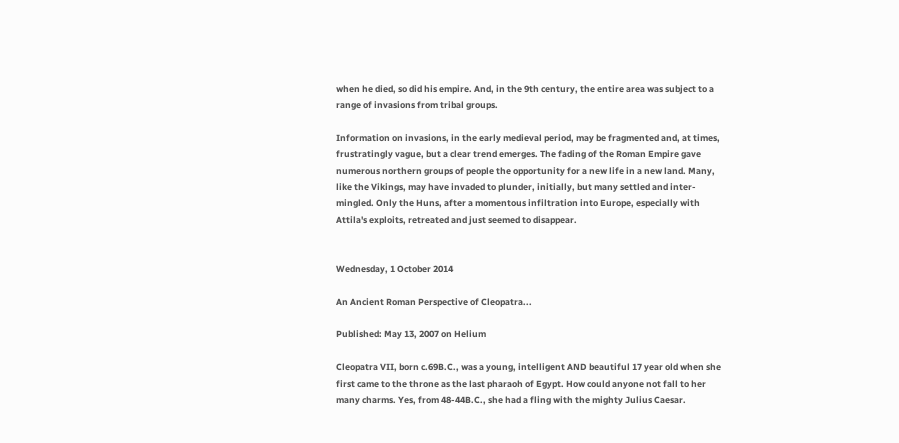when he died, so did his empire. And, in the 9th century, the entire area was subject to a range of invasions from tribal groups.

Information on invasions, in the early medieval period, may be fragmented and, at times, frustratingly vague, but a clear trend emerges. The fading of the Roman Empire gave numerous northern groups of people the opportunity for a new life in a new land. Many, like the Vikings, may have invaded to plunder, initially, but many settled and inter-mingled. Only the Huns, after a momentous infiltration into Europe, especially with Attila's exploits, retreated and just seemed to disappear.


Wednesday, 1 October 2014

An Ancient Roman Perspective of Cleopatra...

Published: May 13, 2007 on Helium

Cleopatra VII, born c.69B.C., was a young, intelligent AND beautiful 17 year old when she first came to the throne as the last pharaoh of Egypt. How could anyone not fall to her many charms. Yes, from 48-44B.C., she had a fling with the mighty Julius Caesar.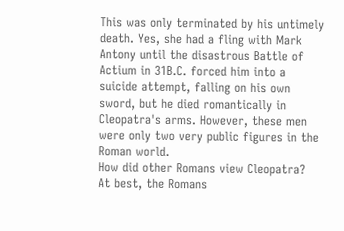This was only terminated by his untimely death. Yes, she had a fling with Mark Antony until the disastrous Battle of Actium in 31B.C. forced him into a suicide attempt, falling on his own sword, but he died romantically in Cleopatra's arms. However, these men were only two very public figures in the Roman world.
How did other Romans view Cleopatra?
At best, the Romans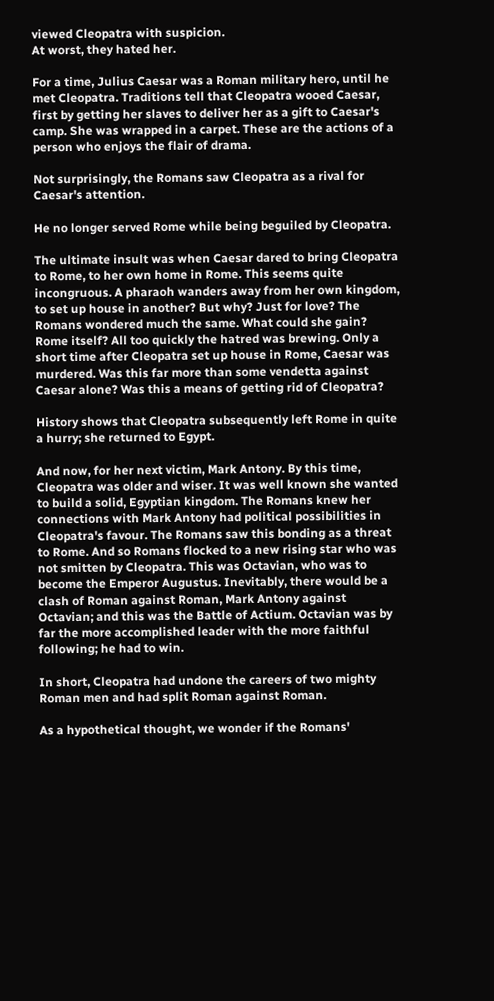viewed Cleopatra with suspicion.
At worst, they hated her.

For a time, Julius Caesar was a Roman military hero, until he met Cleopatra. Traditions tell that Cleopatra wooed Caesar, first by getting her slaves to deliver her as a gift to Caesar's camp. She was wrapped in a carpet. These are the actions of a person who enjoys the flair of drama.

Not surprisingly, the Romans saw Cleopatra as a rival for Caesar's attention.

He no longer served Rome while being beguiled by Cleopatra.

The ultimate insult was when Caesar dared to bring Cleopatra to Rome, to her own home in Rome. This seems quite incongruous. A pharaoh wanders away from her own kingdom, to set up house in another? But why? Just for love? The Romans wondered much the same. What could she gain? Rome itself? All too quickly the hatred was brewing. Only a short time after Cleopatra set up house in Rome, Caesar was murdered. Was this far more than some vendetta against Caesar alone? Was this a means of getting rid of Cleopatra?

History shows that Cleopatra subsequently left Rome in quite a hurry; she returned to Egypt.

And now, for her next victim, Mark Antony. By this time, Cleopatra was older and wiser. It was well known she wanted to build a solid, Egyptian kingdom. The Romans knew her connections with Mark Antony had political possibilities in Cleopatra's favour. The Romans saw this bonding as a threat to Rome. And so Romans flocked to a new rising star who was not smitten by Cleopatra. This was Octavian, who was to become the Emperor Augustus. Inevitably, there would be a clash of Roman against Roman, Mark Antony against Octavian; and this was the Battle of Actium. Octavian was by far the more accomplished leader with the more faithful following; he had to win.

In short, Cleopatra had undone the careers of two mighty Roman men and had split Roman against Roman.

As a hypothetical thought, we wonder if the Romans'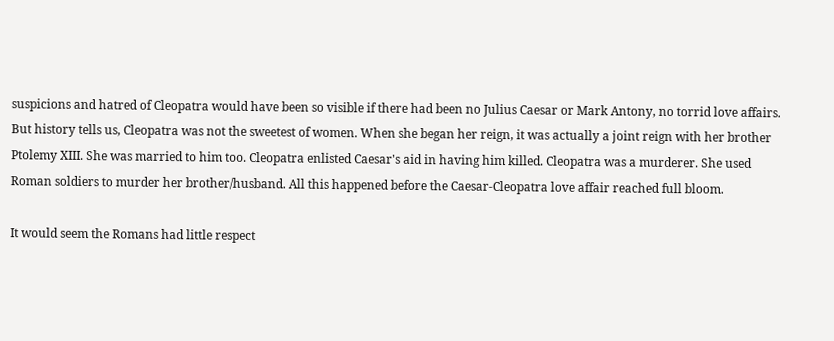suspicions and hatred of Cleopatra would have been so visible if there had been no Julius Caesar or Mark Antony, no torrid love affairs. But history tells us, Cleopatra was not the sweetest of women. When she began her reign, it was actually a joint reign with her brother Ptolemy XIII. She was married to him too. Cleopatra enlisted Caesar's aid in having him killed. Cleopatra was a murderer. She used Roman soldiers to murder her brother/husband. All this happened before the Caesar-Cleopatra love affair reached full bloom.

It would seem the Romans had little respect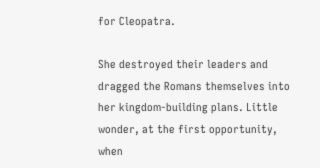for Cleopatra.

She destroyed their leaders and dragged the Romans themselves into her kingdom-building plans. Little wonder, at the first opportunity, when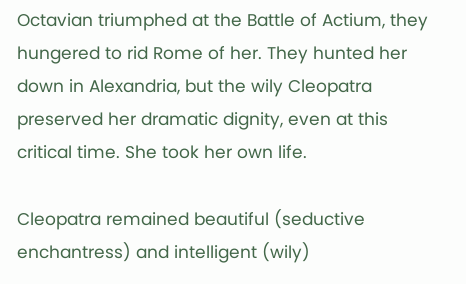Octavian triumphed at the Battle of Actium, they hungered to rid Rome of her. They hunted her down in Alexandria, but the wily Cleopatra preserved her dramatic dignity, even at this critical time. She took her own life.

Cleopatra remained beautiful (seductive enchantress) and intelligent (wily)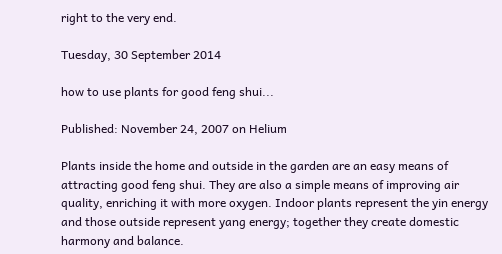right to the very end.

Tuesday, 30 September 2014

how to use plants for good feng shui...

Published: November 24, 2007 on Helium

Plants inside the home and outside in the garden are an easy means of attracting good feng shui. They are also a simple means of improving air quality, enriching it with more oxygen. Indoor plants represent the yin energy and those outside represent yang energy; together they create domestic harmony and balance.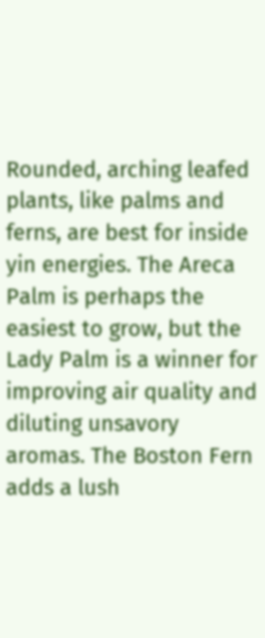Rounded, arching leafed plants, like palms and ferns, are best for inside yin energies. The Areca Palm is perhaps the easiest to grow, but the Lady Palm is a winner for improving air quality and diluting unsavory aromas. The Boston Fern adds a lush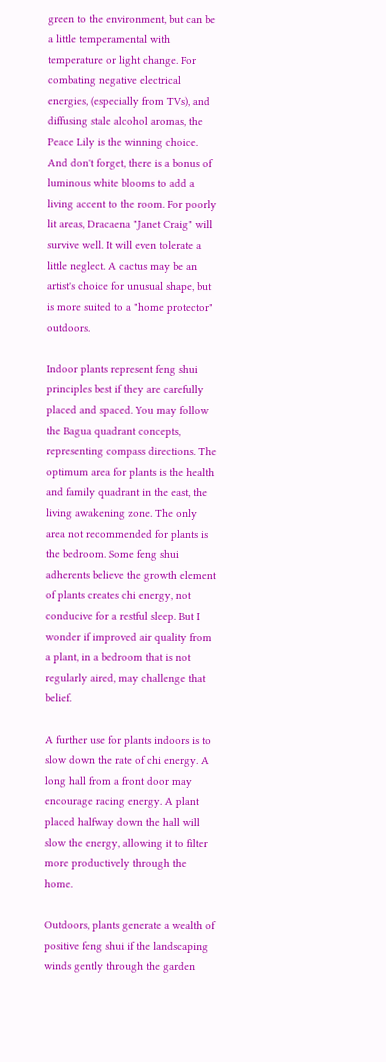green to the environment, but can be a little temperamental with temperature or light change. For combating negative electrical energies, (especially from TVs), and diffusing stale alcohol aromas, the Peace Lily is the winning choice. And don't forget, there is a bonus of luminous white blooms to add a living accent to the room. For poorly lit areas, Dracaena "Janet Craig" will survive well. It will even tolerate a little neglect. A cactus may be an artist's choice for unusual shape, but is more suited to a "home protector" outdoors.

Indoor plants represent feng shui principles best if they are carefully placed and spaced. You may follow the Bagua quadrant concepts, representing compass directions. The optimum area for plants is the health and family quadrant in the east, the living awakening zone. The only area not recommended for plants is the bedroom. Some feng shui adherents believe the growth element of plants creates chi energy, not conducive for a restful sleep. But I wonder if improved air quality from a plant, in a bedroom that is not regularly aired, may challenge that belief.

A further use for plants indoors is to slow down the rate of chi energy. A long hall from a front door may encourage racing energy. A plant placed halfway down the hall will slow the energy, allowing it to filter more productively through the home.

Outdoors, plants generate a wealth of positive feng shui if the landscaping winds gently through the garden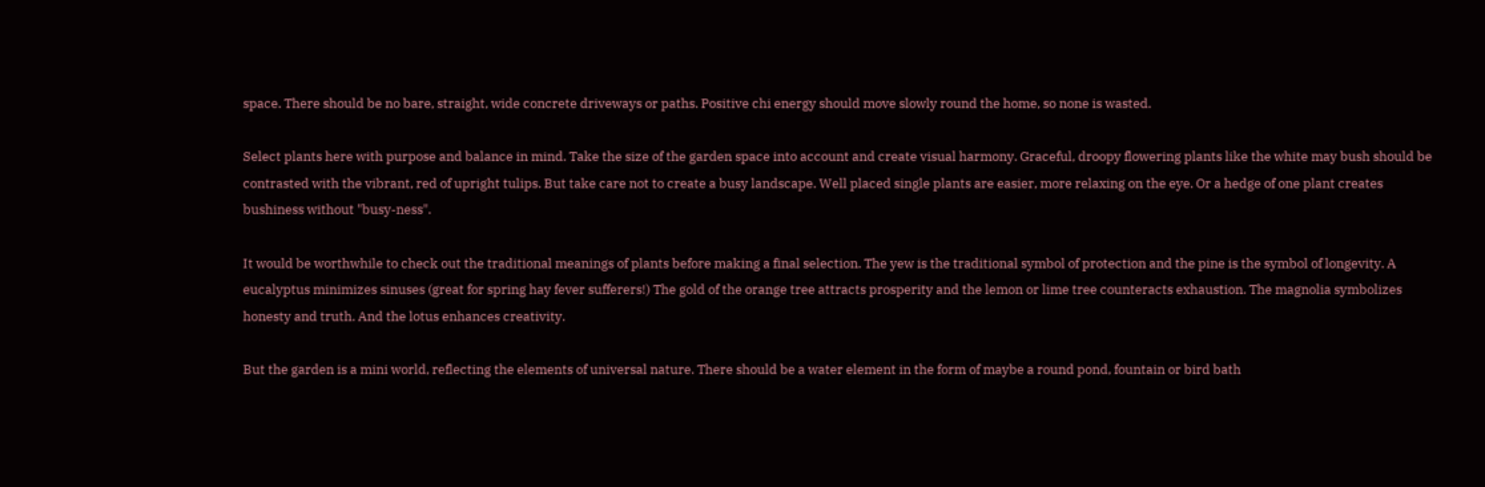space. There should be no bare, straight, wide concrete driveways or paths. Positive chi energy should move slowly round the home, so none is wasted.

Select plants here with purpose and balance in mind. Take the size of the garden space into account and create visual harmony. Graceful, droopy flowering plants like the white may bush should be contrasted with the vibrant, red of upright tulips. But take care not to create a busy landscape. Well placed single plants are easier, more relaxing on the eye. Or a hedge of one plant creates bushiness without "busy-ness".

It would be worthwhile to check out the traditional meanings of plants before making a final selection. The yew is the traditional symbol of protection and the pine is the symbol of longevity. A eucalyptus minimizes sinuses (great for spring hay fever sufferers!) The gold of the orange tree attracts prosperity and the lemon or lime tree counteracts exhaustion. The magnolia symbolizes honesty and truth. And the lotus enhances creativity.

But the garden is a mini world, reflecting the elements of universal nature. There should be a water element in the form of maybe a round pond, fountain or bird bath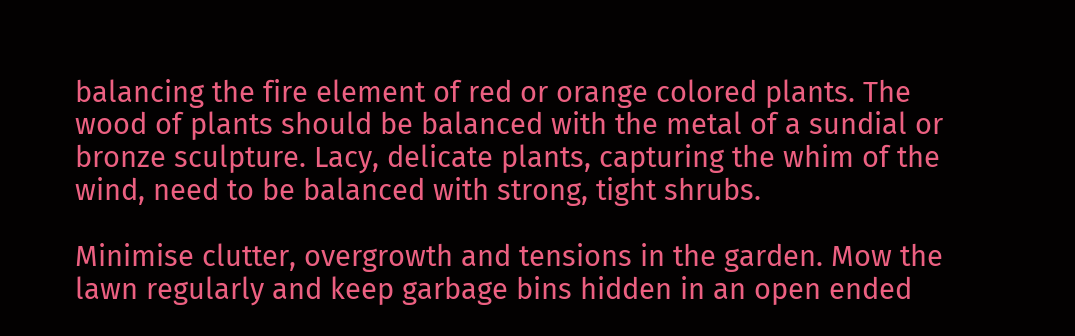balancing the fire element of red or orange colored plants. The wood of plants should be balanced with the metal of a sundial or bronze sculpture. Lacy, delicate plants, capturing the whim of the wind, need to be balanced with strong, tight shrubs.

Minimise clutter, overgrowth and tensions in the garden. Mow the lawn regularly and keep garbage bins hidden in an open ended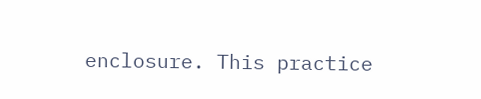enclosure. This practice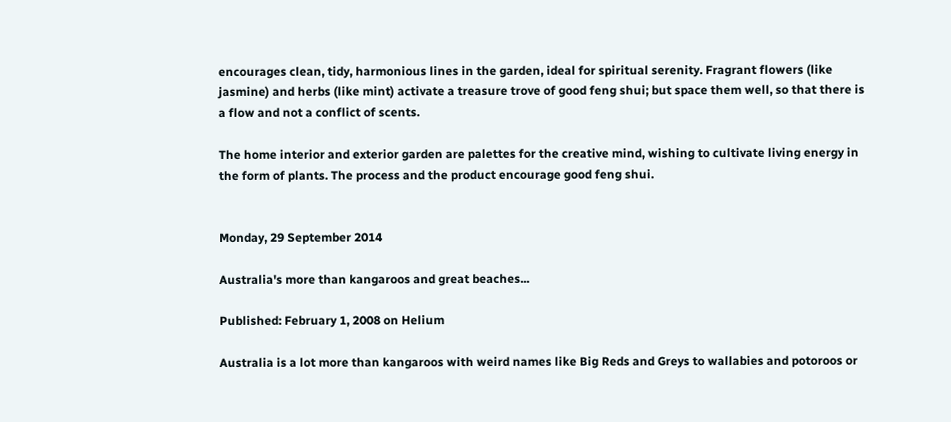encourages clean, tidy, harmonious lines in the garden, ideal for spiritual serenity. Fragrant flowers (like jasmine) and herbs (like mint) activate a treasure trove of good feng shui; but space them well, so that there is a flow and not a conflict of scents.

The home interior and exterior garden are palettes for the creative mind, wishing to cultivate living energy in the form of plants. The process and the product encourage good feng shui.


Monday, 29 September 2014

Australia's more than kangaroos and great beaches...

Published: February 1, 2008 on Helium

Australia is a lot more than kangaroos with weird names like Big Reds and Greys to wallabies and potoroos or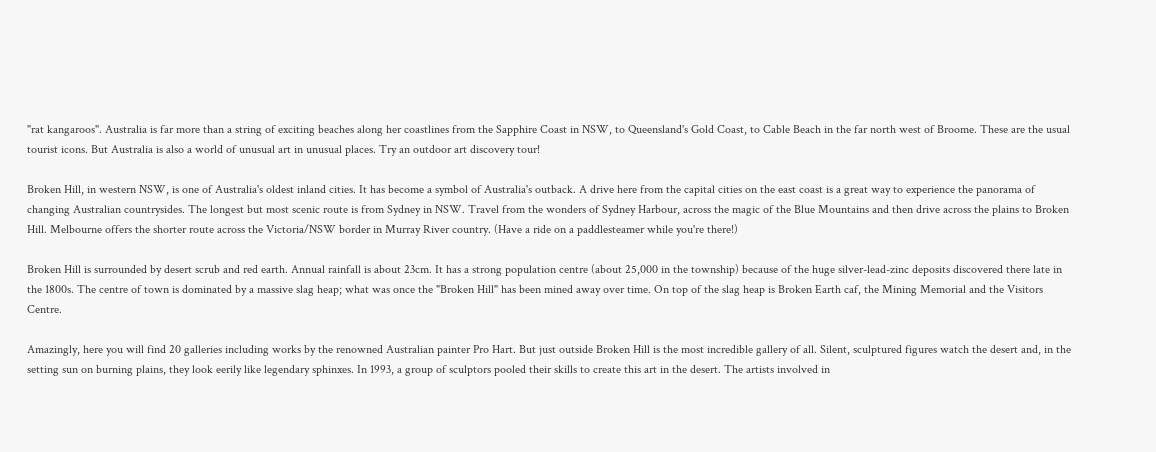"rat kangaroos". Australia is far more than a string of exciting beaches along her coastlines from the Sapphire Coast in NSW, to Queensland's Gold Coast, to Cable Beach in the far north west of Broome. These are the usual tourist icons. But Australia is also a world of unusual art in unusual places. Try an outdoor art discovery tour!

Broken Hill, in western NSW, is one of Australia's oldest inland cities. It has become a symbol of Australia's outback. A drive here from the capital cities on the east coast is a great way to experience the panorama of changing Australian countrysides. The longest but most scenic route is from Sydney in NSW. Travel from the wonders of Sydney Harbour, across the magic of the Blue Mountains and then drive across the plains to Broken Hill. Melbourne offers the shorter route across the Victoria/NSW border in Murray River country. (Have a ride on a paddlesteamer while you're there!)

Broken Hill is surrounded by desert scrub and red earth. Annual rainfall is about 23cm. It has a strong population centre (about 25,000 in the township) because of the huge silver-lead-zinc deposits discovered there late in the 1800s. The centre of town is dominated by a massive slag heap; what was once the "Broken Hill" has been mined away over time. On top of the slag heap is Broken Earth caf, the Mining Memorial and the Visitors Centre.

Amazingly, here you will find 20 galleries including works by the renowned Australian painter Pro Hart. But just outside Broken Hill is the most incredible gallery of all. Silent, sculptured figures watch the desert and, in the setting sun on burning plains, they look eerily like legendary sphinxes. In 1993, a group of sculptors pooled their skills to create this art in the desert. The artists involved in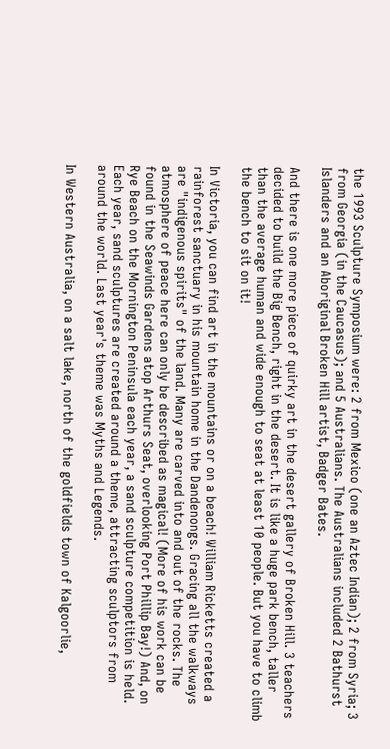the 1993 Sculpture Symposium were: 2 from Mexico (one an Aztec Indian); 2 from Syria; 3 from Georgia (in the Caucasus); and 5 Australians. The Australians included 2 Bathurst Islanders and an Aboriginal Broken Hill artist, Badger Bates.

And there is one more piece of quirky art in the desert gallery of Broken Hill. 3 teachers decided to build the Big Bench, right in the desert. It is like a huge park bench, taller than the average human and wide enough to seat at least 10 people. But you have to climb the bench to sit on it!

In Victoria, you can find art in the mountains or on a beach! William Ricketts created a rainforest sanctuary in his mountain home in the Dandenongs. Gracing all the walkways are "indigenous spirits" of the land. Many are carved into and out of the rocks. The atmosphere of peace here can only be described as magical! (More of his work can be found in the Seawinds Gardens atop Arthurs Seat, overlooking Port Phillip Bay!) And, on Rye Beach on the Mornington Peninsula each year, a sand sculpture competition is held. Each year, sand sculptures are created around a theme, attracting sculptors from around the world. Last year's theme was Myths and Legends.

In Western Australia, on a salt lake, north of the goldfields town of Kalgoorlie,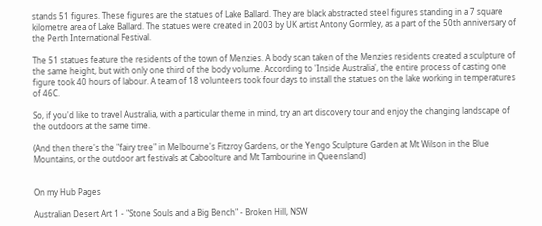stands 51 figures. These figures are the statues of Lake Ballard. They are black abstracted steel figures standing in a 7 square kilometre area of Lake Ballard. The statues were created in 2003 by UK artist Antony Gormley, as a part of the 50th anniversary of the Perth International Festival.

The 51 statues feature the residents of the town of Menzies. A body scan taken of the Menzies residents created a sculpture of the same height, but with only one third of the body volume. According to 'Inside Australia', the entire process of casting one figure took 40 hours of labour. A team of 18 volunteers took four days to install the statues on the lake working in temperatures of 46C.

So, if you'd like to travel Australia, with a particular theme in mind, try an art discovery tour and enjoy the changing landscape of the outdoors at the same time.

(And then there's the "fairy tree" in Melbourne's Fitzroy Gardens, or the Yengo Sculpture Garden at Mt Wilson in the Blue Mountains, or the outdoor art festivals at Caboolture and Mt Tambourine in Queensland)


On my Hub Pages

Australian Desert Art 1 - "Stone Souls and a Big Bench" - Broken Hill, NSW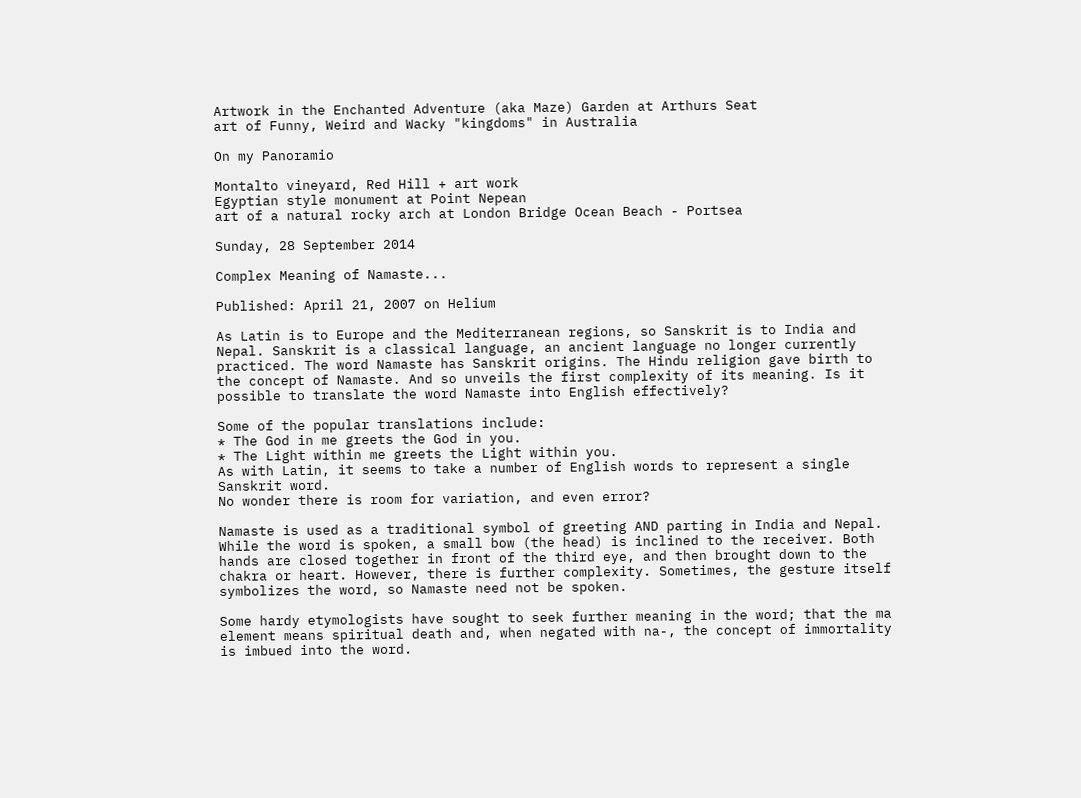Artwork in the Enchanted Adventure (aka Maze) Garden at Arthurs Seat
art of Funny, Weird and Wacky "kingdoms" in Australia

On my Panoramio

Montalto vineyard, Red Hill + art work
Egyptian style monument at Point Nepean
art of a natural rocky arch at London Bridge Ocean Beach - Portsea

Sunday, 28 September 2014

Complex Meaning of Namaste...

Published: April 21, 2007 on Helium

As Latin is to Europe and the Mediterranean regions, so Sanskrit is to India and Nepal. Sanskrit is a classical language, an ancient language no longer currently practiced. The word Namaste has Sanskrit origins. The Hindu religion gave birth to the concept of Namaste. And so unveils the first complexity of its meaning. Is it possible to translate the word Namaste into English effectively?

Some of the popular translations include:
* The God in me greets the God in you.
* The Light within me greets the Light within you.
As with Latin, it seems to take a number of English words to represent a single Sanskrit word.
No wonder there is room for variation, and even error?

Namaste is used as a traditional symbol of greeting AND parting in India and Nepal. While the word is spoken, a small bow (the head) is inclined to the receiver. Both hands are closed together in front of the third eye, and then brought down to the chakra or heart. However, there is further complexity. Sometimes, the gesture itself symbolizes the word, so Namaste need not be spoken.

Some hardy etymologists have sought to seek further meaning in the word; that the ma element means spiritual death and, when negated with na-, the concept of immortality is imbued into the word.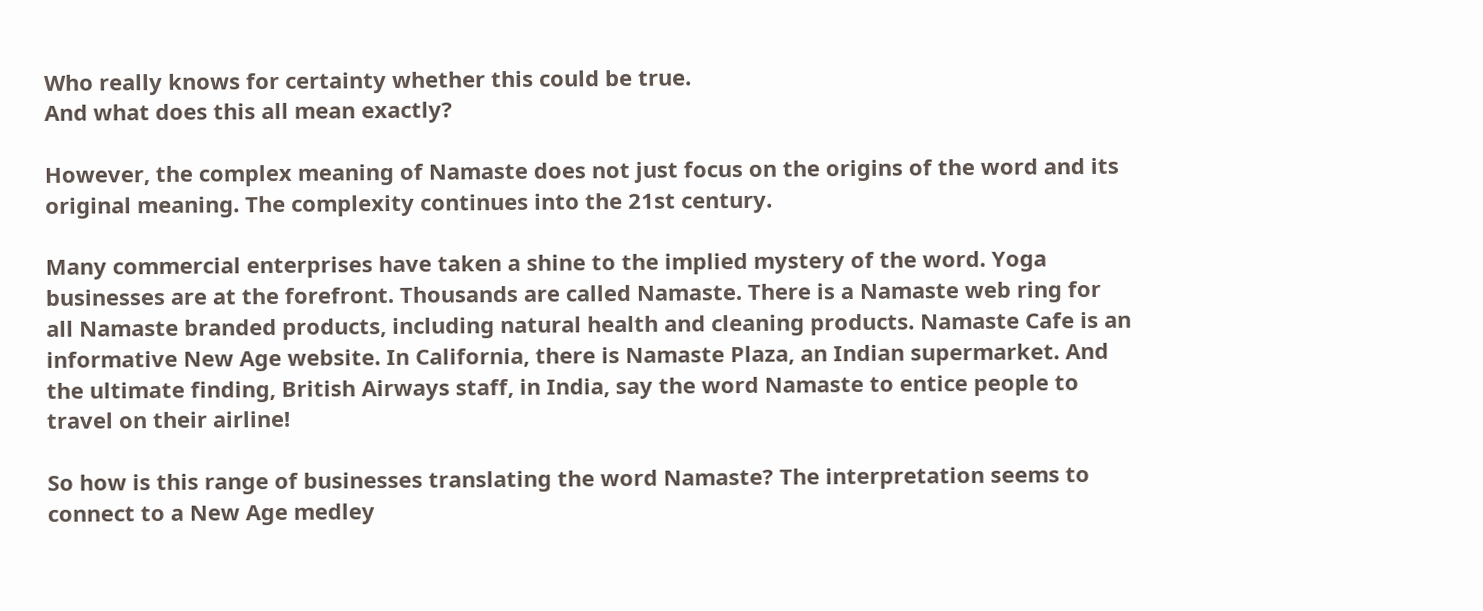Who really knows for certainty whether this could be true.
And what does this all mean exactly?

However, the complex meaning of Namaste does not just focus on the origins of the word and its original meaning. The complexity continues into the 21st century.

Many commercial enterprises have taken a shine to the implied mystery of the word. Yoga businesses are at the forefront. Thousands are called Namaste. There is a Namaste web ring for all Namaste branded products, including natural health and cleaning products. Namaste Cafe is an informative New Age website. In California, there is Namaste Plaza, an Indian supermarket. And the ultimate finding, British Airways staff, in India, say the word Namaste to entice people to travel on their airline!

So how is this range of businesses translating the word Namaste? The interpretation seems to connect to a New Age medley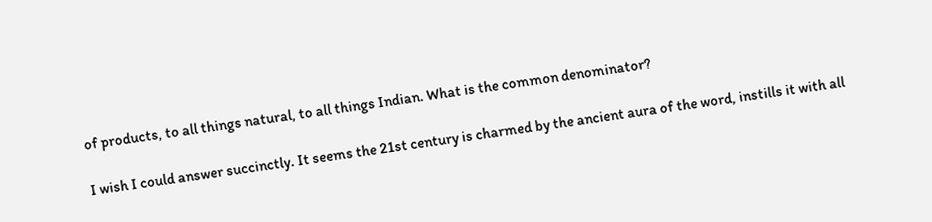of products, to all things natural, to all things Indian. What is the common denominator?

I wish I could answer succinctly. It seems the 21st century is charmed by the ancient aura of the word, instills it with all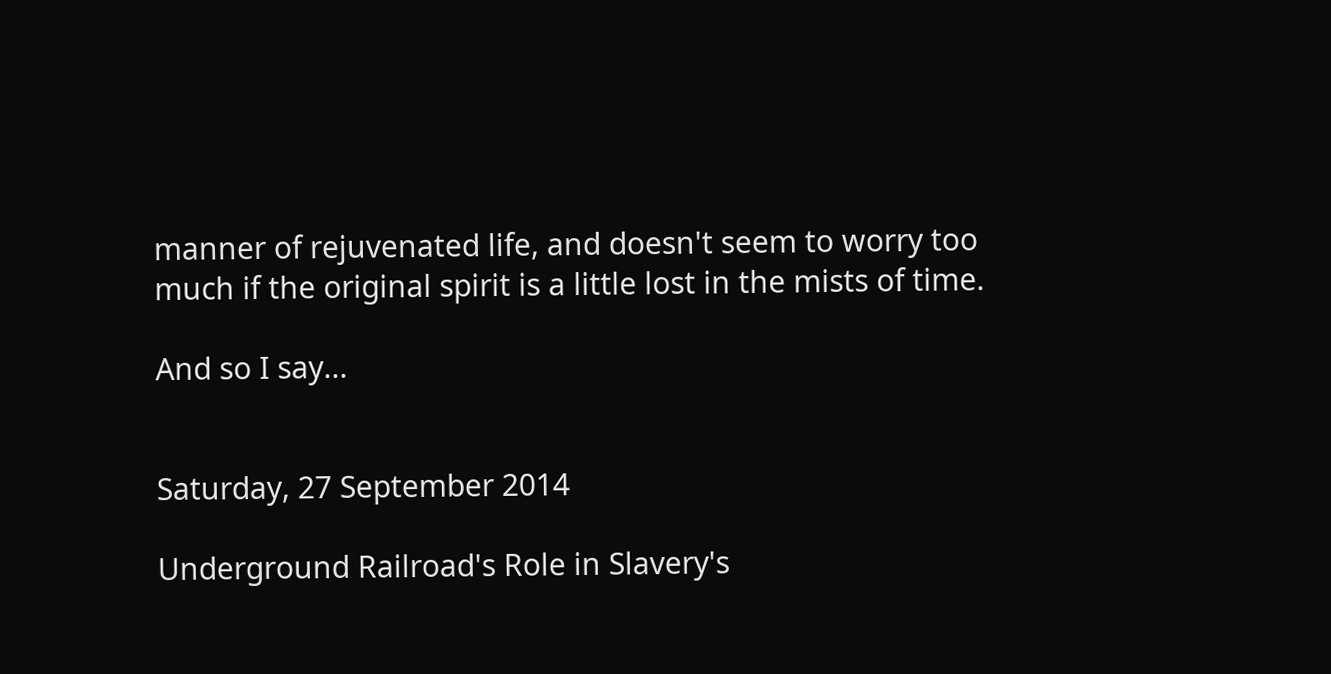manner of rejuvenated life, and doesn't seem to worry too much if the original spirit is a little lost in the mists of time.

And so I say...


Saturday, 27 September 2014

Underground Railroad's Role in Slavery's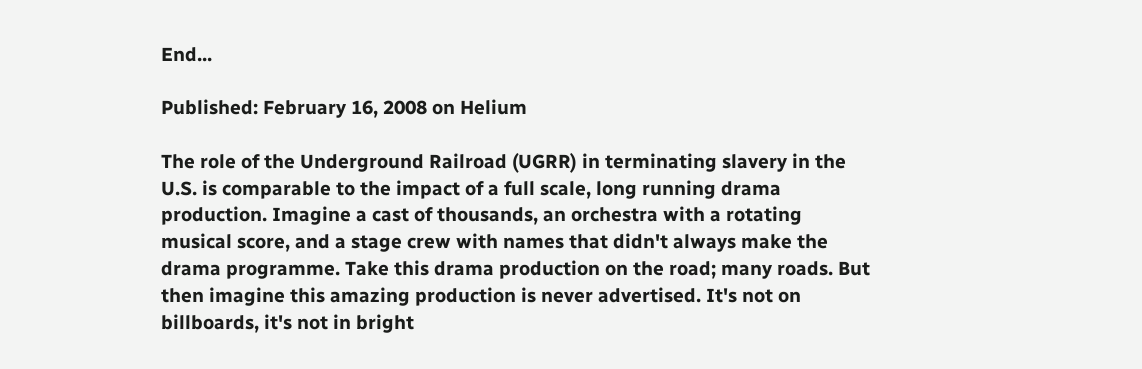End...

Published: February 16, 2008 on Helium

The role of the Underground Railroad (UGRR) in terminating slavery in the U.S. is comparable to the impact of a full scale, long running drama production. Imagine a cast of thousands, an orchestra with a rotating musical score, and a stage crew with names that didn't always make the drama programme. Take this drama production on the road; many roads. But then imagine this amazing production is never advertised. It's not on billboards, it's not in bright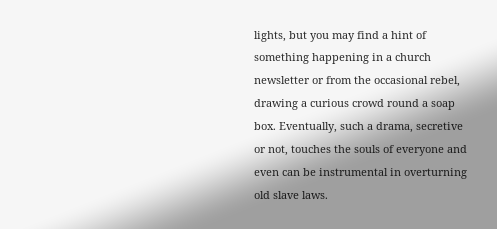lights, but you may find a hint of something happening in a church newsletter or from the occasional rebel, drawing a curious crowd round a soap box. Eventually, such a drama, secretive or not, touches the souls of everyone and even can be instrumental in overturning old slave laws.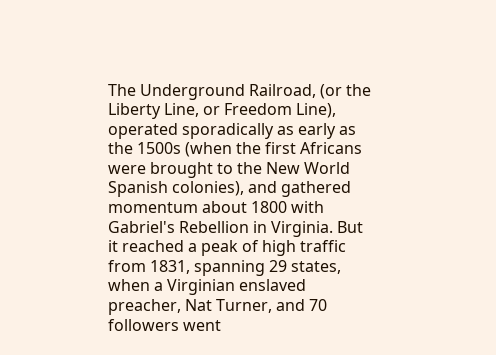The Underground Railroad, (or the Liberty Line, or Freedom Line), operated sporadically as early as the 1500s (when the first Africans were brought to the New World Spanish colonies), and gathered momentum about 1800 with Gabriel's Rebellion in Virginia. But it reached a peak of high traffic from 1831, spanning 29 states, when a Virginian enslaved preacher, Nat Turner, and 70 followers went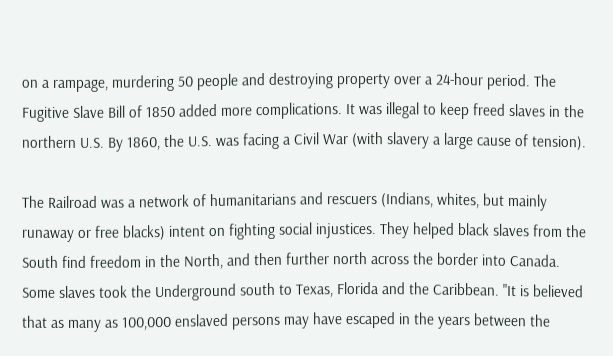on a rampage, murdering 50 people and destroying property over a 24-hour period. The Fugitive Slave Bill of 1850 added more complications. It was illegal to keep freed slaves in the northern U.S. By 1860, the U.S. was facing a Civil War (with slavery a large cause of tension).

The Railroad was a network of humanitarians and rescuers (Indians, whites, but mainly runaway or free blacks) intent on fighting social injustices. They helped black slaves from the South find freedom in the North, and then further north across the border into Canada. Some slaves took the Underground south to Texas, Florida and the Caribbean. "It is believed that as many as 100,000 enslaved persons may have escaped in the years between the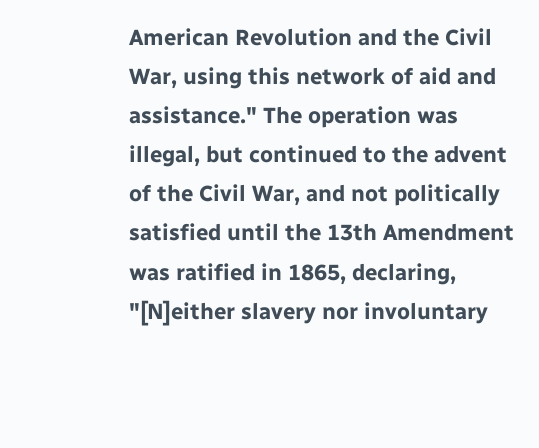American Revolution and the Civil War, using this network of aid and assistance." The operation was illegal, but continued to the advent of the Civil War, and not politically satisfied until the 13th Amendment was ratified in 1865, declaring, "[N]either slavery nor involuntary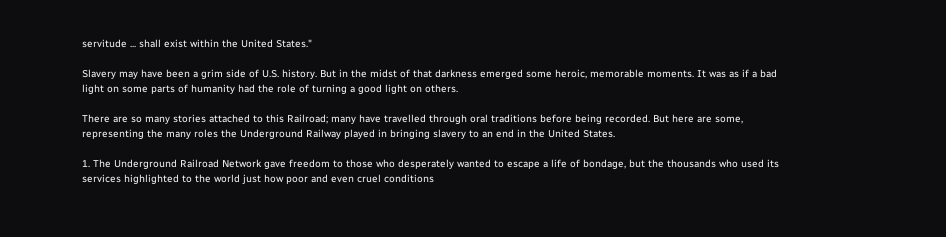servitude ... shall exist within the United States."

Slavery may have been a grim side of U.S. history. But in the midst of that darkness emerged some heroic, memorable moments. It was as if a bad light on some parts of humanity had the role of turning a good light on others.

There are so many stories attached to this Railroad; many have travelled through oral traditions before being recorded. But here are some, representing the many roles the Underground Railway played in bringing slavery to an end in the United States.

1. The Underground Railroad Network gave freedom to those who desperately wanted to escape a life of bondage, but the thousands who used its services highlighted to the world just how poor and even cruel conditions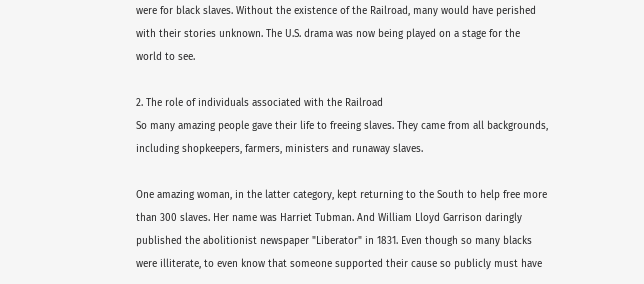were for black slaves. Without the existence of the Railroad, many would have perished with their stories unknown. The U.S. drama was now being played on a stage for the world to see.

2. The role of individuals associated with the Railroad
So many amazing people gave their life to freeing slaves. They came from all backgrounds, including shopkeepers, farmers, ministers and runaway slaves.

One amazing woman, in the latter category, kept returning to the South to help free more than 300 slaves. Her name was Harriet Tubman. And William Lloyd Garrison daringly published the abolitionist newspaper "Liberator" in 1831. Even though so many blacks were illiterate, to even know that someone supported their cause so publicly must have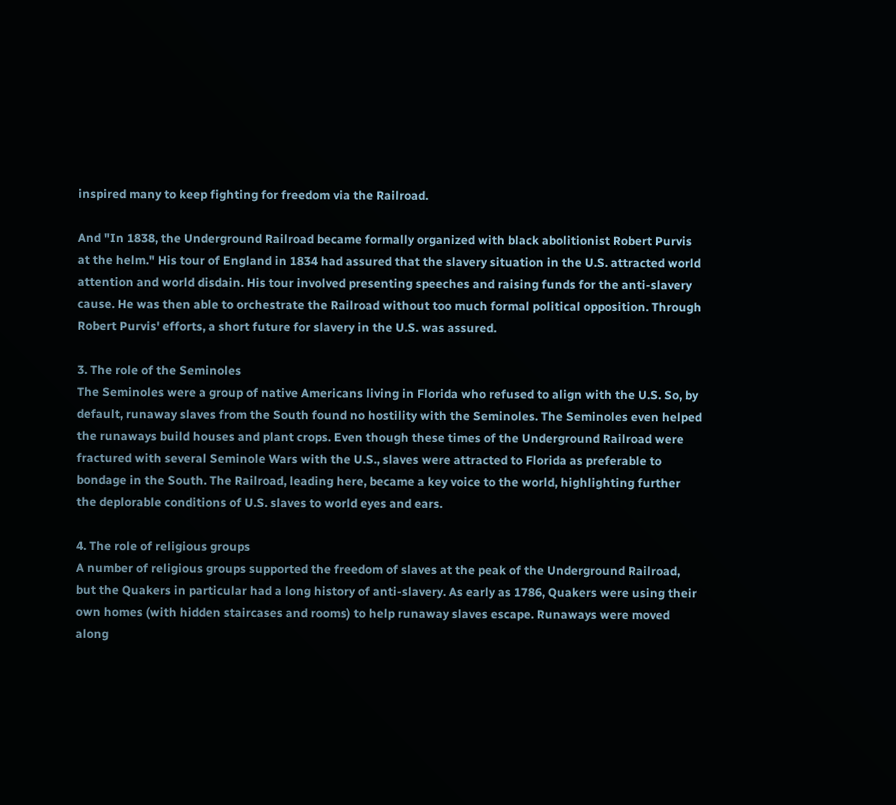inspired many to keep fighting for freedom via the Railroad.

And "In 1838, the Underground Railroad became formally organized with black abolitionist Robert Purvis at the helm." His tour of England in 1834 had assured that the slavery situation in the U.S. attracted world attention and world disdain. His tour involved presenting speeches and raising funds for the anti-slavery cause. He was then able to orchestrate the Railroad without too much formal political opposition. Through Robert Purvis' efforts, a short future for slavery in the U.S. was assured.

3. The role of the Seminoles
The Seminoles were a group of native Americans living in Florida who refused to align with the U.S. So, by default, runaway slaves from the South found no hostility with the Seminoles. The Seminoles even helped the runaways build houses and plant crops. Even though these times of the Underground Railroad were fractured with several Seminole Wars with the U.S., slaves were attracted to Florida as preferable to bondage in the South. The Railroad, leading here, became a key voice to the world, highlighting further the deplorable conditions of U.S. slaves to world eyes and ears.

4. The role of religious groups
A number of religious groups supported the freedom of slaves at the peak of the Underground Railroad, but the Quakers in particular had a long history of anti-slavery. As early as 1786, Quakers were using their own homes (with hidden staircases and rooms) to help runaway slaves escape. Runaways were moved along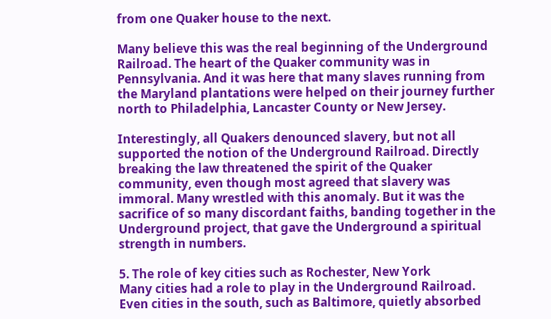from one Quaker house to the next.

Many believe this was the real beginning of the Underground Railroad. The heart of the Quaker community was in Pennsylvania. And it was here that many slaves running from the Maryland plantations were helped on their journey further north to Philadelphia, Lancaster County or New Jersey.

Interestingly, all Quakers denounced slavery, but not all supported the notion of the Underground Railroad. Directly breaking the law threatened the spirit of the Quaker community, even though most agreed that slavery was immoral. Many wrestled with this anomaly. But it was the sacrifice of so many discordant faiths, banding together in the Underground project, that gave the Underground a spiritual strength in numbers.

5. The role of key cities such as Rochester, New York
Many cities had a role to play in the Underground Railroad. Even cities in the south, such as Baltimore, quietly absorbed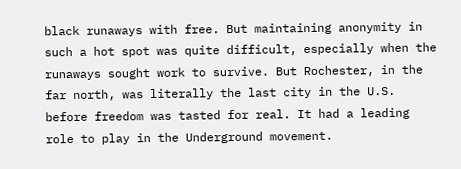black runaways with free. But maintaining anonymity in such a hot spot was quite difficult, especially when the runaways sought work to survive. But Rochester, in the far north, was literally the last city in the U.S. before freedom was tasted for real. It had a leading role to play in the Underground movement.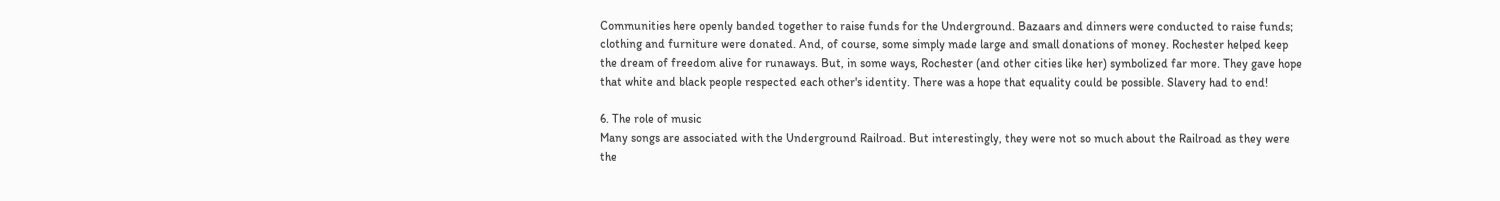Communities here openly banded together to raise funds for the Underground. Bazaars and dinners were conducted to raise funds; clothing and furniture were donated. And, of course, some simply made large and small donations of money. Rochester helped keep the dream of freedom alive for runaways. But, in some ways, Rochester (and other cities like her) symbolized far more. They gave hope that white and black people respected each other's identity. There was a hope that equality could be possible. Slavery had to end!

6. The role of music
Many songs are associated with the Underground Railroad. But interestingly, they were not so much about the Railroad as they were the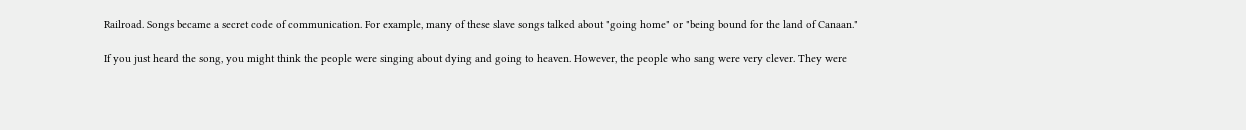Railroad. Songs became a secret code of communication. For example, many of these slave songs talked about "going home" or "being bound for the land of Canaan."

If you just heard the song, you might think the people were singing about dying and going to heaven. However, the people who sang were very clever. They were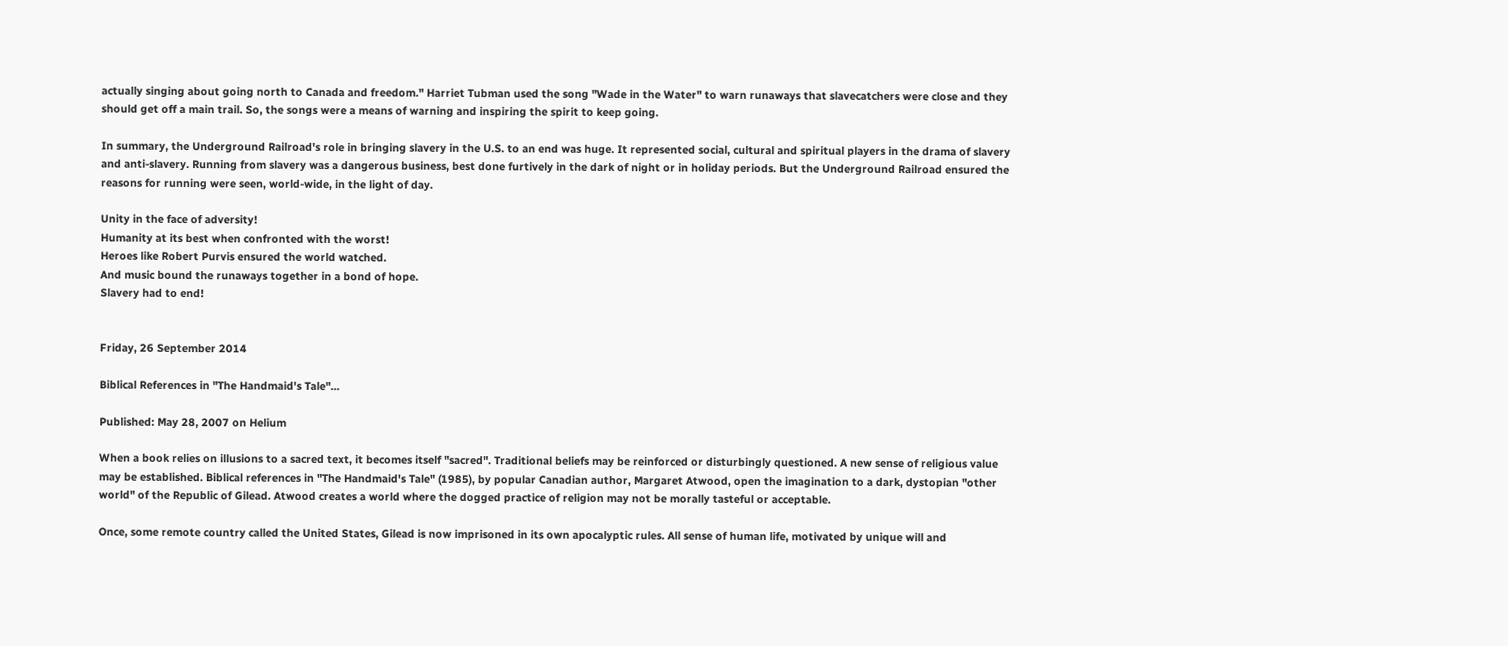actually singing about going north to Canada and freedom." Harriet Tubman used the song "Wade in the Water" to warn runaways that slavecatchers were close and they should get off a main trail. So, the songs were a means of warning and inspiring the spirit to keep going.

In summary, the Underground Railroad's role in bringing slavery in the U.S. to an end was huge. It represented social, cultural and spiritual players in the drama of slavery and anti-slavery. Running from slavery was a dangerous business, best done furtively in the dark of night or in holiday periods. But the Underground Railroad ensured the reasons for running were seen, world-wide, in the light of day.

Unity in the face of adversity!
Humanity at its best when confronted with the worst!
Heroes like Robert Purvis ensured the world watched.
And music bound the runaways together in a bond of hope.
Slavery had to end!


Friday, 26 September 2014

Biblical References in "The Handmaid's Tale"...

Published: May 28, 2007 on Helium

When a book relies on illusions to a sacred text, it becomes itself "sacred". Traditional beliefs may be reinforced or disturbingly questioned. A new sense of religious value may be established. Biblical references in "The Handmaid's Tale" (1985), by popular Canadian author, Margaret Atwood, open the imagination to a dark, dystopian "other world" of the Republic of Gilead. Atwood creates a world where the dogged practice of religion may not be morally tasteful or acceptable.

Once, some remote country called the United States, Gilead is now imprisoned in its own apocalyptic rules. All sense of human life, motivated by unique will and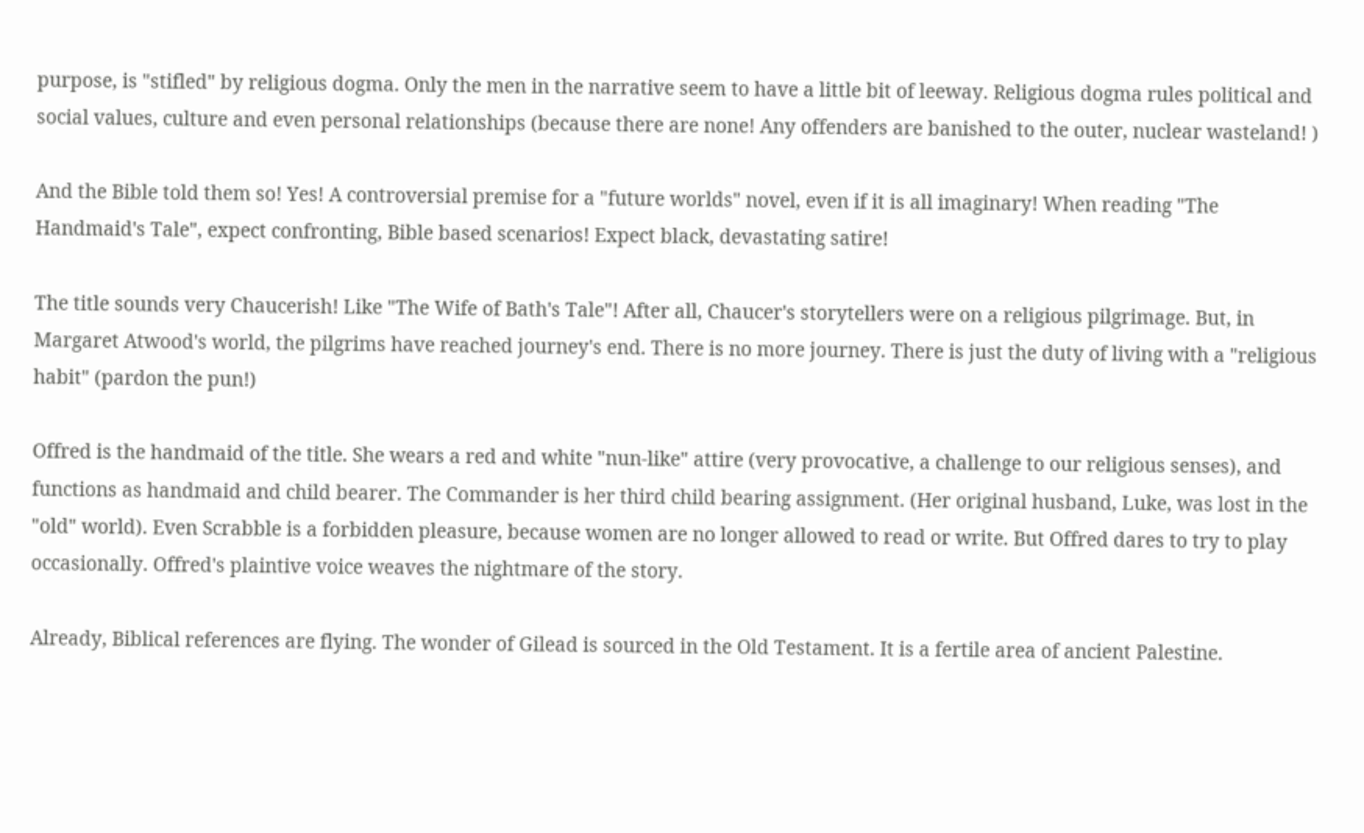purpose, is "stifled" by religious dogma. Only the men in the narrative seem to have a little bit of leeway. Religious dogma rules political and social values, culture and even personal relationships (because there are none! Any offenders are banished to the outer, nuclear wasteland! )

And the Bible told them so! Yes! A controversial premise for a "future worlds" novel, even if it is all imaginary! When reading "The Handmaid's Tale", expect confronting, Bible based scenarios! Expect black, devastating satire!

The title sounds very Chaucerish! Like "The Wife of Bath's Tale"! After all, Chaucer's storytellers were on a religious pilgrimage. But, in Margaret Atwood's world, the pilgrims have reached journey's end. There is no more journey. There is just the duty of living with a "religious habit" (pardon the pun!)

Offred is the handmaid of the title. She wears a red and white "nun-like" attire (very provocative, a challenge to our religious senses), and functions as handmaid and child bearer. The Commander is her third child bearing assignment. (Her original husband, Luke, was lost in the "old" world). Even Scrabble is a forbidden pleasure, because women are no longer allowed to read or write. But Offred dares to try to play occasionally. Offred's plaintive voice weaves the nightmare of the story.

Already, Biblical references are flying. The wonder of Gilead is sourced in the Old Testament. It is a fertile area of ancient Palestine.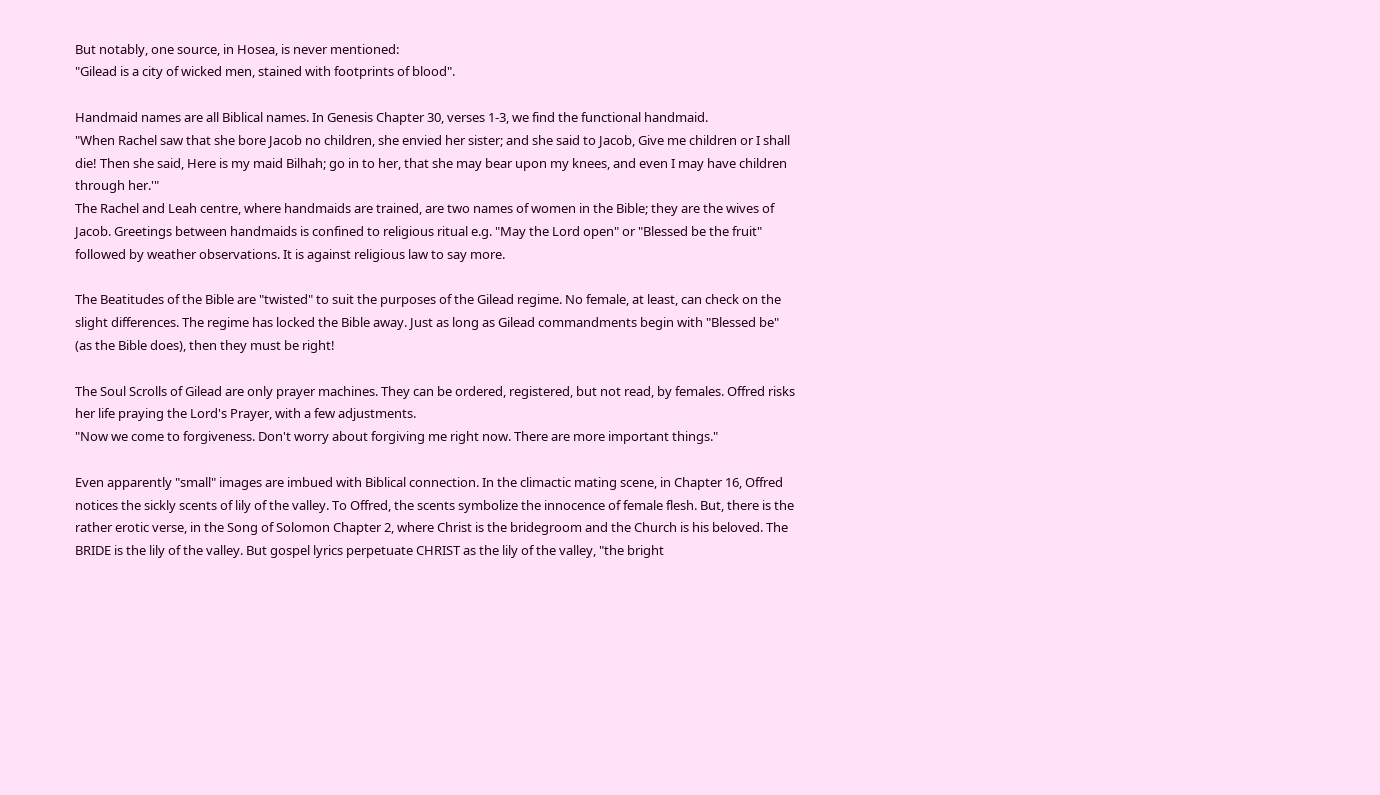But notably, one source, in Hosea, is never mentioned:
"Gilead is a city of wicked men, stained with footprints of blood".

Handmaid names are all Biblical names. In Genesis Chapter 30, verses 1-3, we find the functional handmaid.
"When Rachel saw that she bore Jacob no children, she envied her sister; and she said to Jacob, Give me children or I shall die! Then she said, Here is my maid Bilhah; go in to her, that she may bear upon my knees, and even I may have children through her.'"
The Rachel and Leah centre, where handmaids are trained, are two names of women in the Bible; they are the wives of Jacob. Greetings between handmaids is confined to religious ritual e.g. "May the Lord open" or "Blessed be the fruit" followed by weather observations. It is against religious law to say more.

The Beatitudes of the Bible are "twisted" to suit the purposes of the Gilead regime. No female, at least, can check on the slight differences. The regime has locked the Bible away. Just as long as Gilead commandments begin with "Blessed be" (as the Bible does), then they must be right!

The Soul Scrolls of Gilead are only prayer machines. They can be ordered, registered, but not read, by females. Offred risks her life praying the Lord's Prayer, with a few adjustments.
"Now we come to forgiveness. Don't worry about forgiving me right now. There are more important things."

Even apparently "small" images are imbued with Biblical connection. In the climactic mating scene, in Chapter 16, Offred notices the sickly scents of lily of the valley. To Offred, the scents symbolize the innocence of female flesh. But, there is the rather erotic verse, in the Song of Solomon Chapter 2, where Christ is the bridegroom and the Church is his beloved. The BRIDE is the lily of the valley. But gospel lyrics perpetuate CHRIST as the lily of the valley, "the bright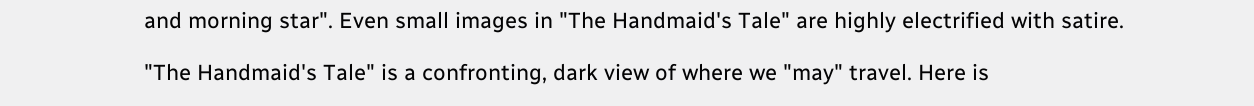and morning star". Even small images in "The Handmaid's Tale" are highly electrified with satire.

"The Handmaid's Tale" is a confronting, dark view of where we "may" travel. Here is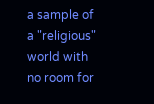a sample of a "religious" world with no room for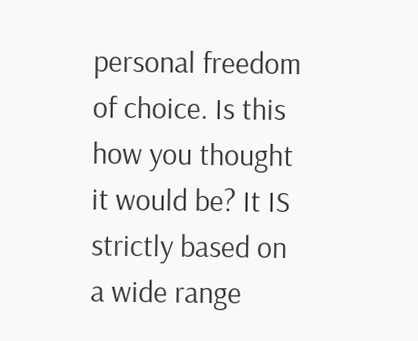personal freedom of choice. Is this how you thought it would be? It IS strictly based on a wide range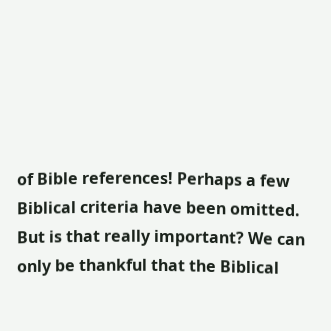of Bible references! Perhaps a few Biblical criteria have been omitted. But is that really important? We can only be thankful that the Biblical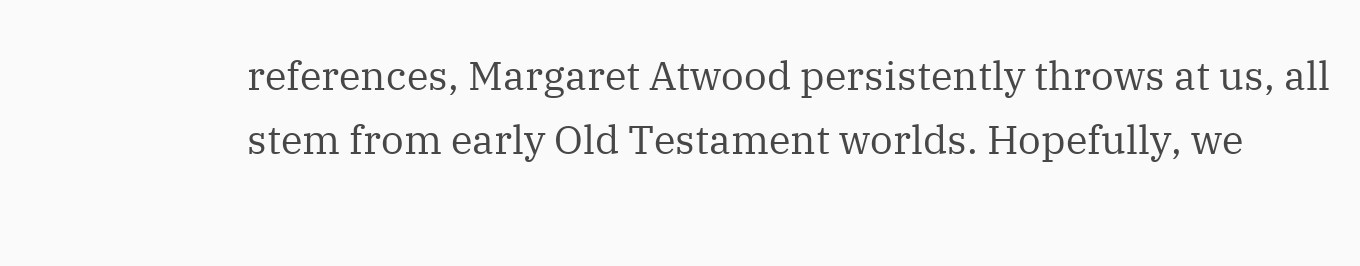references, Margaret Atwood persistently throws at us, all stem from early Old Testament worlds. Hopefully, we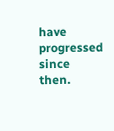have progressed since then.